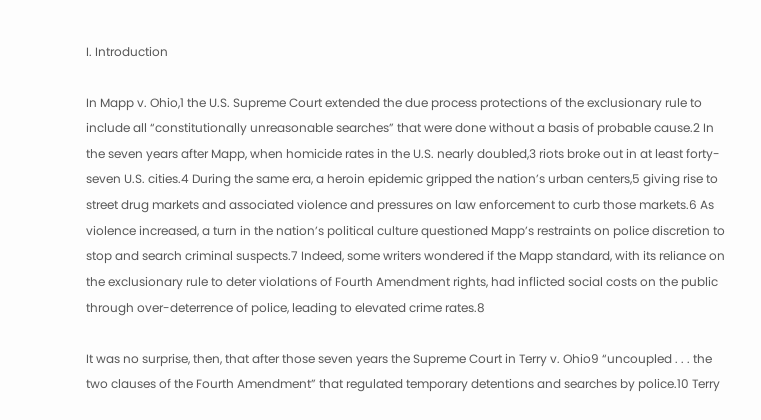I. Introduction

In Mapp v. Ohio,1 the U.S. Supreme Court extended the due process protections of the exclusionary rule to include all “constitutionally unreasonable searches” that were done without a basis of probable cause.2 In the seven years after Mapp, when homicide rates in the U.S. nearly doubled,3 riots broke out in at least forty-seven U.S. cities.4 During the same era, a heroin epidemic gripped the nation’s urban centers,5 giving rise to street drug markets and associated violence and pressures on law enforcement to curb those markets.6 As violence increased, a turn in the nation’s political culture questioned Mapp’s restraints on police discretion to stop and search criminal suspects.7 Indeed, some writers wondered if the Mapp standard, with its reliance on the exclusionary rule to deter violations of Fourth Amendment rights, had inflicted social costs on the public through over-deterrence of police, leading to elevated crime rates.8

It was no surprise, then, that after those seven years the Supreme Court in Terry v. Ohio9 “uncoupled . . . the two clauses of the Fourth Amendment” that regulated temporary detentions and searches by police.10 Terry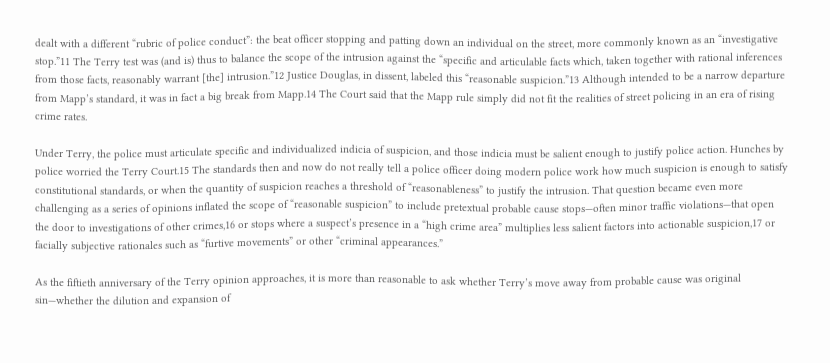dealt with a different “rubric of police conduct”: the beat officer stopping and patting down an individual on the street, more commonly known as an “investigative stop.”11 The Terry test was (and is) thus to balance the scope of the intrusion against the “specific and articulable facts which, taken together with rational inferences from those facts, reasonably warrant [the] intrusion.”12 Justice Douglas, in dissent, labeled this “reasonable suspicion.”13 Although intended to be a narrow departure from Mapp’s standard, it was in fact a big break from Mapp.14 The Court said that the Mapp rule simply did not fit the realities of street policing in an era of rising crime rates.

Under Terry, the police must articulate specific and individualized indicia of suspicion, and those indicia must be salient enough to justify police action. Hunches by police worried the Terry Court.15 The standards then and now do not really tell a police officer doing modern police work how much suspicion is enough to satisfy constitutional standards, or when the quantity of suspicion reaches a threshold of “reasonableness” to justify the intrusion. That question became even more challenging as a series of opinions inflated the scope of “reasonable suspicion” to include pretextual probable cause stops—often minor traffic violations—that open the door to investigations of other crimes,16 or stops where a suspect’s presence in a “high crime area” multiplies less salient factors into actionable suspicion,17 or facially subjective rationales such as “furtive movements” or other “criminal appearances.”

As the fiftieth anniversary of the Terry opinion approaches, it is more than reasonable to ask whether Terry’s move away from probable cause was original sin—whether the dilution and expansion of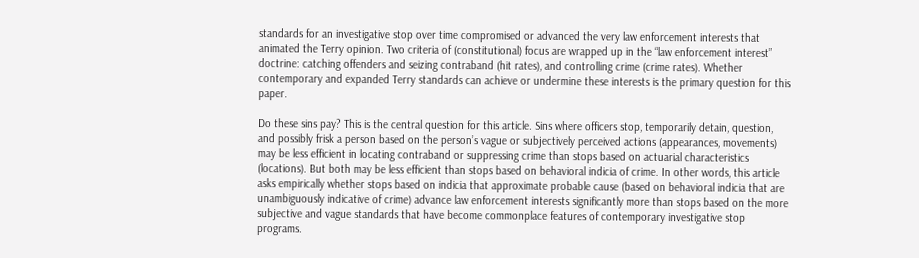standards for an investigative stop over time compromised or advanced the very law enforcement interests that animated the Terry opinion. Two criteria of (constitutional) focus are wrapped up in the “law enforcement interest” doctrine: catching offenders and seizing contraband (hit rates), and controlling crime (crime rates). Whether contemporary and expanded Terry standards can achieve or undermine these interests is the primary question for this paper.

Do these sins pay? This is the central question for this article. Sins where officers stop, temporarily detain, question, and possibly frisk a person based on the person’s vague or subjectively perceived actions (appearances, movements) may be less efficient in locating contraband or suppressing crime than stops based on actuarial characteristics (locations). But both may be less efficient than stops based on behavioral indicia of crime. In other words, this article asks empirically whether stops based on indicia that approximate probable cause (based on behavioral indicia that are unambiguously indicative of crime) advance law enforcement interests significantly more than stops based on the more subjective and vague standards that have become commonplace features of contemporary investigative stop programs.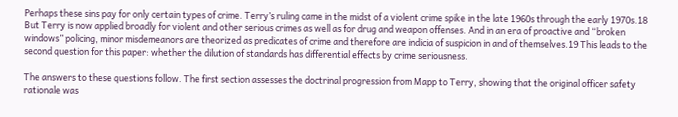Perhaps these sins pay for only certain types of crime. Terry’s ruling came in the midst of a violent crime spike in the late 1960s through the early 1970s.18 But Terry is now applied broadly for violent and other serious crimes as well as for drug and weapon offenses. And in an era of proactive and “broken windows” policing, minor misdemeanors are theorized as predicates of crime and therefore are indicia of suspicion in and of themselves.19 This leads to the second question for this paper: whether the dilution of standards has differential effects by crime seriousness.

The answers to these questions follow. The first section assesses the doctrinal progression from Mapp to Terry, showing that the original officer safety rationale was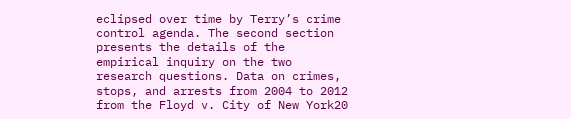eclipsed over time by Terry’s crime control agenda. The second section presents the details of the empirical inquiry on the two research questions. Data on crimes, stops, and arrests from 2004 to 2012 from the Floyd v. City of New York20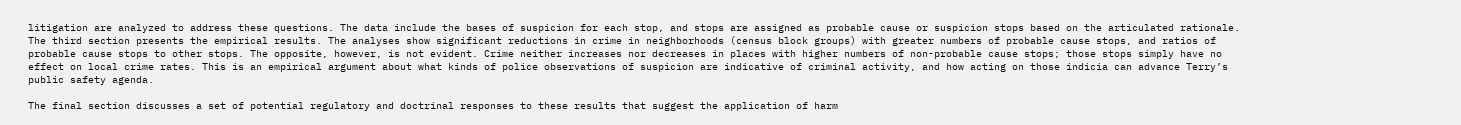litigation are analyzed to address these questions. The data include the bases of suspicion for each stop, and stops are assigned as probable cause or suspicion stops based on the articulated rationale. The third section presents the empirical results. The analyses show significant reductions in crime in neighborhoods (census block groups) with greater numbers of probable cause stops, and ratios of probable cause stops to other stops. The opposite, however, is not evident. Crime neither increases nor decreases in places with higher numbers of non-probable cause stops; those stops simply have no effect on local crime rates. This is an empirical argument about what kinds of police observations of suspicion are indicative of criminal activity, and how acting on those indicia can advance Terry’s public safety agenda.

The final section discusses a set of potential regulatory and doctrinal responses to these results that suggest the application of harm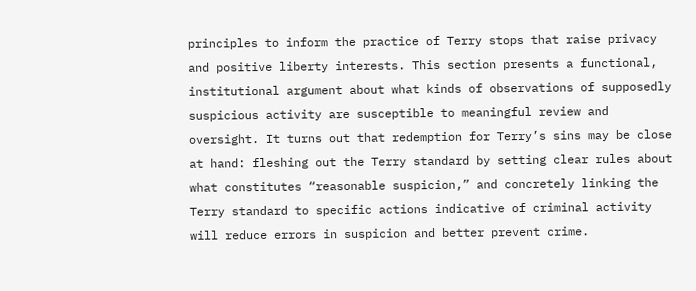principles to inform the practice of Terry stops that raise privacy and positive liberty interests. This section presents a functional, institutional argument about what kinds of observations of supposedly suspicious activity are susceptible to meaningful review and oversight. It turns out that redemption for Terry’s sins may be close at hand: fleshing out the Terry standard by setting clear rules about what constitutes “reasonable suspicion,” and concretely linking the Terry standard to specific actions indicative of criminal activity will reduce errors in suspicion and better prevent crime.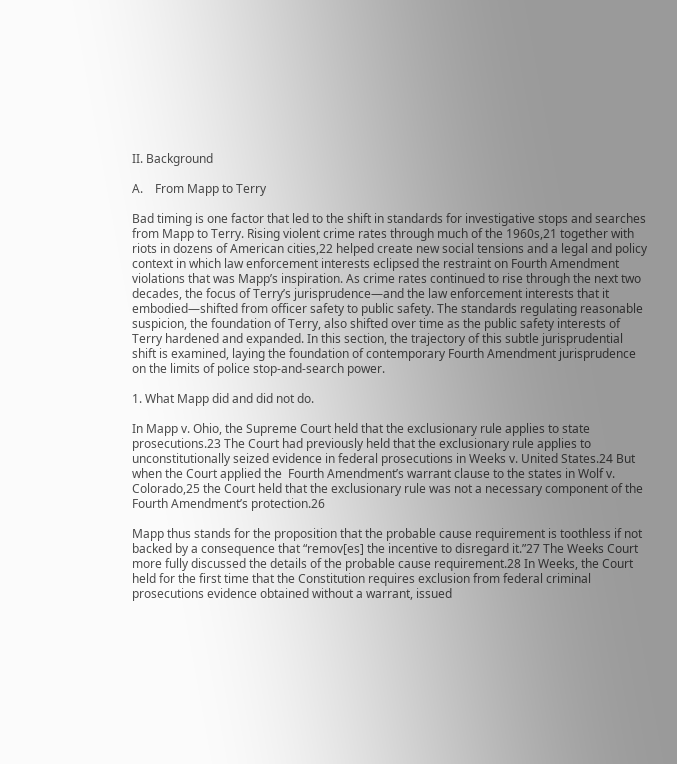II. Background

A.    From Mapp to Terry

Bad timing is one factor that led to the shift in standards for investigative stops and searches from Mapp to Terry. Rising violent crime rates through much of the 1960s,21 together with riots in dozens of American cities,22 helped create new social tensions and a legal and policy context in which law enforcement interests eclipsed the restraint on Fourth Amendment violations that was Mapp’s inspiration. As crime rates continued to rise through the next two decades, the focus of Terry’s jurisprudence—and the law enforcement interests that it embodied—shifted from officer safety to public safety. The standards regulating reasonable suspicion, the foundation of Terry, also shifted over time as the public safety interests of Terry hardened and expanded. In this section, the trajectory of this subtle jurisprudential shift is examined, laying the foundation of contemporary Fourth Amendment jurisprudence on the limits of police stop-and-search power.

1. What Mapp did and did not do.

In Mapp v. Ohio, the Supreme Court held that the exclusionary rule applies to state prosecutions.23 The Court had previously held that the exclusionary rule applies to unconstitutionally seized evidence in federal prosecutions in Weeks v. United States.24 But when the Court applied the  Fourth Amendment’s warrant clause to the states in Wolf v. Colorado,25 the Court held that the exclusionary rule was not a necessary component of the Fourth Amendment’s protection.26

Mapp thus stands for the proposition that the probable cause requirement is toothless if not backed by a consequence that “remov[es] the incentive to disregard it.”27 The Weeks Court more fully discussed the details of the probable cause requirement.28 In Weeks, the Court held for the first time that the Constitution requires exclusion from federal criminal prosecutions evidence obtained without a warrant, issued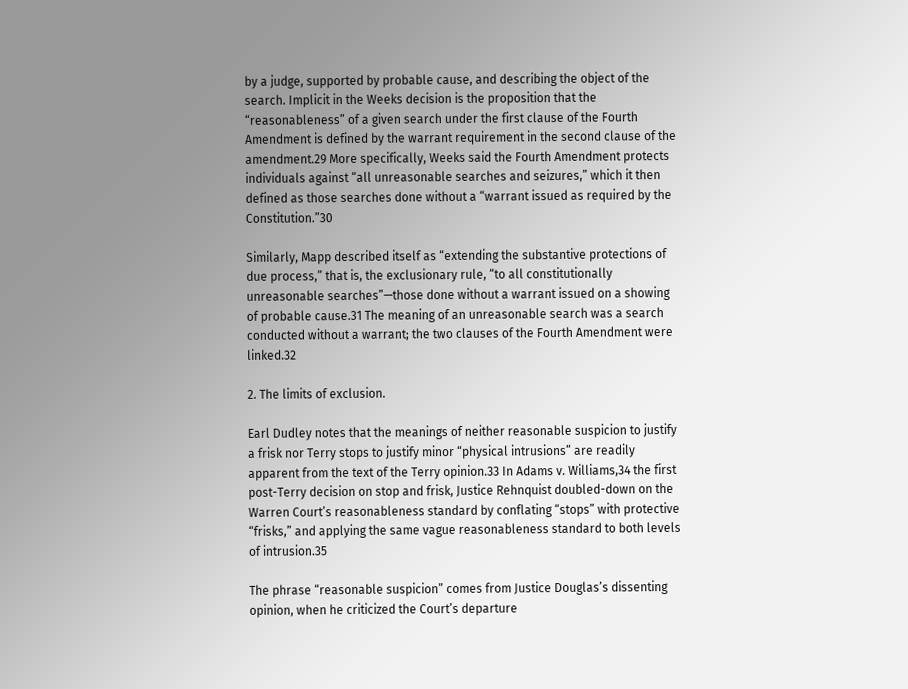by a judge, supported by probable cause, and describing the object of the search. Implicit in the Weeks decision is the proposition that the “reasonableness” of a given search under the first clause of the Fourth Amendment is defined by the warrant requirement in the second clause of the amendment.29 More specifically, Weeks said the Fourth Amendment protects individuals against “all unreasonable searches and seizures,” which it then defined as those searches done without a “warrant issued as required by the Constitution.”30

Similarly, Mapp described itself as “extending the substantive protections of due process,” that is, the exclusionary rule, “to all constitutionally unreasonable searches”—those done without a warrant issued on a showing of probable cause.31 The meaning of an unreasonable search was a search conducted without a warrant; the two clauses of the Fourth Amendment were linked.32

2. The limits of exclusion.

Earl Dudley notes that the meanings of neither reasonable suspicion to justify a frisk nor Terry stops to justify minor “physical intrusions” are readily apparent from the text of the Terry opinion.33 In Adams v. Williams,34 the first post-Terry decision on stop and frisk, Justice Rehnquist doubled-down on the Warren Court’s reasonableness standard by conflating “stops” with protective “frisks,” and applying the same vague reasonableness standard to both levels of intrusion.35

The phrase “reasonable suspicion” comes from Justice Douglas’s dissenting opinion, when he criticized the Court’s departure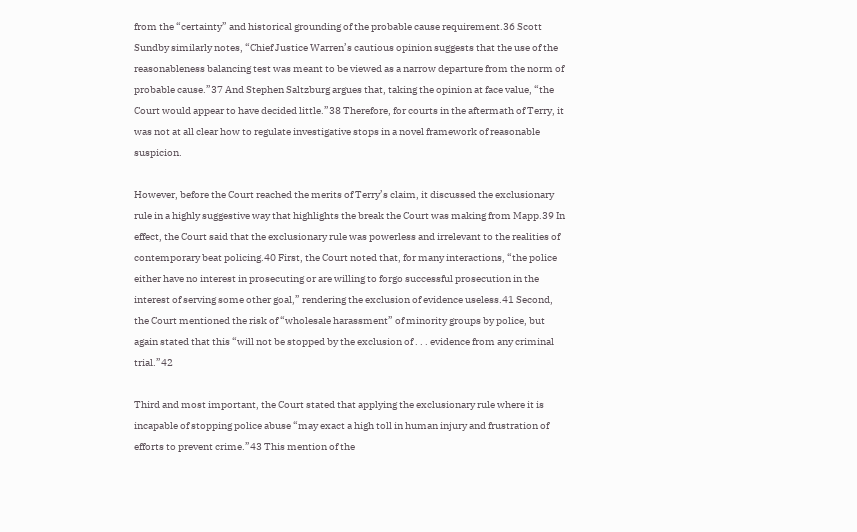from the “certainty” and historical grounding of the probable cause requirement.36 Scott Sundby similarly notes, “Chief Justice Warren’s cautious opinion suggests that the use of the reasonableness balancing test was meant to be viewed as a narrow departure from the norm of probable cause.”37 And Stephen Saltzburg argues that, taking the opinion at face value, “the Court would appear to have decided little.”38 Therefore, for courts in the aftermath of Terry, it was not at all clear how to regulate investigative stops in a novel framework of reasonable suspicion.

However, before the Court reached the merits of Terry’s claim, it discussed the exclusionary rule in a highly suggestive way that highlights the break the Court was making from Mapp.39 In effect, the Court said that the exclusionary rule was powerless and irrelevant to the realities of contemporary beat policing.40 First, the Court noted that, for many interactions, “the police either have no interest in prosecuting or are willing to forgo successful prosecution in the interest of serving some other goal,” rendering the exclusion of evidence useless.41 Second, the Court mentioned the risk of “wholesale harassment” of minority groups by police, but again stated that this “will not be stopped by the exclusion of . . . evidence from any criminal trial.”42

Third and most important, the Court stated that applying the exclusionary rule where it is incapable of stopping police abuse “may exact a high toll in human injury and frustration of efforts to prevent crime.”43 This mention of the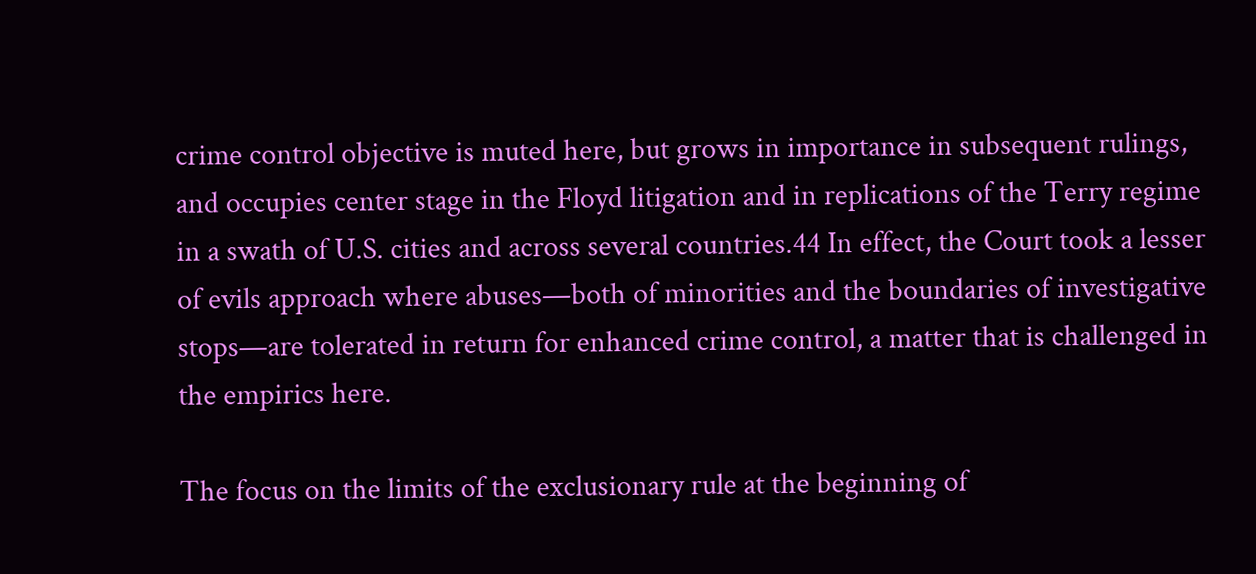crime control objective is muted here, but grows in importance in subsequent rulings, and occupies center stage in the Floyd litigation and in replications of the Terry regime in a swath of U.S. cities and across several countries.44 In effect, the Court took a lesser of evils approach where abuses—both of minorities and the boundaries of investigative stops—are tolerated in return for enhanced crime control, a matter that is challenged in the empirics here.

The focus on the limits of the exclusionary rule at the beginning of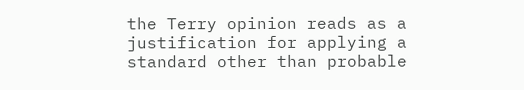the Terry opinion reads as a justification for applying a standard other than probable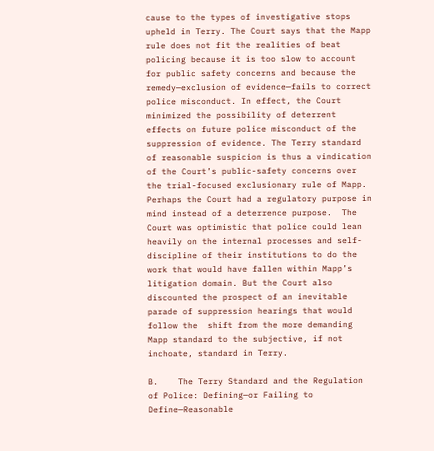cause to the types of investigative stops upheld in Terry. The Court says that the Mapp rule does not fit the realities of beat policing because it is too slow to account for public safety concerns and because the remedy—exclusion of evidence—fails to correct police misconduct. In effect, the Court minimized the possibility of deterrent effects on future police misconduct of the suppression of evidence. The Terry standard of reasonable suspicion is thus a vindication of the Court’s public-safety concerns over the trial-focused exclusionary rule of Mapp. Perhaps the Court had a regulatory purpose in mind instead of a deterrence purpose.  The Court was optimistic that police could lean heavily on the internal processes and self-discipline of their institutions to do the work that would have fallen within Mapp’s litigation domain. But the Court also discounted the prospect of an inevitable parade of suppression hearings that would follow the  shift from the more demanding Mapp standard to the subjective, if not inchoate, standard in Terry.

B.    The Terry Standard and the Regulation of Police: Defining—or Failing to Define—Reasonable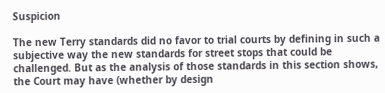Suspicion

The new Terry standards did no favor to trial courts by defining in such a subjective way the new standards for street stops that could be challenged. But as the analysis of those standards in this section shows, the Court may have (whether by design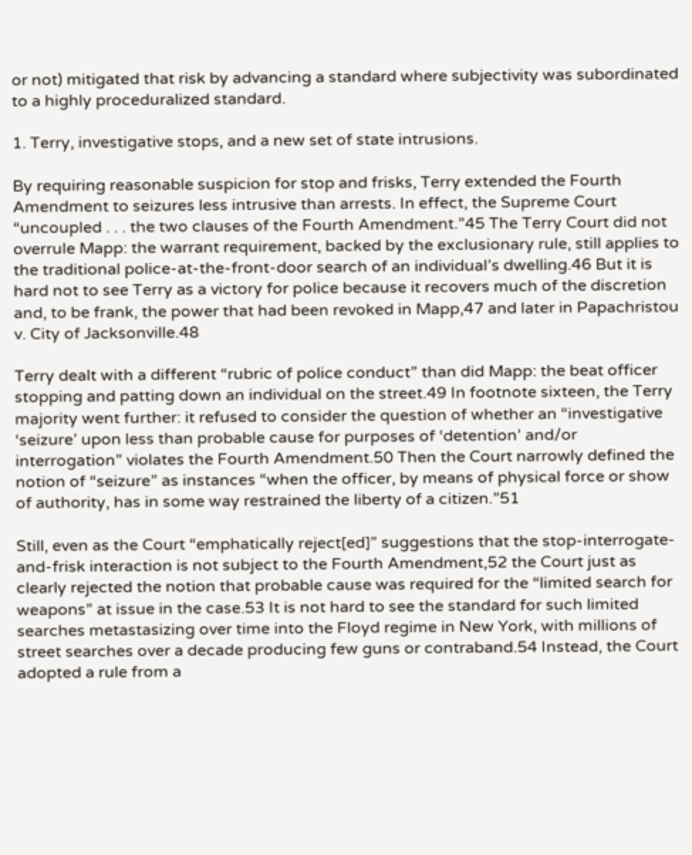or not) mitigated that risk by advancing a standard where subjectivity was subordinated to a highly proceduralized standard.

1. Terry, investigative stops, and a new set of state intrusions.

By requiring reasonable suspicion for stop and frisks, Terry extended the Fourth Amendment to seizures less intrusive than arrests. In effect, the Supreme Court “uncoupled . . . the two clauses of the Fourth Amendment.”45 The Terry Court did not overrule Mapp: the warrant requirement, backed by the exclusionary rule, still applies to the traditional police-at-the-front-door search of an individual’s dwelling.46 But it is hard not to see Terry as a victory for police because it recovers much of the discretion and, to be frank, the power that had been revoked in Mapp,47 and later in Papachristou v. City of Jacksonville.48

Terry dealt with a different “rubric of police conduct” than did Mapp: the beat officer stopping and patting down an individual on the street.49 In footnote sixteen, the Terry majority went further: it refused to consider the question of whether an “investigative ‘seizure’ upon less than probable cause for purposes of ‘detention’ and/or interrogation” violates the Fourth Amendment.50 Then the Court narrowly defined the notion of “seizure” as instances “when the officer, by means of physical force or show of authority, has in some way restrained the liberty of a citizen.”51

Still, even as the Court “emphatically reject[ed]” suggestions that the stop-interrogate-and-frisk interaction is not subject to the Fourth Amendment,52 the Court just as clearly rejected the notion that probable cause was required for the “limited search for weapons” at issue in the case.53 It is not hard to see the standard for such limited searches metastasizing over time into the Floyd regime in New York, with millions of street searches over a decade producing few guns or contraband.54 Instead, the Court adopted a rule from a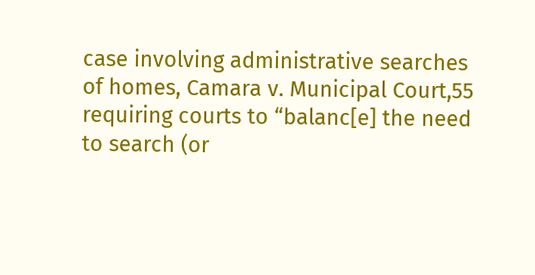case involving administrative searches of homes, Camara v. Municipal Court,55 requiring courts to “balanc[e] the need to search (or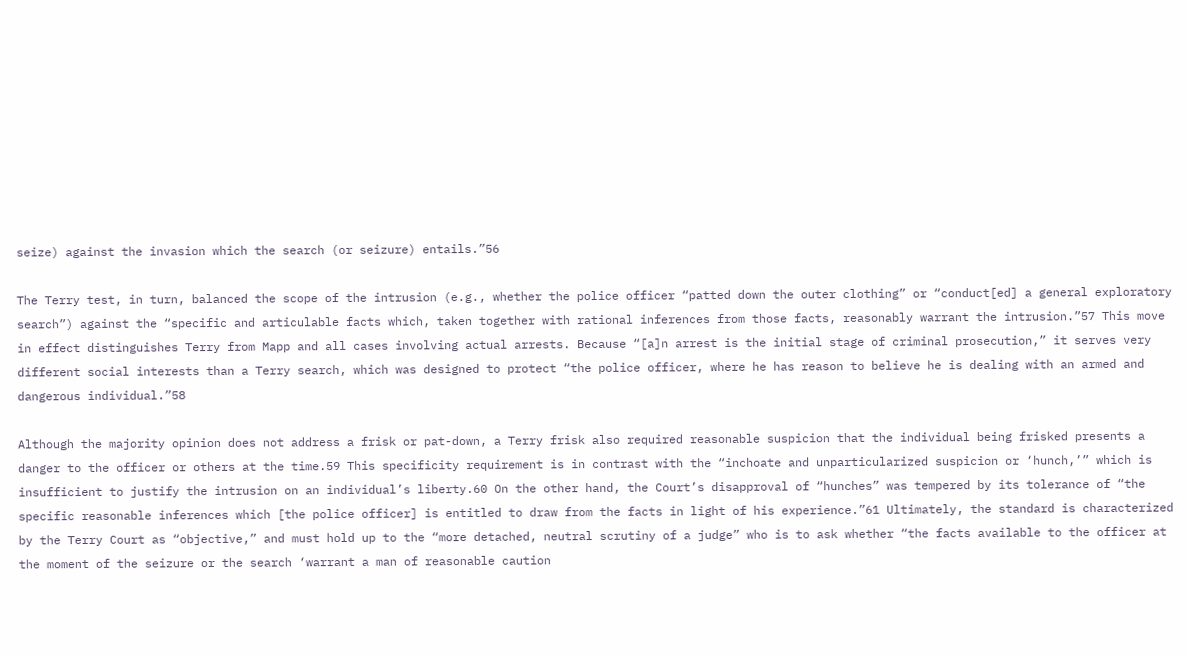seize) against the invasion which the search (or seizure) entails.”56

The Terry test, in turn, balanced the scope of the intrusion (e.g., whether the police officer “patted down the outer clothing” or “conduct[ed] a general exploratory search”) against the “specific and articulable facts which, taken together with rational inferences from those facts, reasonably warrant the intrusion.”57 This move in effect distinguishes Terry from Mapp and all cases involving actual arrests. Because “[a]n arrest is the initial stage of criminal prosecution,” it serves very different social interests than a Terry search, which was designed to protect “the police officer, where he has reason to believe he is dealing with an armed and dangerous individual.”58

Although the majority opinion does not address a frisk or pat-down, a Terry frisk also required reasonable suspicion that the individual being frisked presents a danger to the officer or others at the time.59 This specificity requirement is in contrast with the “inchoate and unparticularized suspicion or ‘hunch,’” which is insufficient to justify the intrusion on an individual’s liberty.60 On the other hand, the Court’s disapproval of “hunches” was tempered by its tolerance of “the specific reasonable inferences which [the police officer] is entitled to draw from the facts in light of his experience.”61 Ultimately, the standard is characterized by the Terry Court as “objective,” and must hold up to the “more detached, neutral scrutiny of a judge” who is to ask whether “the facts available to the officer at the moment of the seizure or the search ‘warrant a man of reasonable caution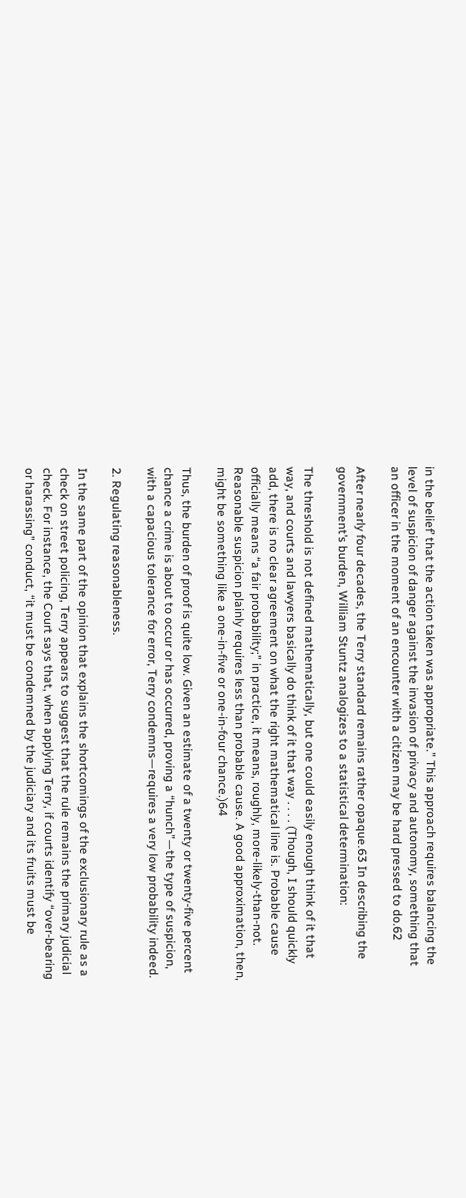in the belief’ that the action taken was appropriate.” This approach requires balancing the level of suspicion of danger against the invasion of privacy and autonomy, something that an officer in the moment of an encounter with a citizen may be hard pressed to do.62

After nearly four decades, the Terry standard remains rather opaque.63 In describing the government’s burden, William Stuntz analogizes to a statistical determination:

The threshold is not defined mathematically, but one could easily enough think of it that way, and courts and lawyers basically do think of it that way . . . . (Though, I should quickly add, there is no clear agreement on what the right mathematical line is. Probable cause officially means “a fair probability;” in practice, it means, roughly, more-likely-than-not. Reasonable suspicion plainly requires less than probable cause. A good approximation, then, might be something like a one-in-five or one-in-four chance.)64

Thus, the burden of proof is quite low. Given an estimate of a twenty or twenty-five percent chance a crime is about to occur or has occurred, proving a “hunch”—the type of suspicion, with a capacious tolerance for error, Terry condemns—requires a very low probability indeed.

2. Regulating reasonableness.

In the same part of the opinion that explains the shortcomings of the exclusionary rule as a check on street policing, Terry appears to suggest that the rule remains the primary judicial check. For instance, the Court says that, when applying Terry, if courts identify “over-bearing or harassing” conduct, “it must be condemned by the judiciary and its fruits must be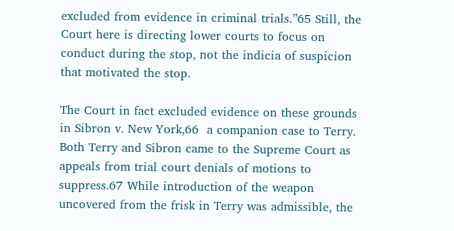excluded from evidence in criminal trials.”65 Still, the Court here is directing lower courts to focus on conduct during the stop, not the indicia of suspicion that motivated the stop.

The Court in fact excluded evidence on these grounds in Sibron v. New York,66  a companion case to Terry. Both Terry and Sibron came to the Supreme Court as appeals from trial court denials of motions to suppress.67 While introduction of the weapon uncovered from the frisk in Terry was admissible, the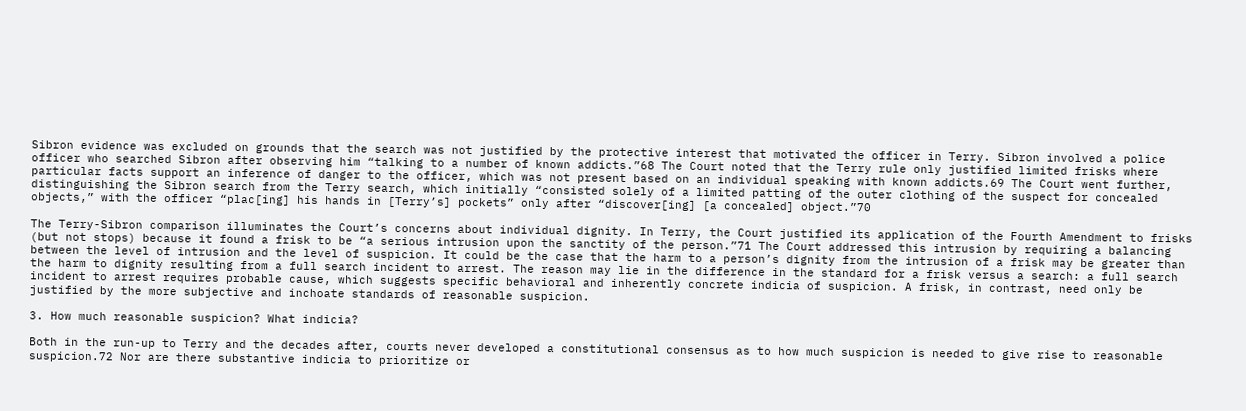Sibron evidence was excluded on grounds that the search was not justified by the protective interest that motivated the officer in Terry. Sibron involved a police officer who searched Sibron after observing him “talking to a number of known addicts.”68 The Court noted that the Terry rule only justified limited frisks where particular facts support an inference of danger to the officer, which was not present based on an individual speaking with known addicts.69 The Court went further, distinguishing the Sibron search from the Terry search, which initially “consisted solely of a limited patting of the outer clothing of the suspect for concealed objects,” with the officer “plac[ing] his hands in [Terry’s] pockets” only after “discover[ing] [a concealed] object.”70

The Terry-Sibron comparison illuminates the Court’s concerns about individual dignity. In Terry, the Court justified its application of the Fourth Amendment to frisks (but not stops) because it found a frisk to be “a serious intrusion upon the sanctity of the person.”71 The Court addressed this intrusion by requiring a balancing between the level of intrusion and the level of suspicion. It could be the case that the harm to a person’s dignity from the intrusion of a frisk may be greater than the harm to dignity resulting from a full search incident to arrest. The reason may lie in the difference in the standard for a frisk versus a search: a full search incident to arrest requires probable cause, which suggests specific behavioral and inherently concrete indicia of suspicion. A frisk, in contrast, need only be justified by the more subjective and inchoate standards of reasonable suspicion.

3. How much reasonable suspicion? What indicia?

Both in the run-up to Terry and the decades after, courts never developed a constitutional consensus as to how much suspicion is needed to give rise to reasonable suspicion.72 Nor are there substantive indicia to prioritize or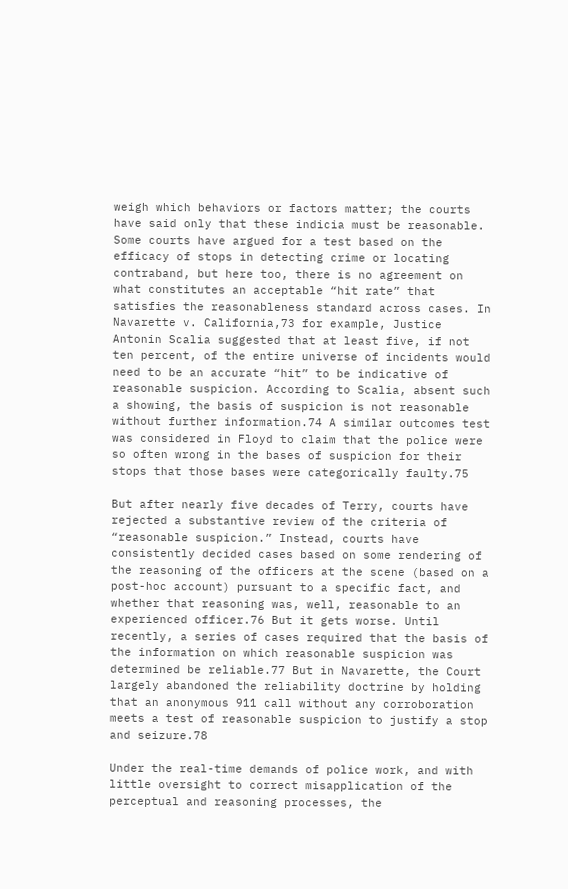weigh which behaviors or factors matter; the courts have said only that these indicia must be reasonable. Some courts have argued for a test based on the efficacy of stops in detecting crime or locating contraband, but here too, there is no agreement on what constitutes an acceptable “hit rate” that satisfies the reasonableness standard across cases. In Navarette v. California,73 for example, Justice Antonin Scalia suggested that at least five, if not ten percent, of the entire universe of incidents would need to be an accurate “hit” to be indicative of reasonable suspicion. According to Scalia, absent such a showing, the basis of suspicion is not reasonable without further information.74 A similar outcomes test was considered in Floyd to claim that the police were so often wrong in the bases of suspicion for their stops that those bases were categorically faulty.75

But after nearly five decades of Terry, courts have rejected a substantive review of the criteria of “reasonable suspicion.” Instead, courts have consistently decided cases based on some rendering of the reasoning of the officers at the scene (based on a post-hoc account) pursuant to a specific fact, and whether that reasoning was, well, reasonable to an experienced officer.76 But it gets worse. Until recently, a series of cases required that the basis of the information on which reasonable suspicion was determined be reliable.77 But in Navarette, the Court largely abandoned the reliability doctrine by holding that an anonymous 911 call without any corroboration meets a test of reasonable suspicion to justify a stop and seizure.78

Under the real-time demands of police work, and with little oversight to correct misapplication of the perceptual and reasoning processes, the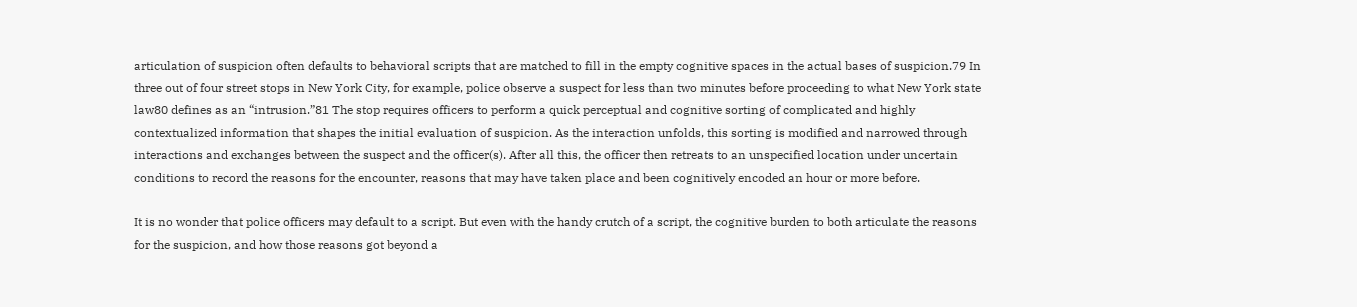articulation of suspicion often defaults to behavioral scripts that are matched to fill in the empty cognitive spaces in the actual bases of suspicion.79 In three out of four street stops in New York City, for example, police observe a suspect for less than two minutes before proceeding to what New York state law80 defines as an “intrusion.”81 The stop requires officers to perform a quick perceptual and cognitive sorting of complicated and highly contextualized information that shapes the initial evaluation of suspicion. As the interaction unfolds, this sorting is modified and narrowed through interactions and exchanges between the suspect and the officer(s). After all this, the officer then retreats to an unspecified location under uncertain conditions to record the reasons for the encounter, reasons that may have taken place and been cognitively encoded an hour or more before.

It is no wonder that police officers may default to a script. But even with the handy crutch of a script, the cognitive burden to both articulate the reasons for the suspicion, and how those reasons got beyond a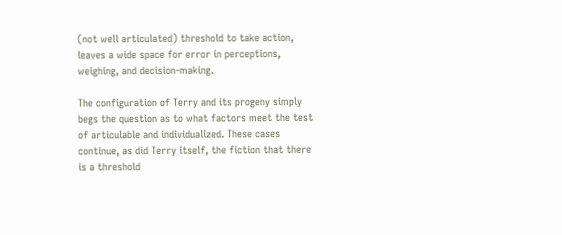(not well articulated) threshold to take action, leaves a wide space for error in perceptions, weighing, and decision-making.

The configuration of Terry and its progeny simply begs the question as to what factors meet the test of articulable and individualized. These cases continue, as did Terry itself, the fiction that there is a threshold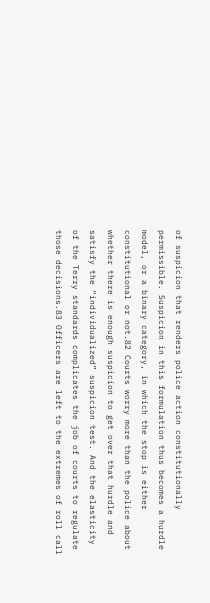of suspicion that renders police action constitutionally permissible. Suspicion in this formulation thus becomes a hurdle model, or a binary category, in which the stop is either constitutional or not.82 Courts worry more than the police about whether there is enough suspicion to get over that hurdle and satisfy the “individualized” suspicion test. And the elasticity of the Terry standards complicates the job of courts to regulate those decisions.83 Officers are left to the extremes of roll call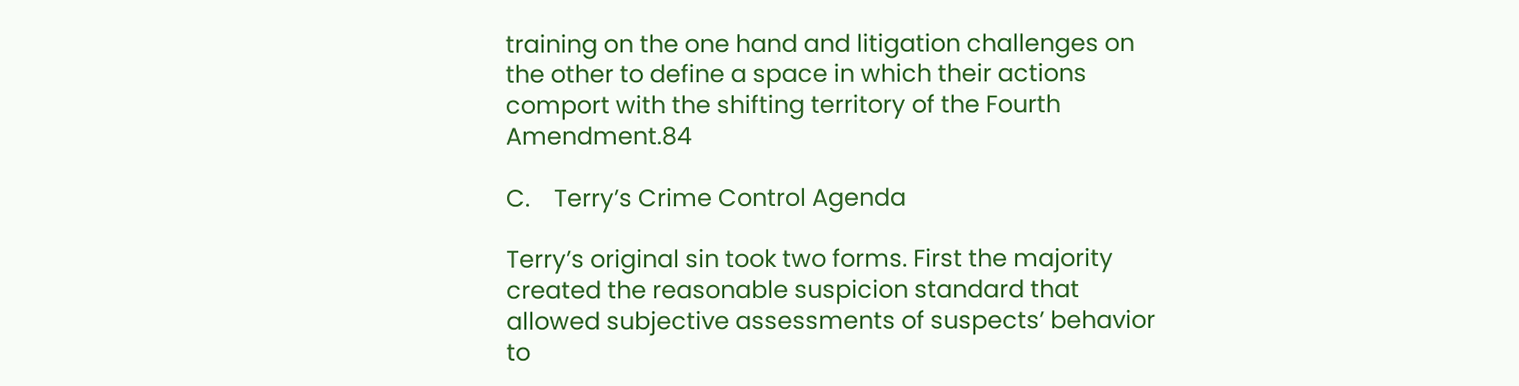training on the one hand and litigation challenges on the other to define a space in which their actions comport with the shifting territory of the Fourth Amendment.84

C.    Terry’s Crime Control Agenda

Terry’s original sin took two forms. First the majority created the reasonable suspicion standard that allowed subjective assessments of suspects’ behavior to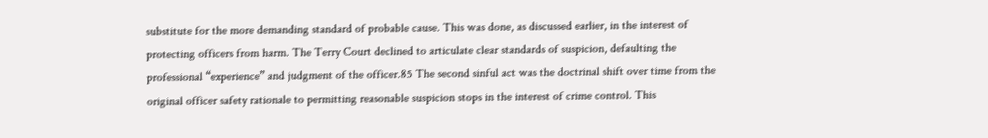substitute for the more demanding standard of probable cause. This was done, as discussed earlier, in the interest of protecting officers from harm. The Terry Court declined to articulate clear standards of suspicion, defaulting the professional “experience” and judgment of the officer.85 The second sinful act was the doctrinal shift over time from the original officer safety rationale to permitting reasonable suspicion stops in the interest of crime control. This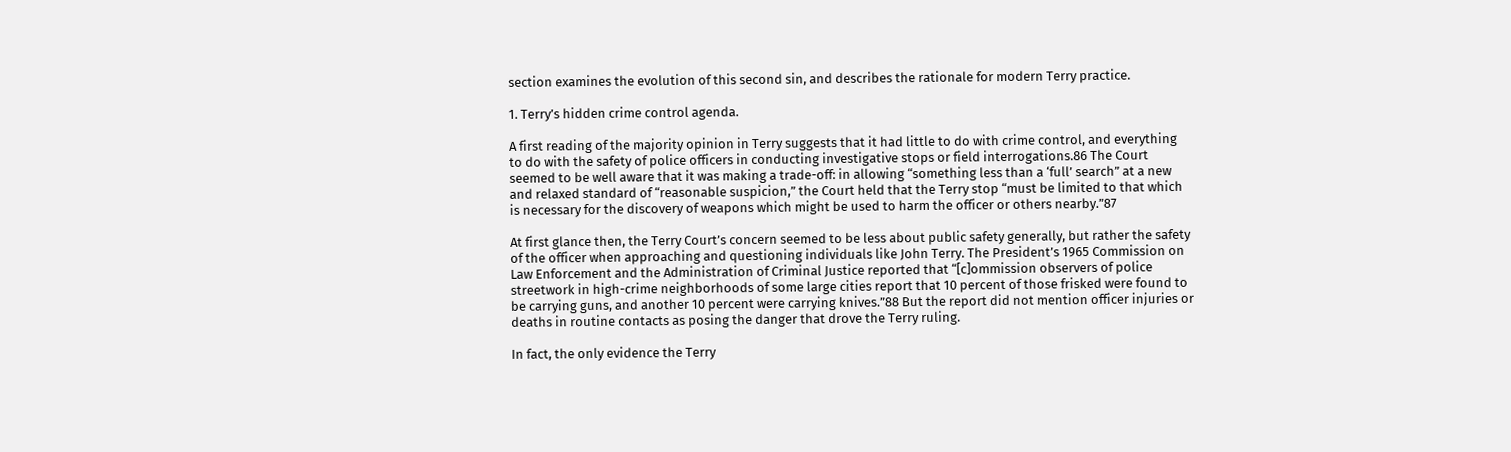section examines the evolution of this second sin, and describes the rationale for modern Terry practice.

1. Terry’s hidden crime control agenda.

A first reading of the majority opinion in Terry suggests that it had little to do with crime control, and everything to do with the safety of police officers in conducting investigative stops or field interrogations.86 The Court seemed to be well aware that it was making a trade-off: in allowing “something less than a ‘full’ search” at a new and relaxed standard of “reasonable suspicion,” the Court held that the Terry stop “must be limited to that which is necessary for the discovery of weapons which might be used to harm the officer or others nearby.”87

At first glance then, the Terry Court’s concern seemed to be less about public safety generally, but rather the safety of the officer when approaching and questioning individuals like John Terry. The President’s 1965 Commission on Law Enforcement and the Administration of Criminal Justice reported that “[c]ommission observers of police streetwork in high-crime neighborhoods of some large cities report that 10 percent of those frisked were found to be carrying guns, and another 10 percent were carrying knives.”88 But the report did not mention officer injuries or deaths in routine contacts as posing the danger that drove the Terry ruling.

In fact, the only evidence the Terry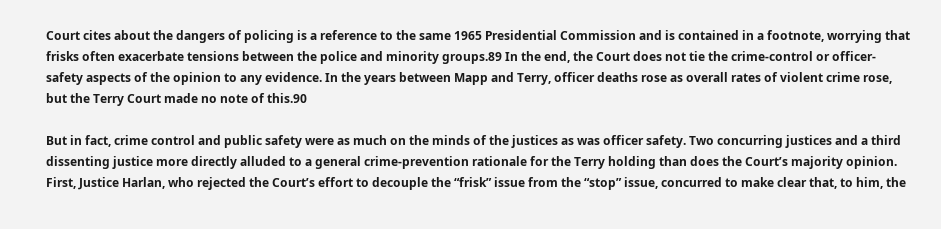Court cites about the dangers of policing is a reference to the same 1965 Presidential Commission and is contained in a footnote, worrying that frisks often exacerbate tensions between the police and minority groups.89 In the end, the Court does not tie the crime-control or officer-safety aspects of the opinion to any evidence. In the years between Mapp and Terry, officer deaths rose as overall rates of violent crime rose, but the Terry Court made no note of this.90

But in fact, crime control and public safety were as much on the minds of the justices as was officer safety. Two concurring justices and a third dissenting justice more directly alluded to a general crime-prevention rationale for the Terry holding than does the Court’s majority opinion. First, Justice Harlan, who rejected the Court’s effort to decouple the “frisk” issue from the “stop” issue, concurred to make clear that, to him, the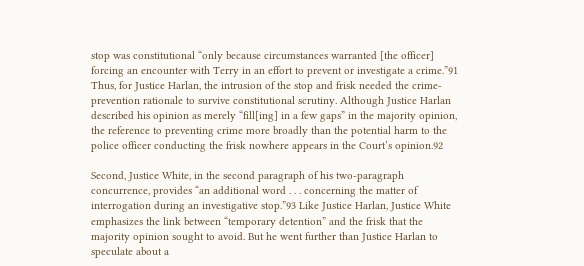stop was constitutional “only because circumstances warranted [the officer] forcing an encounter with Terry in an effort to prevent or investigate a crime.”91 Thus, for Justice Harlan, the intrusion of the stop and frisk needed the crime-prevention rationale to survive constitutional scrutiny. Although Justice Harlan described his opinion as merely “fill[ing] in a few gaps” in the majority opinion, the reference to preventing crime more broadly than the potential harm to the police officer conducting the frisk nowhere appears in the Court’s opinion.92

Second, Justice White, in the second paragraph of his two-paragraph concurrence, provides “an additional word . . . concerning the matter of interrogation during an investigative stop.”93 Like Justice Harlan, Justice White emphasizes the link between “temporary detention” and the frisk that the majority opinion sought to avoid. But he went further than Justice Harlan to speculate about a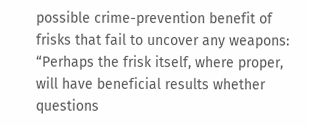possible crime-prevention benefit of frisks that fail to uncover any weapons: “Perhaps the frisk itself, where proper, will have beneficial results whether questions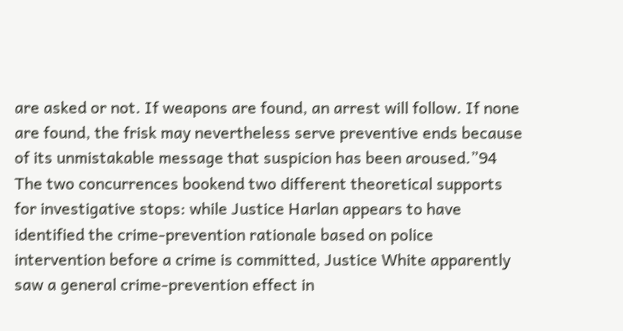are asked or not. If weapons are found, an arrest will follow. If none are found, the frisk may nevertheless serve preventive ends because of its unmistakable message that suspicion has been aroused.”94 The two concurrences bookend two different theoretical supports for investigative stops: while Justice Harlan appears to have identified the crime-prevention rationale based on police intervention before a crime is committed, Justice White apparently saw a general crime-prevention effect in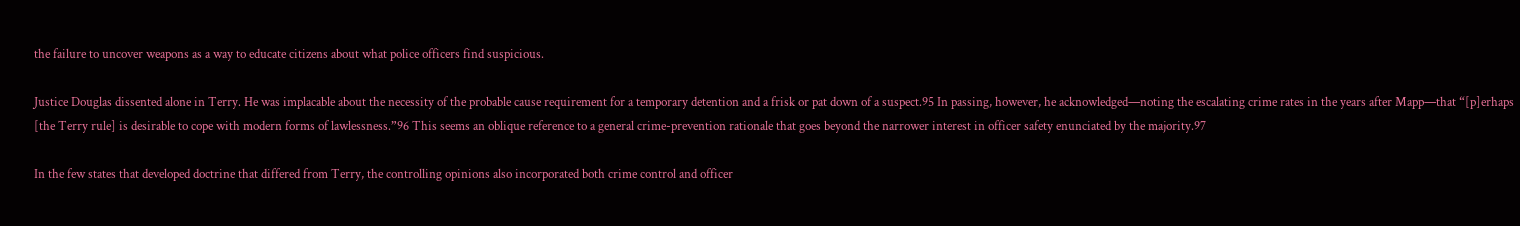the failure to uncover weapons as a way to educate citizens about what police officers find suspicious.

Justice Douglas dissented alone in Terry. He was implacable about the necessity of the probable cause requirement for a temporary detention and a frisk or pat down of a suspect.95 In passing, however, he acknowledged—noting the escalating crime rates in the years after Mapp—that “[p]erhaps [the Terry rule] is desirable to cope with modern forms of lawlessness.”96 This seems an oblique reference to a general crime-prevention rationale that goes beyond the narrower interest in officer safety enunciated by the majority.97

In the few states that developed doctrine that differed from Terry, the controlling opinions also incorporated both crime control and officer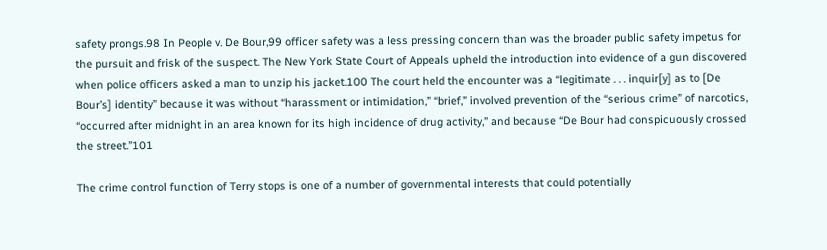safety prongs.98 In People v. De Bour,99 officer safety was a less pressing concern than was the broader public safety impetus for the pursuit and frisk of the suspect. The New York State Court of Appeals upheld the introduction into evidence of a gun discovered when police officers asked a man to unzip his jacket.100 The court held the encounter was a “legitimate . . . inquir[y] as to [De Bour’s] identity” because it was without “harassment or intimidation,” “brief,” involved prevention of the “serious crime” of narcotics, “occurred after midnight in an area known for its high incidence of drug activity,” and because “De Bour had conspicuously crossed the street.”101

The crime control function of Terry stops is one of a number of governmental interests that could potentially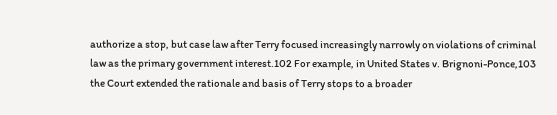authorize a stop, but case law after Terry focused increasingly narrowly on violations of criminal law as the primary government interest.102 For example, in United States v. Brignoni-Ponce,103 the Court extended the rationale and basis of Terry stops to a broader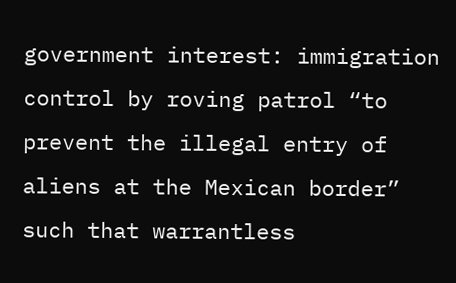government interest: immigration control by roving patrol “to prevent the illegal entry of aliens at the Mexican border” such that warrantless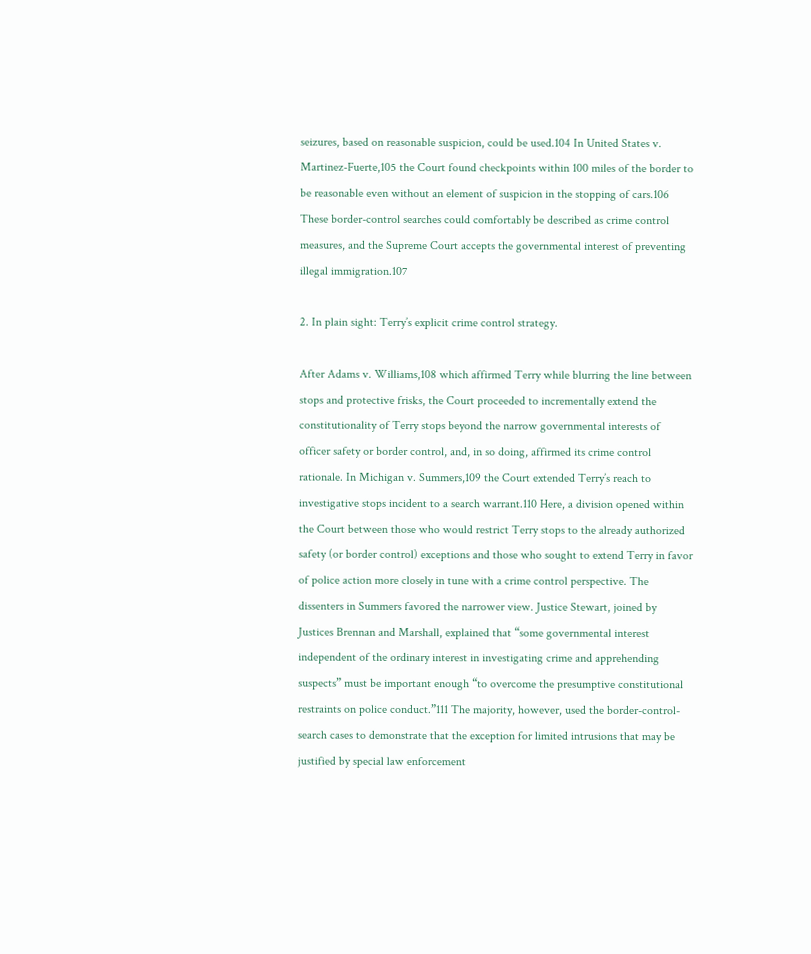seizures, based on reasonable suspicion, could be used.104 In United States v. Martinez-Fuerte,105 the Court found checkpoints within 100 miles of the border to be reasonable even without an element of suspicion in the stopping of cars.106 These border-control searches could comfortably be described as crime control measures, and the Supreme Court accepts the governmental interest of preventing illegal immigration.107

2. In plain sight: Terry’s explicit crime control strategy.

After Adams v. Williams,108 which affirmed Terry while blurring the line between stops and protective frisks, the Court proceeded to incrementally extend the constitutionality of Terry stops beyond the narrow governmental interests of officer safety or border control, and, in so doing, affirmed its crime control rationale. In Michigan v. Summers,109 the Court extended Terry’s reach to investigative stops incident to a search warrant.110 Here, a division opened within the Court between those who would restrict Terry stops to the already authorized safety (or border control) exceptions and those who sought to extend Terry in favor of police action more closely in tune with a crime control perspective. The dissenters in Summers favored the narrower view. Justice Stewart, joined by Justices Brennan and Marshall, explained that “some governmental interest independent of the ordinary interest in investigating crime and apprehending suspects” must be important enough “to overcome the presumptive constitutional restraints on police conduct.”111 The majority, however, used the border-control-search cases to demonstrate that the exception for limited intrusions that may be justified by special law enforcement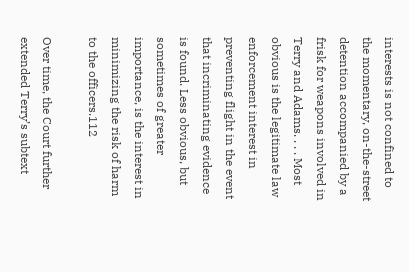interests is not confined to the momentary, on-the-street detention accompanied by a frisk for weapons involved in Terry and Adams. . . . Most obvious is the legitimate law enforcement interest in preventing flight in the event that incriminating evidence is found. Less obvious, but sometimes of greater importance, is the interest in minimizing the risk of harm to the officers.112

Over time, the Court further extended Terry’s subtext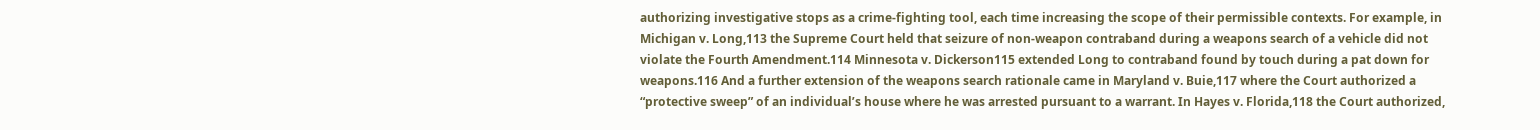authorizing investigative stops as a crime-fighting tool, each time increasing the scope of their permissible contexts. For example, in Michigan v. Long,113 the Supreme Court held that seizure of non-weapon contraband during a weapons search of a vehicle did not violate the Fourth Amendment.114 Minnesota v. Dickerson115 extended Long to contraband found by touch during a pat down for weapons.116 And a further extension of the weapons search rationale came in Maryland v. Buie,117 where the Court authorized a “protective sweep” of an individual’s house where he was arrested pursuant to a warrant. In Hayes v. Florida,118 the Court authorized,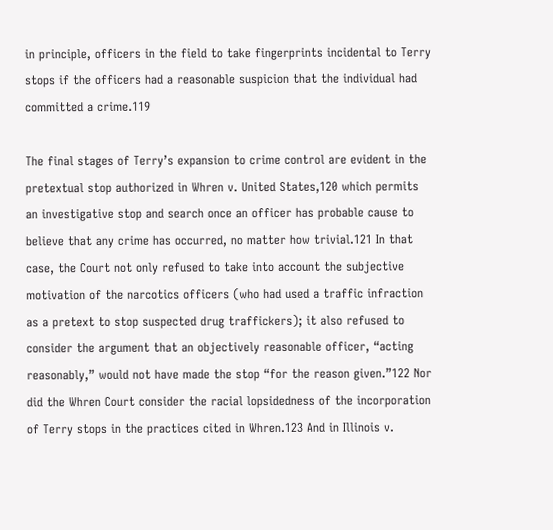in principle, officers in the field to take fingerprints incidental to Terry stops if the officers had a reasonable suspicion that the individual had committed a crime.119

The final stages of Terry’s expansion to crime control are evident in the pretextual stop authorized in Whren v. United States,120 which permits an investigative stop and search once an officer has probable cause to believe that any crime has occurred, no matter how trivial.121 In that case, the Court not only refused to take into account the subjective motivation of the narcotics officers (who had used a traffic infraction as a pretext to stop suspected drug traffickers); it also refused to consider the argument that an objectively reasonable officer, “acting reasonably,” would not have made the stop “for the reason given.”122 Nor did the Whren Court consider the racial lopsidedness of the incorporation of Terry stops in the practices cited in Whren.123 And in Illinois v.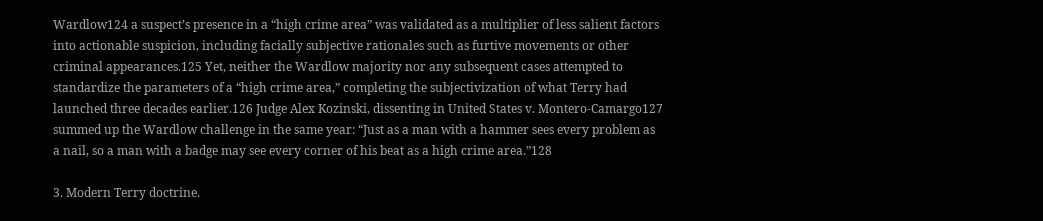Wardlow124 a suspect’s presence in a “high crime area” was validated as a multiplier of less salient factors into actionable suspicion, including facially subjective rationales such as furtive movements or other criminal appearances.125 Yet, neither the Wardlow majority nor any subsequent cases attempted to standardize the parameters of a “high crime area,” completing the subjectivization of what Terry had launched three decades earlier.126 Judge Alex Kozinski, dissenting in United States v. Montero-Camargo127 summed up the Wardlow challenge in the same year: “Just as a man with a hammer sees every problem as a nail, so a man with a badge may see every corner of his beat as a high crime area.”128

3. Modern Terry doctrine.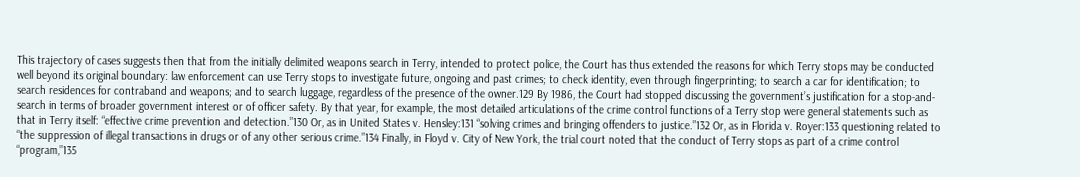This trajectory of cases suggests then that from the initially delimited weapons search in Terry, intended to protect police, the Court has thus extended the reasons for which Terry stops may be conducted well beyond its original boundary: law enforcement can use Terry stops to investigate future, ongoing and past crimes; to check identity, even through fingerprinting; to search a car for identification; to search residences for contraband and weapons; and to search luggage, regardless of the presence of the owner.129 By 1986, the Court had stopped discussing the government’s justification for a stop-and-search in terms of broader government interest or of officer safety. By that year, for example, the most detailed articulations of the crime control functions of a Terry stop were general statements such as that in Terry itself: “effective crime prevention and detection.”130 Or, as in United States v. Hensley:131 “solving crimes and bringing offenders to justice.”132 Or, as in Florida v. Royer:133 questioning related to “the suppression of illegal transactions in drugs or of any other serious crime.”134 Finally, in Floyd v. City of New York, the trial court noted that the conduct of Terry stops as part of a crime control “program,”135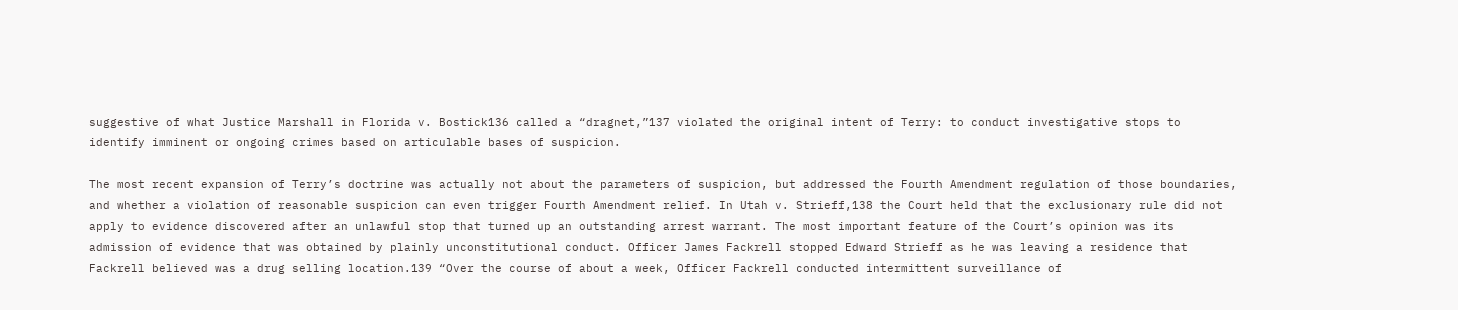suggestive of what Justice Marshall in Florida v. Bostick136 called a “dragnet,”137 violated the original intent of Terry: to conduct investigative stops to identify imminent or ongoing crimes based on articulable bases of suspicion.

The most recent expansion of Terry’s doctrine was actually not about the parameters of suspicion, but addressed the Fourth Amendment regulation of those boundaries, and whether a violation of reasonable suspicion can even trigger Fourth Amendment relief. In Utah v. Strieff,138 the Court held that the exclusionary rule did not apply to evidence discovered after an unlawful stop that turned up an outstanding arrest warrant. The most important feature of the Court’s opinion was its admission of evidence that was obtained by plainly unconstitutional conduct. Officer James Fackrell stopped Edward Strieff as he was leaving a residence that Fackrell believed was a drug selling location.139 “Over the course of about a week, Officer Fackrell conducted intermittent surveillance of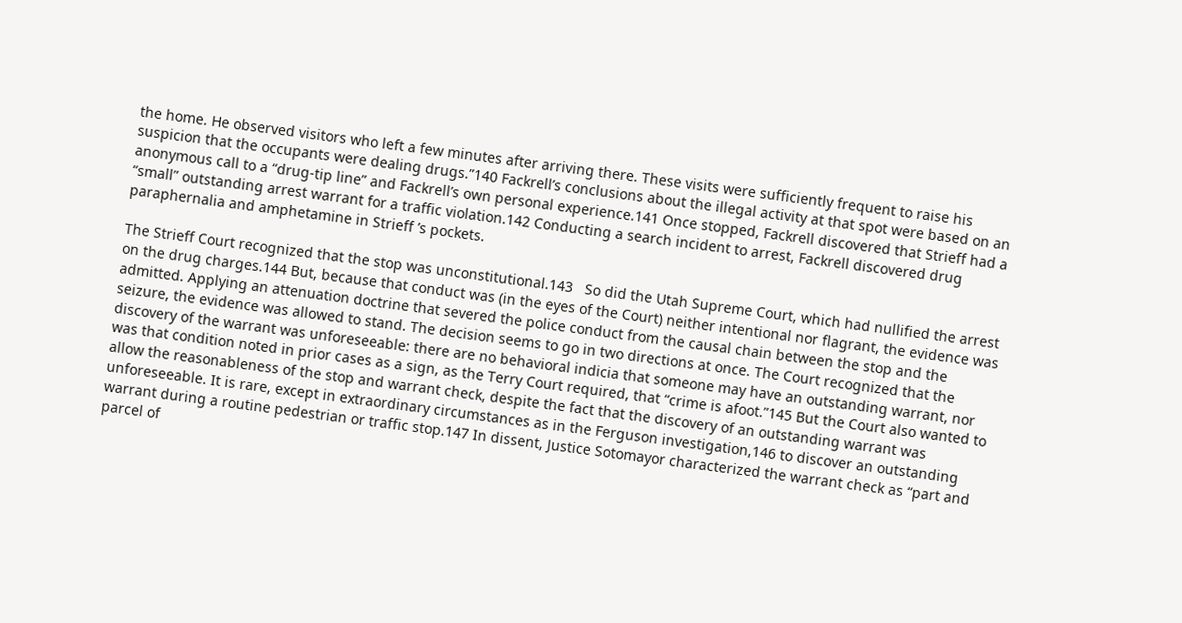the home. He observed visitors who left a few minutes after arriving there. These visits were sufficiently frequent to raise his suspicion that the occupants were dealing drugs.”140 Fackrell’s conclusions about the illegal activity at that spot were based on an anonymous call to a “drug-tip line” and Fackrell’s own personal experience.141 Once stopped, Fackrell discovered that Strieff had a “small” outstanding arrest warrant for a traffic violation.142 Conducting a search incident to arrest, Fackrell discovered drug paraphernalia and amphetamine in Strieff ’s pockets.

The Strieff Court recognized that the stop was unconstitutional.143   So did the Utah Supreme Court, which had nullified the arrest on the drug charges.144 But, because that conduct was (in the eyes of the Court) neither intentional nor flagrant, the evidence was admitted. Applying an attenuation doctrine that severed the police conduct from the causal chain between the stop and the seizure, the evidence was allowed to stand. The decision seems to go in two directions at once. The Court recognized that the discovery of the warrant was unforeseeable: there are no behavioral indicia that someone may have an outstanding warrant, nor was that condition noted in prior cases as a sign, as the Terry Court required, that “crime is afoot.”145 But the Court also wanted to allow the reasonableness of the stop and warrant check, despite the fact that the discovery of an outstanding warrant was unforeseeable. It is rare, except in extraordinary circumstances as in the Ferguson investigation,146 to discover an outstanding warrant during a routine pedestrian or traffic stop.147 In dissent, Justice Sotomayor characterized the warrant check as “part and parcel of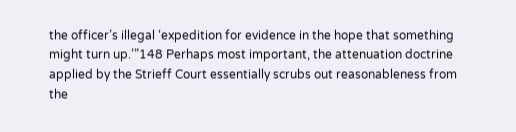the officer’s illegal ‘expedition for evidence in the hope that something might turn up.’”148 Perhaps most important, the attenuation doctrine applied by the Strieff Court essentially scrubs out reasonableness from the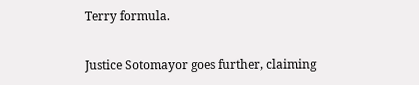Terry formula.

Justice Sotomayor goes further, claiming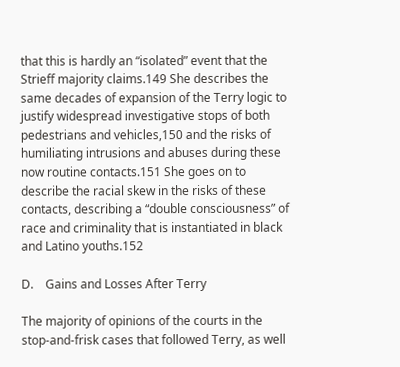that this is hardly an “isolated” event that the Strieff majority claims.149 She describes the same decades of expansion of the Terry logic to justify widespread investigative stops of both pedestrians and vehicles,150 and the risks of humiliating intrusions and abuses during these now routine contacts.151 She goes on to describe the racial skew in the risks of these contacts, describing a “double consciousness” of race and criminality that is instantiated in black and Latino youths.152

D.    Gains and Losses After Terry

The majority of opinions of the courts in the stop-and-frisk cases that followed Terry, as well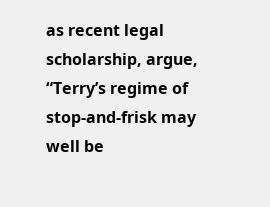as recent legal scholarship, argue, “Terry’s regime of stop-and-frisk may well be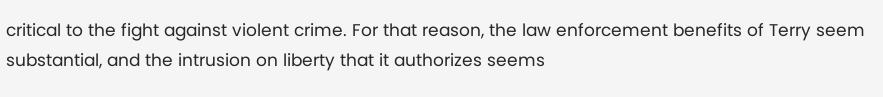critical to the fight against violent crime. For that reason, the law enforcement benefits of Terry seem substantial, and the intrusion on liberty that it authorizes seems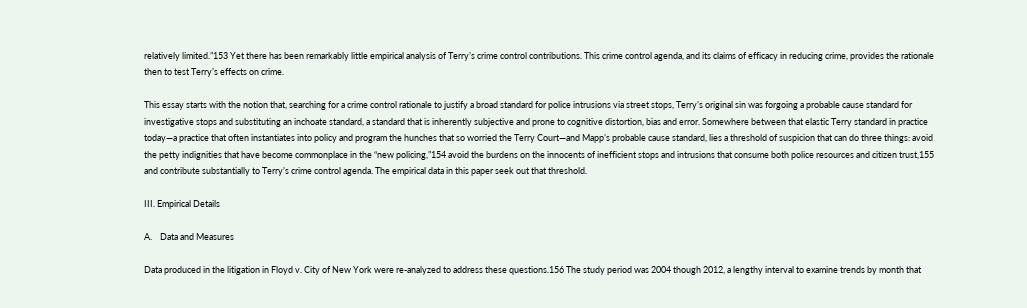relatively limited.”153 Yet there has been remarkably little empirical analysis of Terry’s crime control contributions. This crime control agenda, and its claims of efficacy in reducing crime, provides the rationale then to test Terry’s effects on crime.

This essay starts with the notion that, searching for a crime control rationale to justify a broad standard for police intrusions via street stops, Terry’s original sin was forgoing a probable cause standard for investigative stops and substituting an inchoate standard, a standard that is inherently subjective and prone to cognitive distortion, bias and error. Somewhere between that elastic Terry standard in practice today—a practice that often instantiates into policy and program the hunches that so worried the Terry Court—and Mapp’s probable cause standard, lies a threshold of suspicion that can do three things: avoid the petty indignities that have become commonplace in the “new policing,”154 avoid the burdens on the innocents of inefficient stops and intrusions that consume both police resources and citizen trust,155 and contribute substantially to Terry’s crime control agenda. The empirical data in this paper seek out that threshold.

III. Empirical Details

A.    Data and Measures

Data produced in the litigation in Floyd v. City of New York were re-analyzed to address these questions.156 The study period was 2004 though 2012, a lengthy interval to examine trends by month that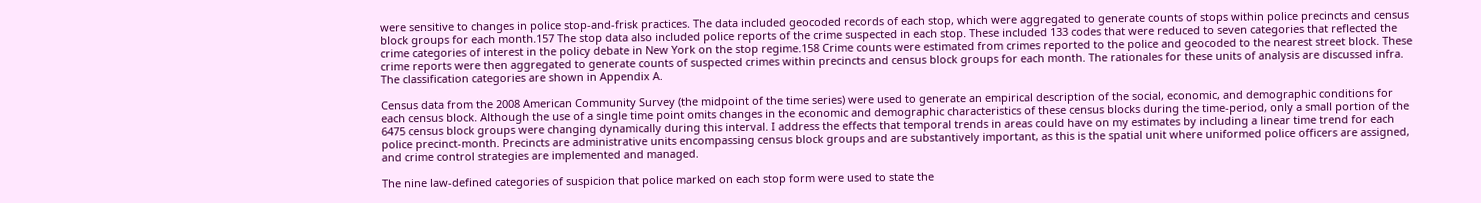were sensitive to changes in police stop-and-frisk practices. The data included geocoded records of each stop, which were aggregated to generate counts of stops within police precincts and census block groups for each month.157 The stop data also included police reports of the crime suspected in each stop. These included 133 codes that were reduced to seven categories that reflected the crime categories of interest in the policy debate in New York on the stop regime.158 Crime counts were estimated from crimes reported to the police and geocoded to the nearest street block. These crime reports were then aggregated to generate counts of suspected crimes within precincts and census block groups for each month. The rationales for these units of analysis are discussed infra. The classification categories are shown in Appendix A.

Census data from the 2008 American Community Survey (the midpoint of the time series) were used to generate an empirical description of the social, economic, and demographic conditions for each census block. Although the use of a single time point omits changes in the economic and demographic characteristics of these census blocks during the time-period, only a small portion of the 6475 census block groups were changing dynamically during this interval. I address the effects that temporal trends in areas could have on my estimates by including a linear time trend for each police precinct-month. Precincts are administrative units encompassing census block groups and are substantively important, as this is the spatial unit where uniformed police officers are assigned, and crime control strategies are implemented and managed.

The nine law-defined categories of suspicion that police marked on each stop form were used to state the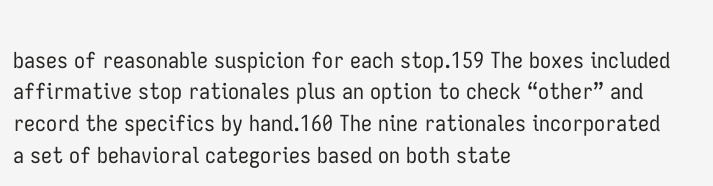bases of reasonable suspicion for each stop.159 The boxes included affirmative stop rationales plus an option to check “other” and record the specifics by hand.160 The nine rationales incorporated a set of behavioral categories based on both state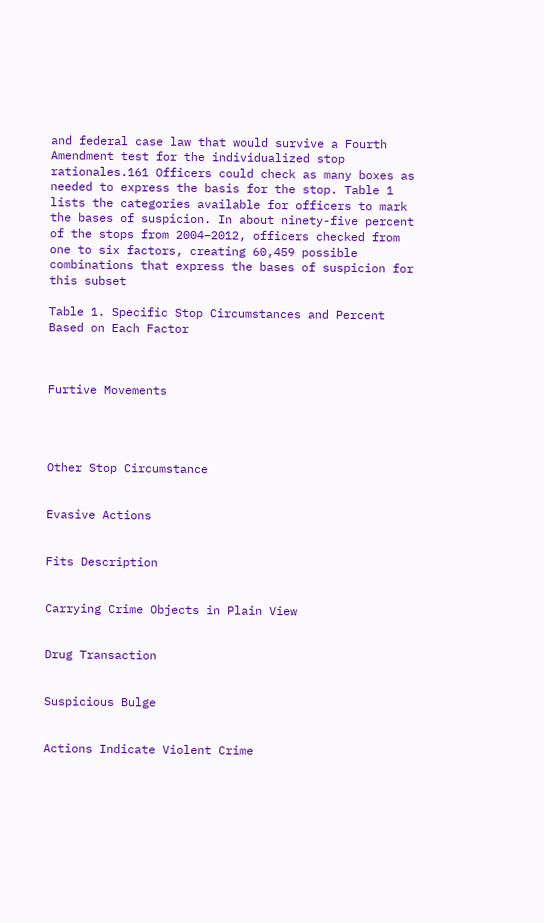and federal case law that would survive a Fourth Amendment test for the individualized stop rationales.161 Officers could check as many boxes as needed to express the basis for the stop. Table 1 lists the categories available for officers to mark the bases of suspicion. In about ninety-five percent of the stops from 2004–2012, officers checked from one to six factors, creating 60,459 possible combinations that express the bases of suspicion for this subset

Table 1. Specific Stop Circumstances and Percent Based on Each Factor



Furtive Movements




Other Stop Circumstance


Evasive Actions


Fits Description


Carrying Crime Objects in Plain View


Drug Transaction


Suspicious Bulge


Actions Indicate Violent Crime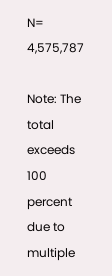N= 4,575,787

Note: The total exceeds 100 percent due to multiple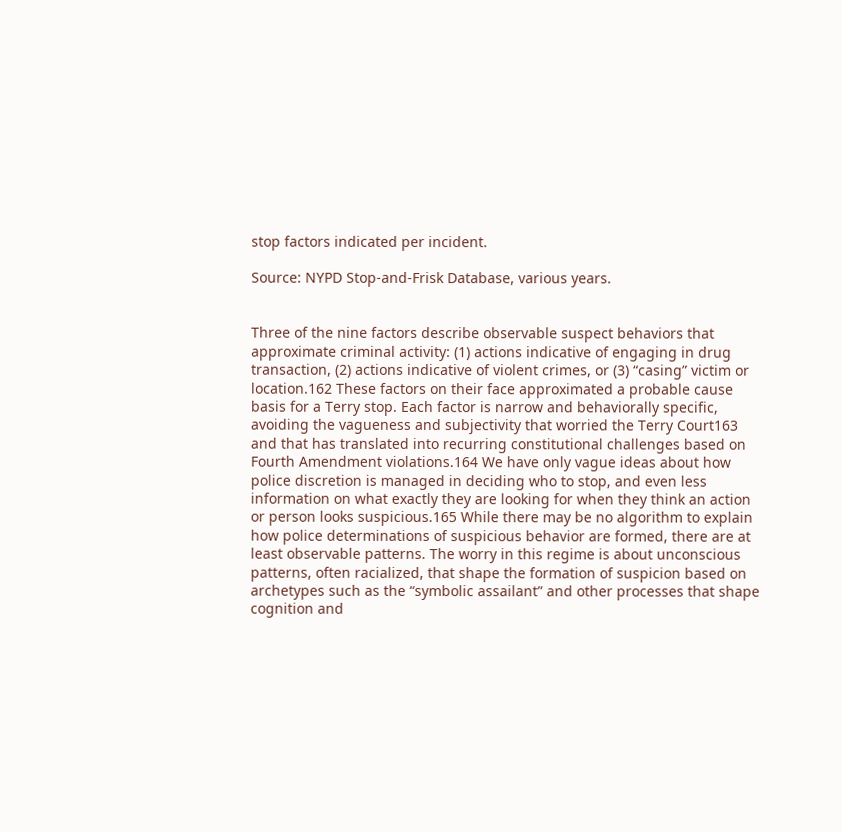stop factors indicated per incident.

Source: NYPD Stop-and-Frisk Database, various years.


Three of the nine factors describe observable suspect behaviors that approximate criminal activity: (1) actions indicative of engaging in drug transaction, (2) actions indicative of violent crimes, or (3) “casing” victim or location.162 These factors on their face approximated a probable cause basis for a Terry stop. Each factor is narrow and behaviorally specific, avoiding the vagueness and subjectivity that worried the Terry Court163 and that has translated into recurring constitutional challenges based on Fourth Amendment violations.164 We have only vague ideas about how police discretion is managed in deciding who to stop, and even less information on what exactly they are looking for when they think an action or person looks suspicious.165 While there may be no algorithm to explain how police determinations of suspicious behavior are formed, there are at least observable patterns. The worry in this regime is about unconscious patterns, often racialized, that shape the formation of suspicion based on archetypes such as the “symbolic assailant” and other processes that shape cognition and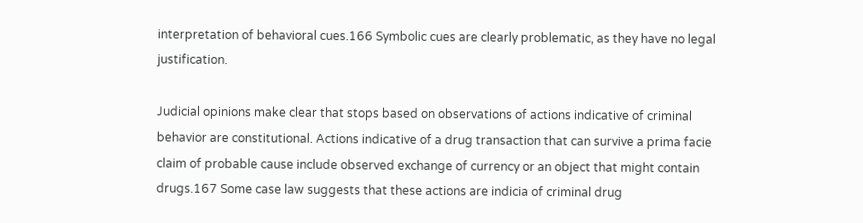interpretation of behavioral cues.166 Symbolic cues are clearly problematic, as they have no legal justification.

Judicial opinions make clear that stops based on observations of actions indicative of criminal behavior are constitutional. Actions indicative of a drug transaction that can survive a prima facie claim of probable cause include observed exchange of currency or an object that might contain drugs.167 Some case law suggests that these actions are indicia of criminal drug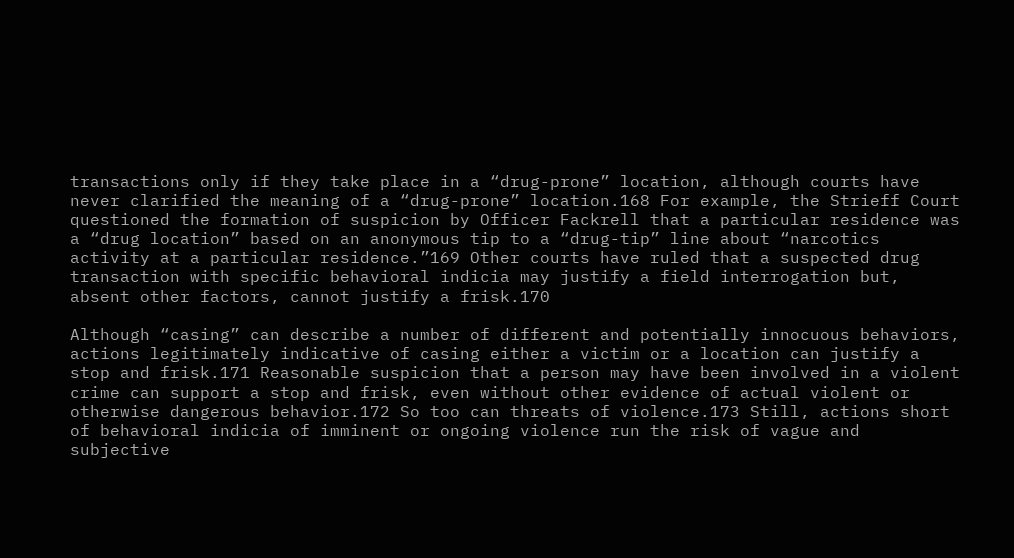transactions only if they take place in a “drug-prone” location, although courts have never clarified the meaning of a “drug-prone” location.168 For example, the Strieff Court questioned the formation of suspicion by Officer Fackrell that a particular residence was a “drug location” based on an anonymous tip to a “drug-tip” line about “narcotics activity at a particular residence.”169 Other courts have ruled that a suspected drug transaction with specific behavioral indicia may justify a field interrogation but, absent other factors, cannot justify a frisk.170

Although “casing” can describe a number of different and potentially innocuous behaviors, actions legitimately indicative of casing either a victim or a location can justify a stop and frisk.171 Reasonable suspicion that a person may have been involved in a violent crime can support a stop and frisk, even without other evidence of actual violent or otherwise dangerous behavior.172 So too can threats of violence.173 Still, actions short of behavioral indicia of imminent or ongoing violence run the risk of vague and subjective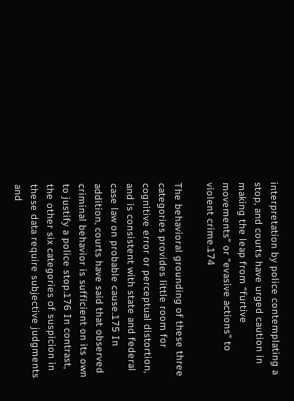interpretation by police contemplating a stop, and courts have urged caution in making the leap from “furtive movements” or “evasive actions” to violent crime.174

The behavioral grounding of these three categories provides little room for cognitive error or perceptual distortion, and is consistent with state and federal case law on probable cause.175 In addition, courts have said that observed criminal behavior is sufficient on its own to justify a police stop.176 In contrast, the other six categories of suspicion in these data require subjective judgments and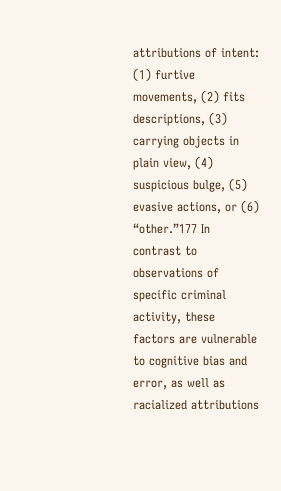attributions of intent: (1) furtive movements, (2) fits descriptions, (3) carrying objects in plain view, (4) suspicious bulge, (5) evasive actions, or (6) “other.”177 In contrast to observations of specific criminal activity, these factors are vulnerable to cognitive bias and error, as well as racialized attributions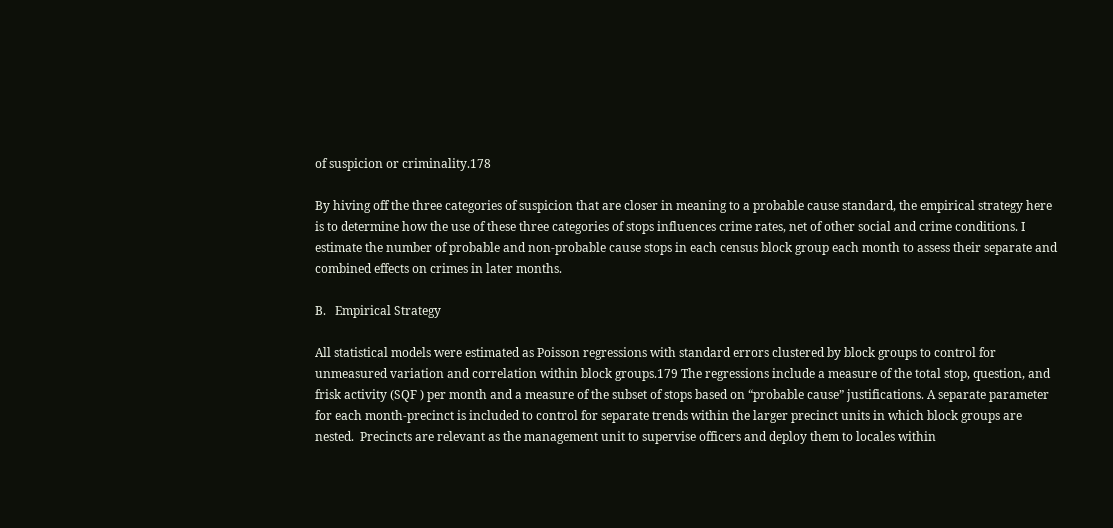of suspicion or criminality.178

By hiving off the three categories of suspicion that are closer in meaning to a probable cause standard, the empirical strategy here is to determine how the use of these three categories of stops influences crime rates, net of other social and crime conditions. I estimate the number of probable and non-probable cause stops in each census block group each month to assess their separate and combined effects on crimes in later months.

B.   Empirical Strategy

All statistical models were estimated as Poisson regressions with standard errors clustered by block groups to control for unmeasured variation and correlation within block groups.179 The regressions include a measure of the total stop, question, and frisk activity (SQF ) per month and a measure of the subset of stops based on “probable cause” justifications. A separate parameter for each month-precinct is included to control for separate trends within the larger precinct units in which block groups are nested.  Precincts are relevant as the management unit to supervise officers and deploy them to locales within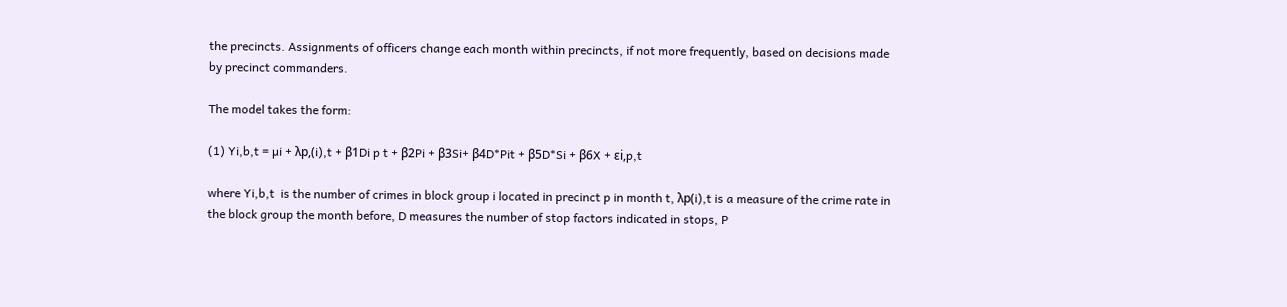the precincts. Assignments of officers change each month within precincts, if not more frequently, based on decisions made by precinct commanders.

The model takes the form:

(1) Yi,b,t = µi + λp,(i),t + β1Di p t + β2Pi + β3Si+ β4D*Pit + β5D*Si + β6X + εi,p,t

where Yi,b,t  is the number of crimes in block group i located in precinct p in month t, λp(i),t is a measure of the crime rate in the block group the month before, D measures the number of stop factors indicated in stops, P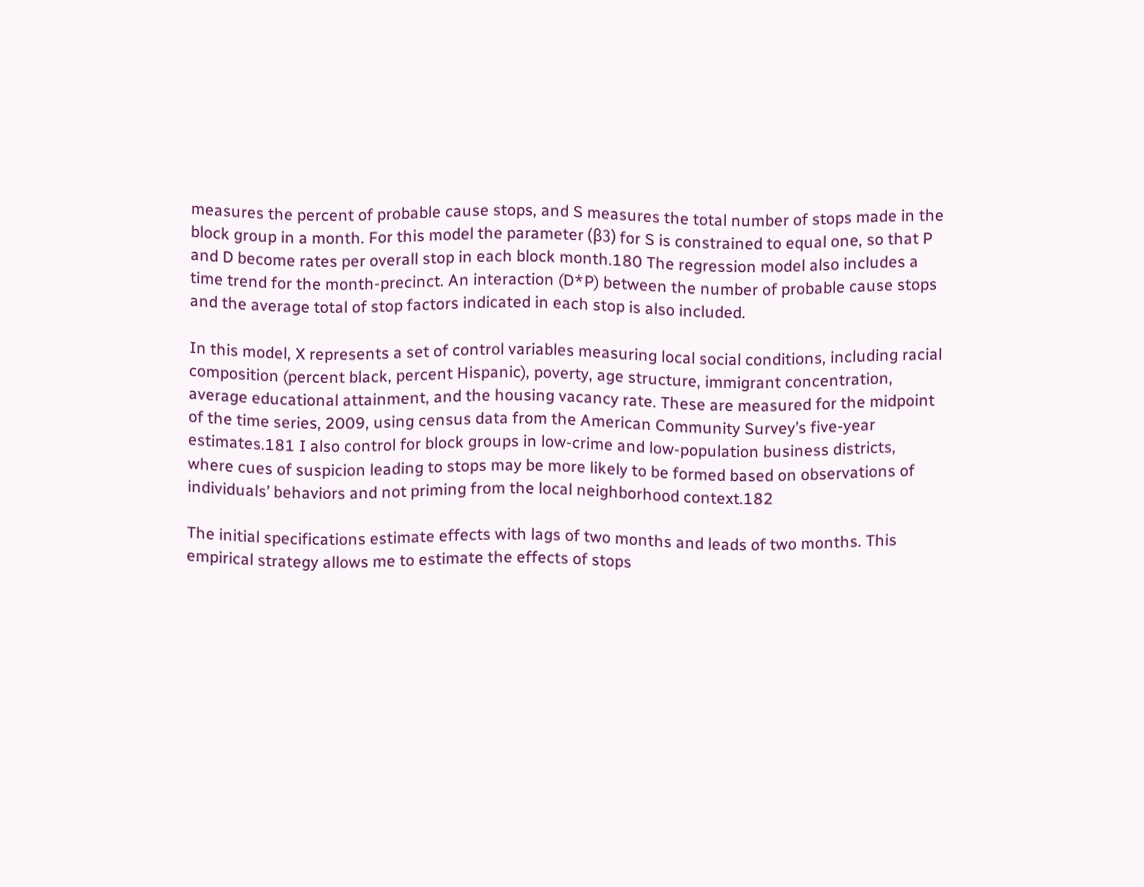measures the percent of probable cause stops, and S measures the total number of stops made in the block group in a month. For this model the parameter (β3) for S is constrained to equal one, so that P and D become rates per overall stop in each block month.180 The regression model also includes a time trend for the month-precinct. An interaction (D*P) between the number of probable cause stops and the average total of stop factors indicated in each stop is also included.

In this model, X represents a set of control variables measuring local social conditions, including racial composition (percent black, percent Hispanic), poverty, age structure, immigrant concentration, average educational attainment, and the housing vacancy rate. These are measured for the midpoint of the time series, 2009, using census data from the American Community Survey’s five-year estimates.181 I also control for block groups in low-crime and low-population business districts, where cues of suspicion leading to stops may be more likely to be formed based on observations of individuals’ behaviors and not priming from the local neighborhood context.182

The initial specifications estimate effects with lags of two months and leads of two months. This empirical strategy allows me to estimate the effects of stops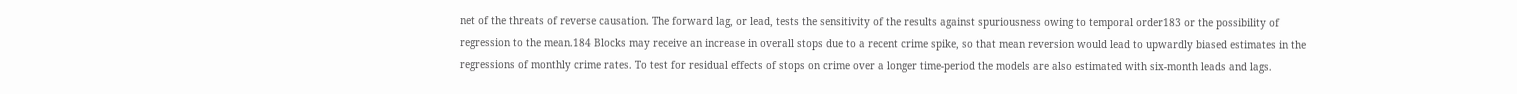net of the threats of reverse causation. The forward lag, or lead, tests the sensitivity of the results against spuriousness owing to temporal order183 or the possibility of regression to the mean.184 Blocks may receive an increase in overall stops due to a recent crime spike, so that mean reversion would lead to upwardly biased estimates in the regressions of monthly crime rates. To test for residual effects of stops on crime over a longer time-period the models are also estimated with six-month leads and lags.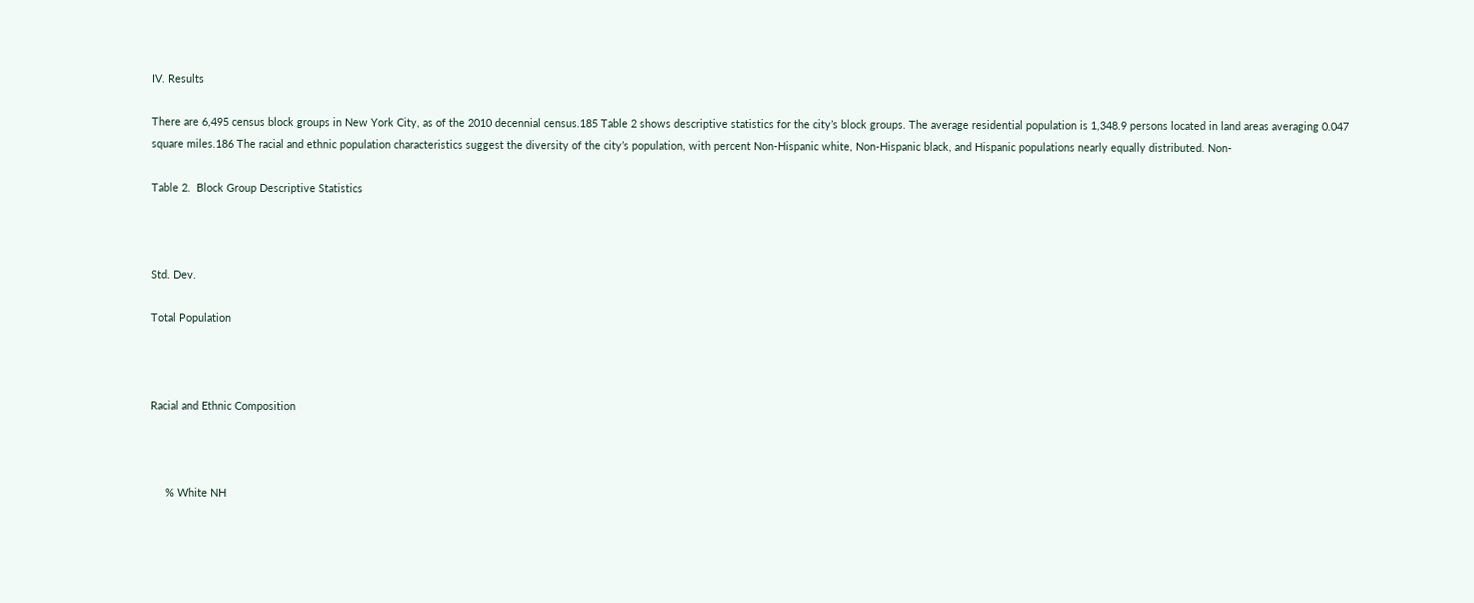IV. Results

There are 6,495 census block groups in New York City, as of the 2010 decennial census.185 Table 2 shows descriptive statistics for the city’s block groups. The average residential population is 1,348.9 persons located in land areas averaging 0.047 square miles.186 The racial and ethnic population characteristics suggest the diversity of the city’s population, with percent Non-Hispanic white, Non-Hispanic black, and Hispanic populations nearly equally distributed. Non-

Table 2.  Block Group Descriptive Statistics



Std. Dev.

Total Population



Racial and Ethnic Composition



     % White NH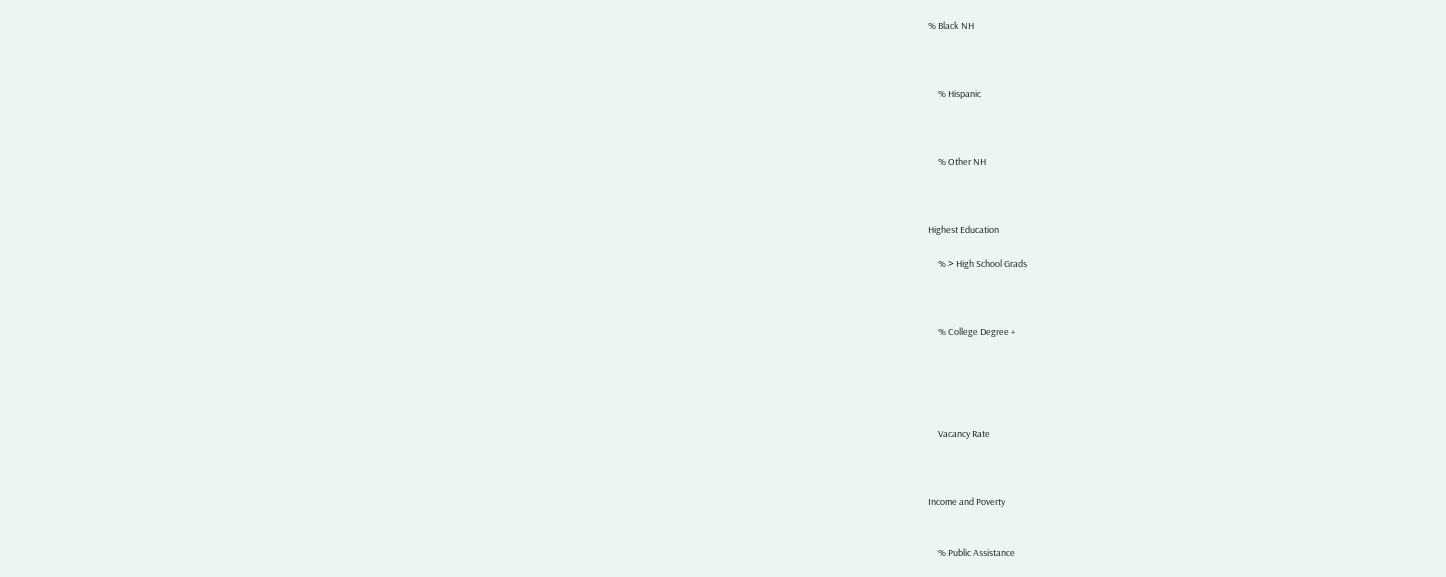% Black NH



     % Hispanic



     % Other NH



Highest Education

     % > High School Grads



     % College Degree +





     Vacancy Rate



Income and Poverty


     % Public Assistance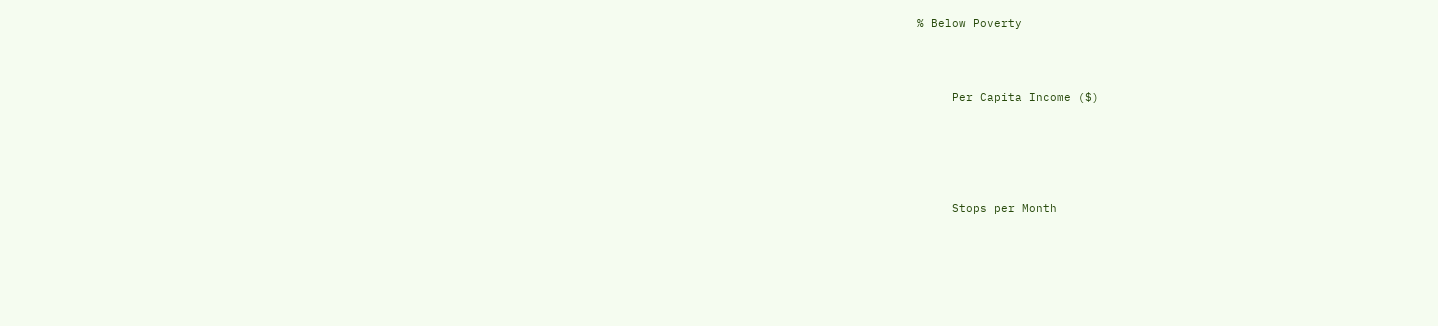% Below Poverty



     Per Capita Income ($)





     Stops per Month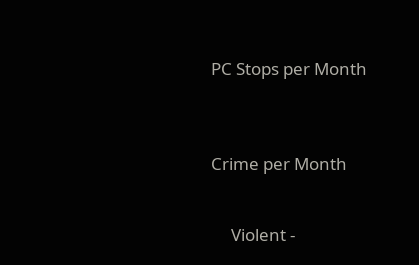PC Stops per Month



Crime per Month


     Violent -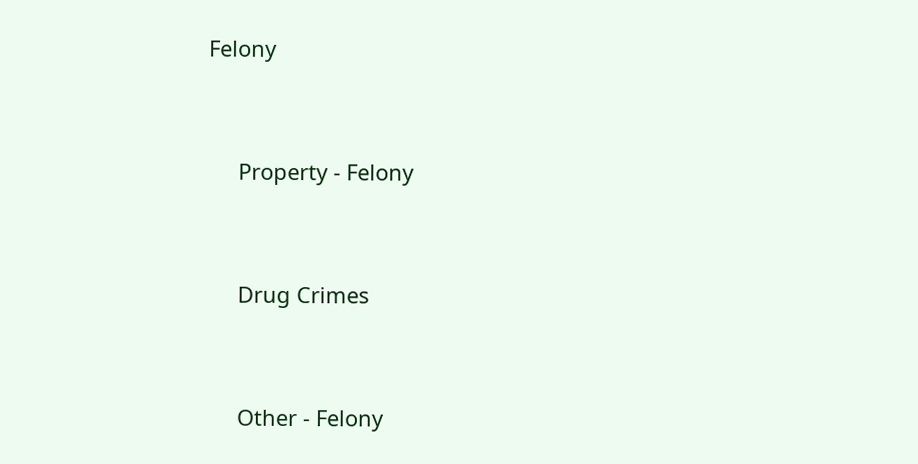Felony



     Property - Felony



     Drug Crimes



     Other - Felony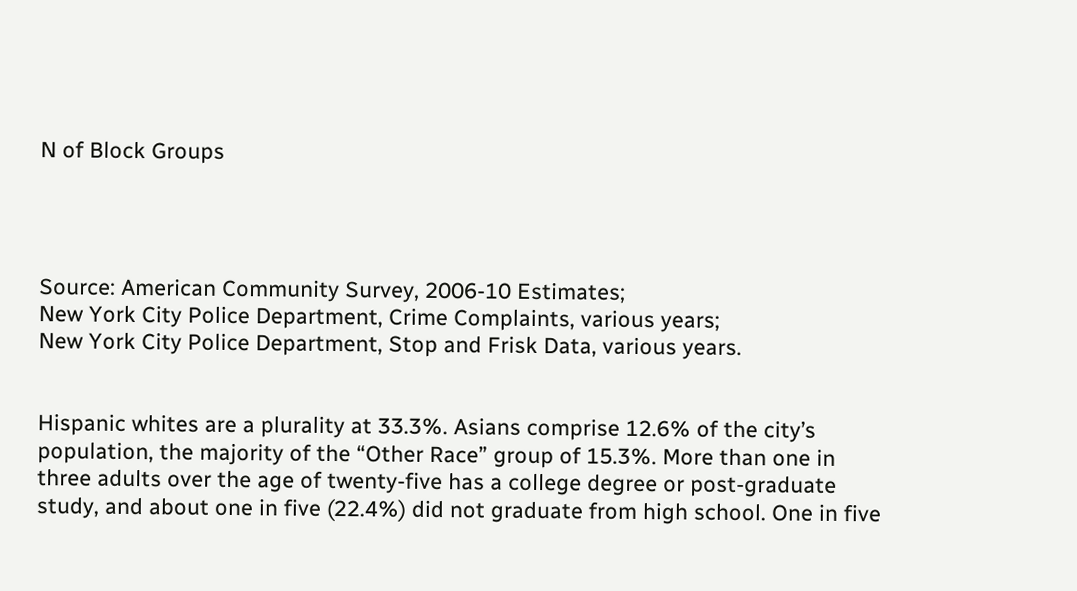N of Block Groups




Source: American Community Survey, 2006-10 Estimates;
New York City Police Department, Crime Complaints, various years;
New York City Police Department, Stop and Frisk Data, various years.


Hispanic whites are a plurality at 33.3%. Asians comprise 12.6% of the city’s population, the majority of the “Other Race” group of 15.3%. More than one in three adults over the age of twenty-five has a college degree or post-graduate study, and about one in five (22.4%) did not graduate from high school. One in five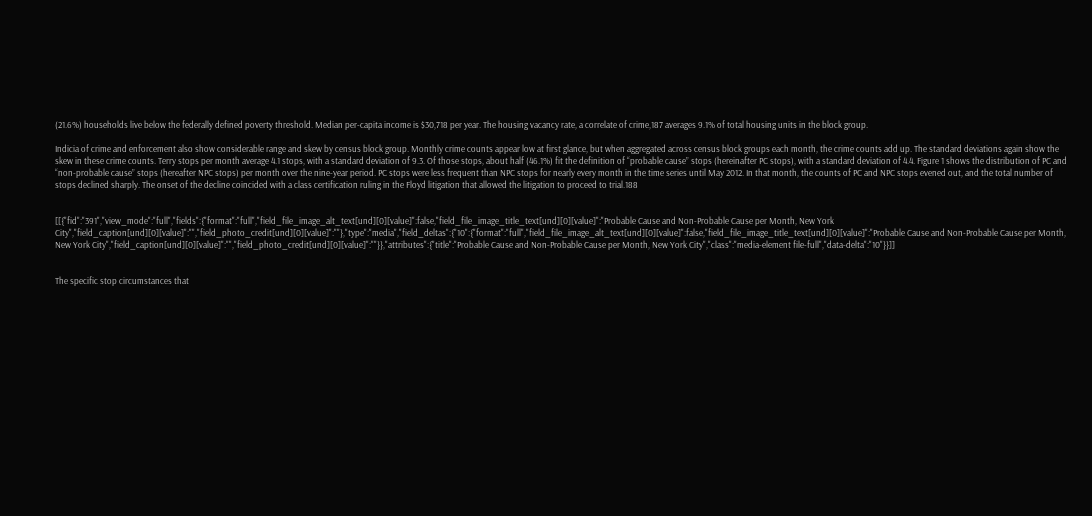(21.6%) households live below the federally defined poverty threshold. Median per-capita income is $30,718 per year. The housing vacancy rate, a correlate of crime,187 averages 9.1% of total housing units in the block group.

Indicia of crime and enforcement also show considerable range and skew by census block group. Monthly crime counts appear low at first glance, but when aggregated across census block groups each month, the crime counts add up. The standard deviations again show the skew in these crime counts. Terry stops per month average 4.1 stops, with a standard deviation of 9.3. Of those stops, about half (46.1%) fit the definition of “probable cause” stops (hereinafter PC stops), with a standard deviation of 4.4. Figure 1 shows the distribution of PC and “non-probable cause” stops (hereafter NPC stops) per month over the nine-year period. PC stops were less frequent than NPC stops for nearly every month in the time series until May 2012. In that month, the counts of PC and NPC stops evened out, and the total number of stops declined sharply. The onset of the decline coincided with a class certification ruling in the Floyd litigation that allowed the litigation to proceed to trial.188


[[{"fid":"391","view_mode":"full","fields":{"format":"full","field_file_image_alt_text[und][0][value]":false,"field_file_image_title_text[und][0][value]":"Probable Cause and Non-Probable Cause per Month, New York City","field_caption[und][0][value]":"","field_photo_credit[und][0][value]":""},"type":"media","field_deltas":{"10":{"format":"full","field_file_image_alt_text[und][0][value]":false,"field_file_image_title_text[und][0][value]":"Probable Cause and Non-Probable Cause per Month, New York City","field_caption[und][0][value]":"","field_photo_credit[und][0][value]":""}},"attributes":{"title":"Probable Cause and Non-Probable Cause per Month, New York City","class":"media-element file-full","data-delta":"10"}}]]


The specific stop circumstances that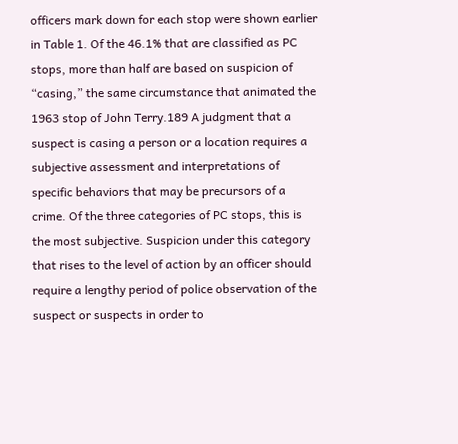officers mark down for each stop were shown earlier in Table 1. Of the 46.1% that are classified as PC stops, more than half are based on suspicion of “casing,” the same circumstance that animated the 1963 stop of John Terry.189 A judgment that a suspect is casing a person or a location requires a subjective assessment and interpretations of specific behaviors that may be precursors of a crime. Of the three categories of PC stops, this is the most subjective. Suspicion under this category that rises to the level of action by an officer should require a lengthy period of police observation of the suspect or suspects in order to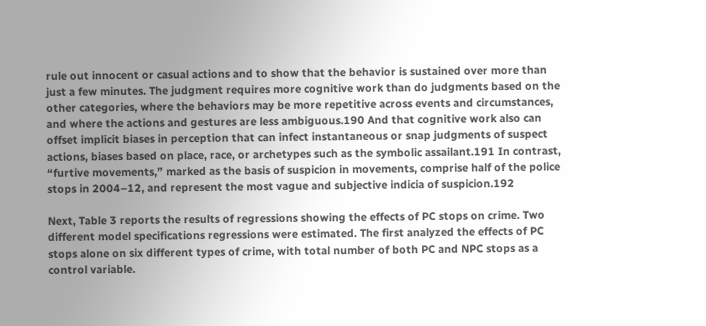rule out innocent or casual actions and to show that the behavior is sustained over more than just a few minutes. The judgment requires more cognitive work than do judgments based on the other categories, where the behaviors may be more repetitive across events and circumstances, and where the actions and gestures are less ambiguous.190 And that cognitive work also can offset implicit biases in perception that can infect instantaneous or snap judgments of suspect actions, biases based on place, race, or archetypes such as the symbolic assailant.191 In contrast, “furtive movements,” marked as the basis of suspicion in movements, comprise half of the police stops in 2004–12, and represent the most vague and subjective indicia of suspicion.192

Next, Table 3 reports the results of regressions showing the effects of PC stops on crime. Two different model specifications regressions were estimated. The first analyzed the effects of PC stops alone on six different types of crime, with total number of both PC and NPC stops as a control variable.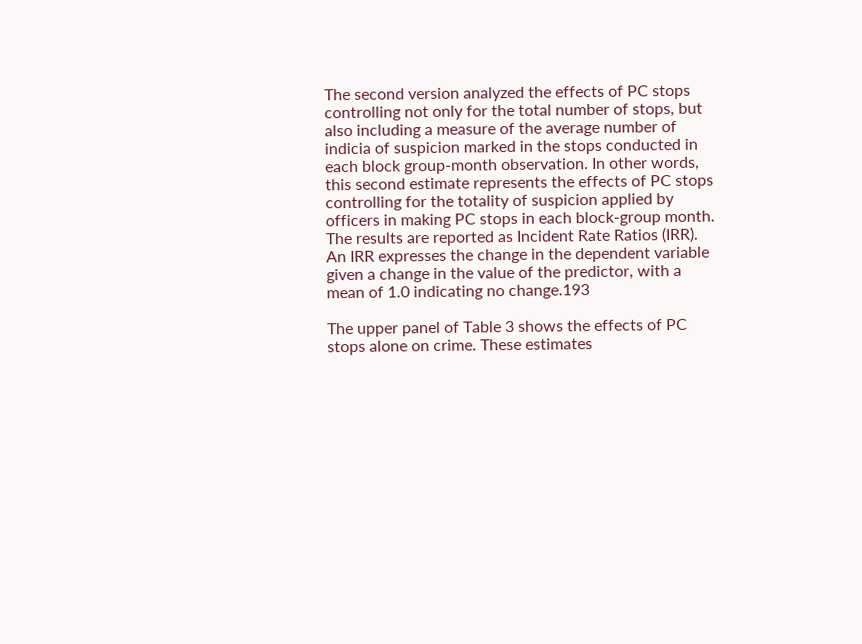The second version analyzed the effects of PC stops controlling not only for the total number of stops, but also including a measure of the average number of indicia of suspicion marked in the stops conducted in each block group-month observation. In other words, this second estimate represents the effects of PC stops controlling for the totality of suspicion applied by officers in making PC stops in each block-group month. The results are reported as Incident Rate Ratios (IRR). An IRR expresses the change in the dependent variable given a change in the value of the predictor, with a mean of 1.0 indicating no change.193

The upper panel of Table 3 shows the effects of PC stops alone on crime. These estimates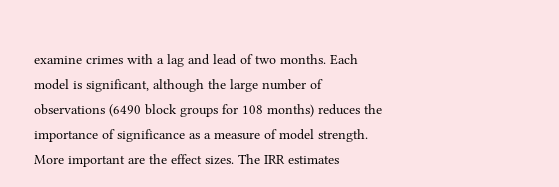examine crimes with a lag and lead of two months. Each model is significant, although the large number of observations (6490 block groups for 108 months) reduces the importance of significance as a measure of model strength. More important are the effect sizes. The IRR estimates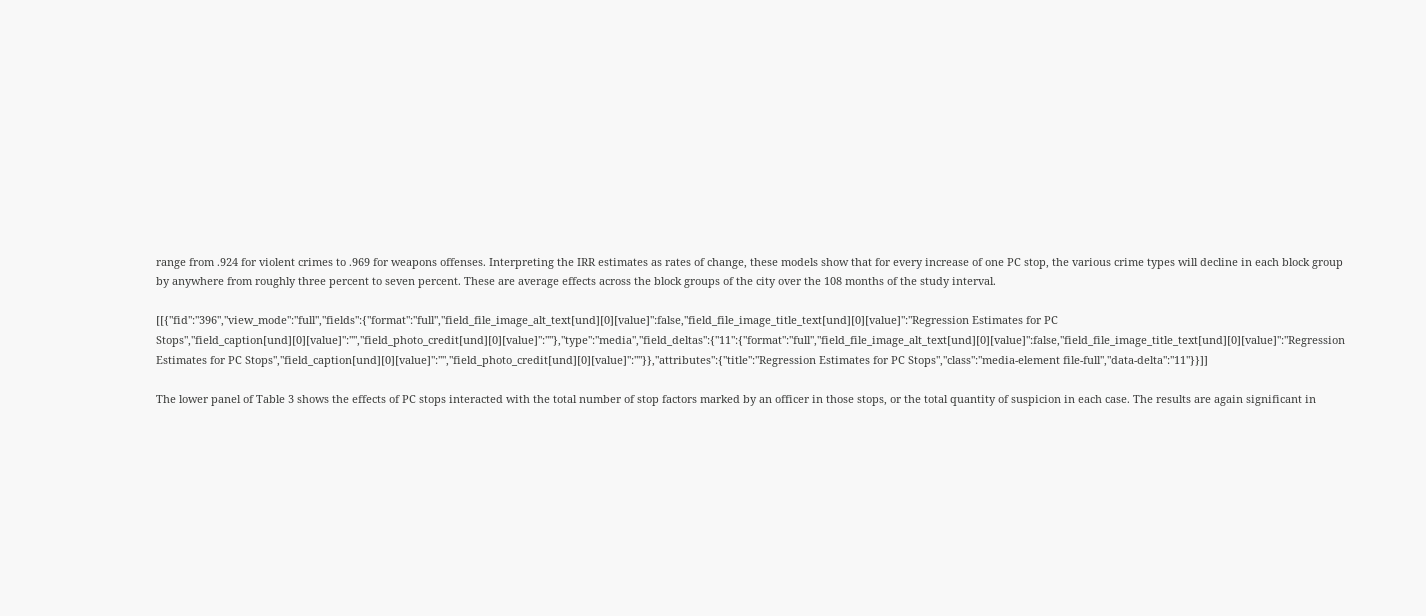range from .924 for violent crimes to .969 for weapons offenses. Interpreting the IRR estimates as rates of change, these models show that for every increase of one PC stop, the various crime types will decline in each block group by anywhere from roughly three percent to seven percent. These are average effects across the block groups of the city over the 108 months of the study interval.

[[{"fid":"396","view_mode":"full","fields":{"format":"full","field_file_image_alt_text[und][0][value]":false,"field_file_image_title_text[und][0][value]":"Regression Estimates for PC Stops","field_caption[und][0][value]":"","field_photo_credit[und][0][value]":""},"type":"media","field_deltas":{"11":{"format":"full","field_file_image_alt_text[und][0][value]":false,"field_file_image_title_text[und][0][value]":"Regression Estimates for PC Stops","field_caption[und][0][value]":"","field_photo_credit[und][0][value]":""}},"attributes":{"title":"Regression Estimates for PC Stops","class":"media-element file-full","data-delta":"11"}}]]

The lower panel of Table 3 shows the effects of PC stops interacted with the total number of stop factors marked by an officer in those stops, or the total quantity of suspicion in each case. The results are again significant in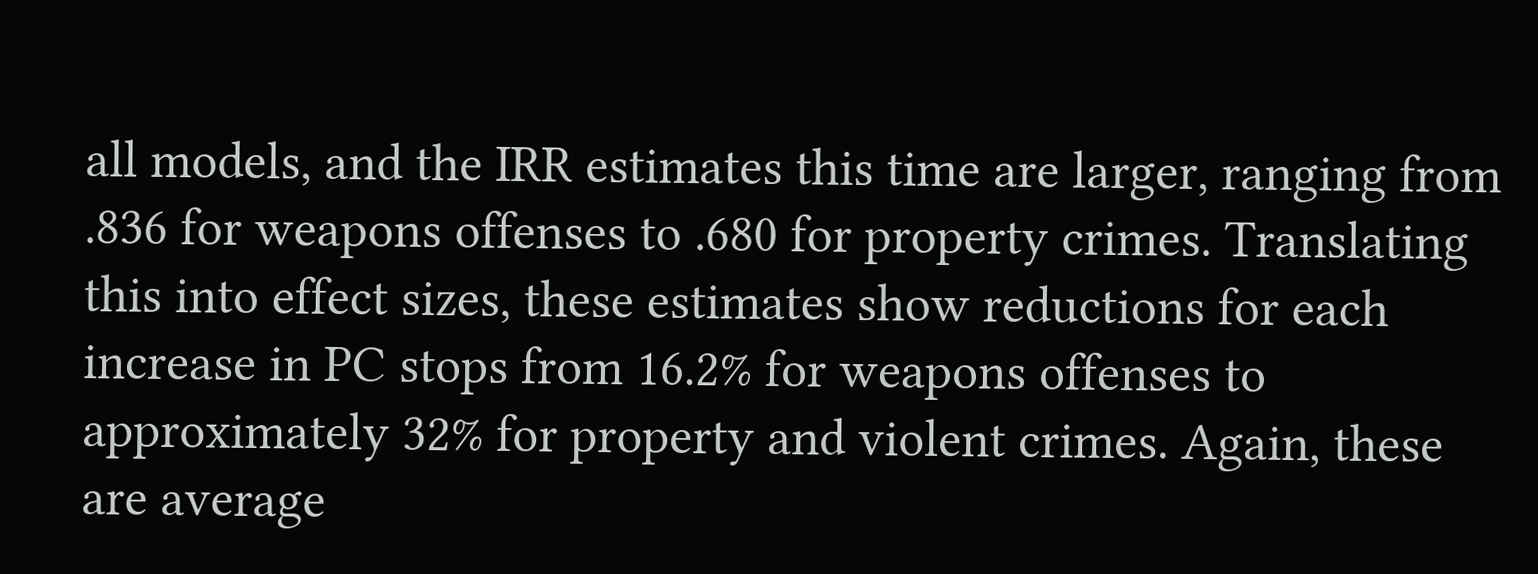all models, and the IRR estimates this time are larger, ranging from .836 for weapons offenses to .680 for property crimes. Translating this into effect sizes, these estimates show reductions for each increase in PC stops from 16.2% for weapons offenses to approximately 32% for property and violent crimes. Again, these are average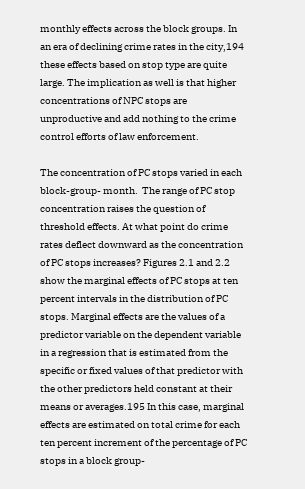monthly effects across the block groups. In an era of declining crime rates in the city,194 these effects based on stop type are quite large. The implication as well is that higher concentrations of NPC stops are unproductive and add nothing to the crime control efforts of law enforcement.

The concentration of PC stops varied in each block-group- month.  The range of PC stop concentration raises the question of threshold effects. At what point do crime rates deflect downward as the concentration of PC stops increases? Figures 2.1 and 2.2 show the marginal effects of PC stops at ten percent intervals in the distribution of PC stops. Marginal effects are the values of a predictor variable on the dependent variable in a regression that is estimated from the specific or fixed values of that predictor with the other predictors held constant at their means or averages.195 In this case, marginal effects are estimated on total crime for each ten percent increment of the percentage of PC stops in a block group-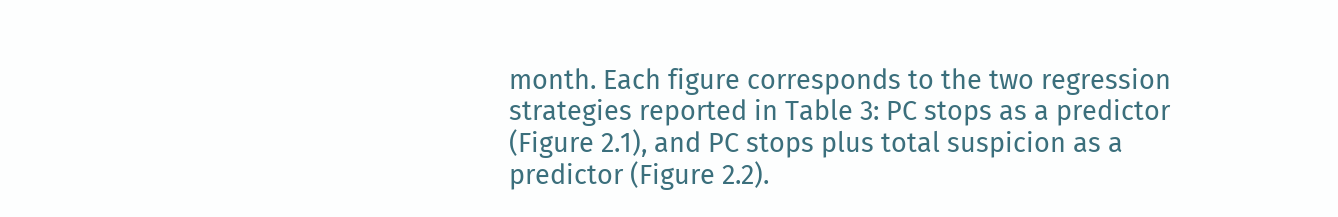month. Each figure corresponds to the two regression strategies reported in Table 3: PC stops as a predictor (Figure 2.1), and PC stops plus total suspicion as a predictor (Figure 2.2).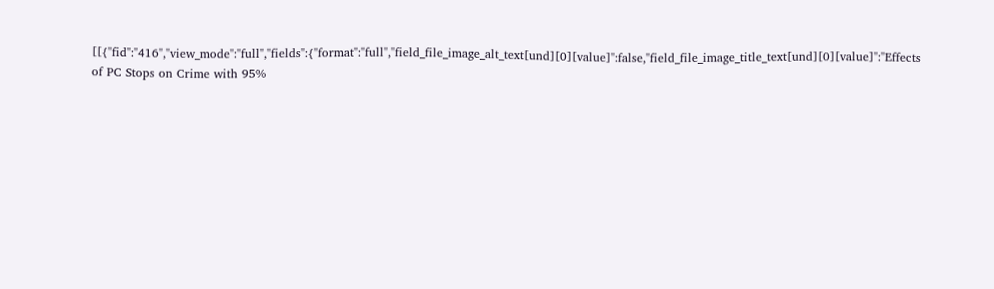[[{"fid":"416","view_mode":"full","fields":{"format":"full","field_file_image_alt_text[und][0][value]":false,"field_file_image_title_text[und][0][value]":"Effects of PC Stops on Crime with 95%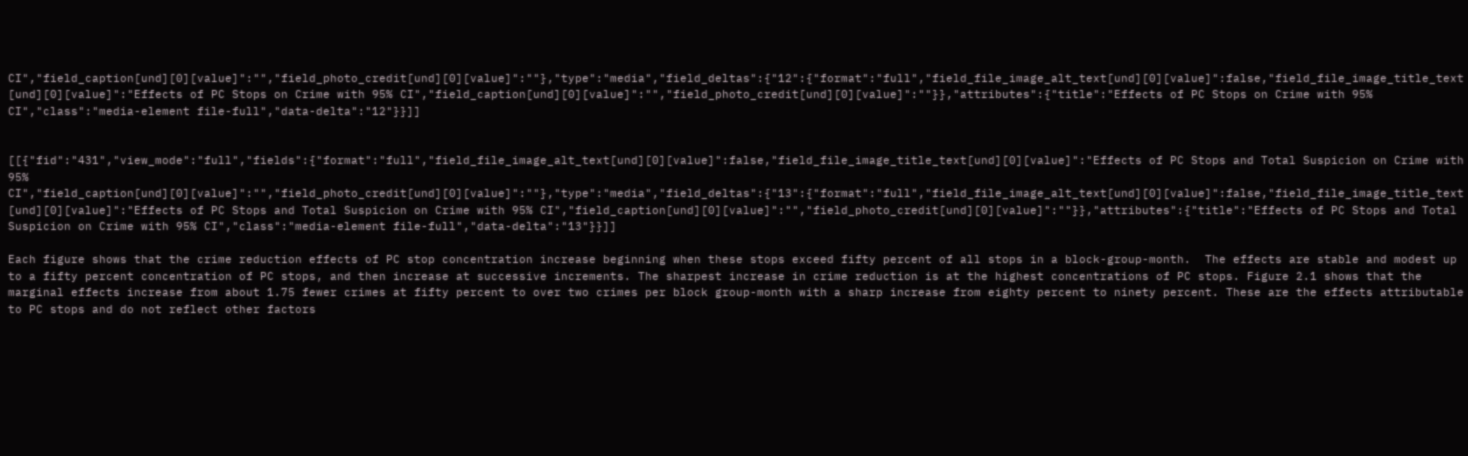CI","field_caption[und][0][value]":"","field_photo_credit[und][0][value]":""},"type":"media","field_deltas":{"12":{"format":"full","field_file_image_alt_text[und][0][value]":false,"field_file_image_title_text[und][0][value]":"Effects of PC Stops on Crime with 95% CI","field_caption[und][0][value]":"","field_photo_credit[und][0][value]":""}},"attributes":{"title":"Effects of PC Stops on Crime with 95% CI","class":"media-element file-full","data-delta":"12"}}]]


[[{"fid":"431","view_mode":"full","fields":{"format":"full","field_file_image_alt_text[und][0][value]":false,"field_file_image_title_text[und][0][value]":"Effects of PC Stops and Total Suspicion on Crime with 95% CI","field_caption[und][0][value]":"","field_photo_credit[und][0][value]":""},"type":"media","field_deltas":{"13":{"format":"full","field_file_image_alt_text[und][0][value]":false,"field_file_image_title_text[und][0][value]":"Effects of PC Stops and Total Suspicion on Crime with 95% CI","field_caption[und][0][value]":"","field_photo_credit[und][0][value]":""}},"attributes":{"title":"Effects of PC Stops and Total Suspicion on Crime with 95% CI","class":"media-element file-full","data-delta":"13"}}]]

Each figure shows that the crime reduction effects of PC stop concentration increase beginning when these stops exceed fifty percent of all stops in a block-group-month.  The effects are stable and modest up to a fifty percent concentration of PC stops, and then increase at successive increments. The sharpest increase in crime reduction is at the highest concentrations of PC stops. Figure 2.1 shows that the marginal effects increase from about 1.75 fewer crimes at fifty percent to over two crimes per block group-month with a sharp increase from eighty percent to ninety percent. These are the effects attributable to PC stops and do not reflect other factors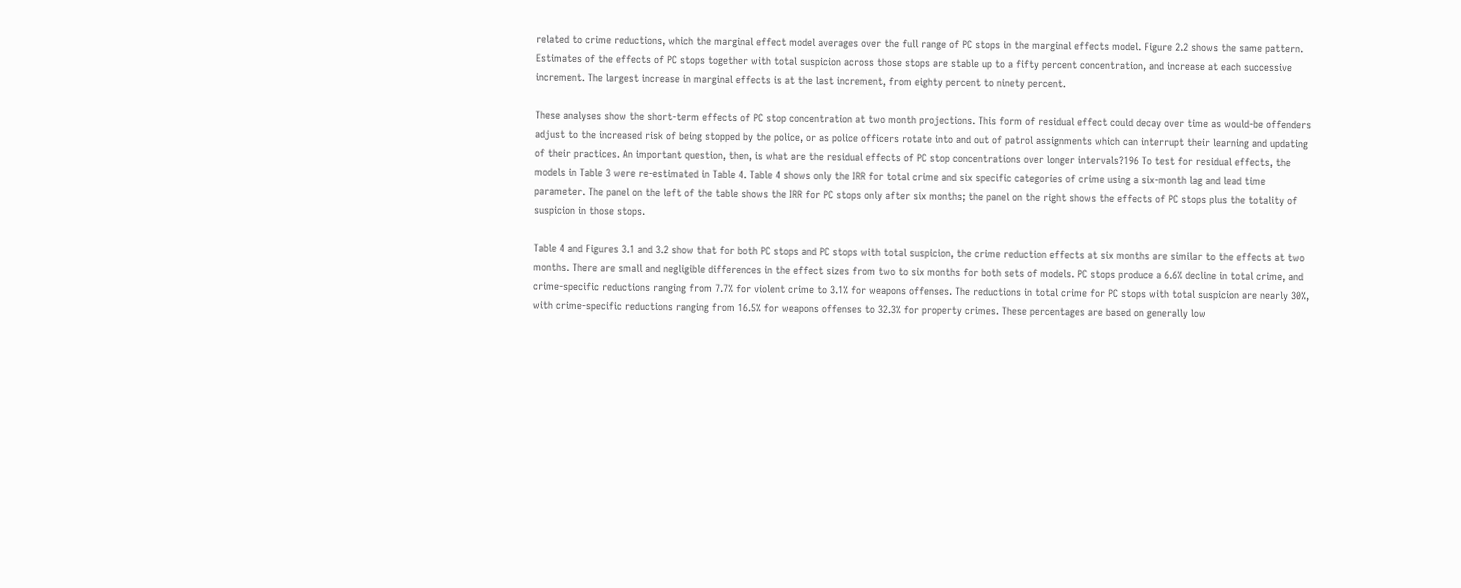related to crime reductions, which the marginal effect model averages over the full range of PC stops in the marginal effects model. Figure 2.2 shows the same pattern. Estimates of the effects of PC stops together with total suspicion across those stops are stable up to a fifty percent concentration, and increase at each successive increment. The largest increase in marginal effects is at the last increment, from eighty percent to ninety percent.

These analyses show the short-term effects of PC stop concentration at two month projections. This form of residual effect could decay over time as would-be offenders adjust to the increased risk of being stopped by the police, or as police officers rotate into and out of patrol assignments which can interrupt their learning and updating of their practices. An important question, then, is what are the residual effects of PC stop concentrations over longer intervals?196 To test for residual effects, the models in Table 3 were re-estimated in Table 4. Table 4 shows only the IRR for total crime and six specific categories of crime using a six-month lag and lead time parameter. The panel on the left of the table shows the IRR for PC stops only after six months; the panel on the right shows the effects of PC stops plus the totality of suspicion in those stops.

Table 4 and Figures 3.1 and 3.2 show that for both PC stops and PC stops with total suspicion, the crime reduction effects at six months are similar to the effects at two months. There are small and negligible differences in the effect sizes from two to six months for both sets of models. PC stops produce a 6.6% decline in total crime, and crime-specific reductions ranging from 7.7% for violent crime to 3.1% for weapons offenses. The reductions in total crime for PC stops with total suspicion are nearly 30%, with crime-specific reductions ranging from 16.5% for weapons offenses to 32.3% for property crimes. These percentages are based on generally low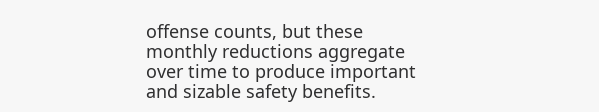offense counts, but these monthly reductions aggregate over time to produce important and sizable safety benefits.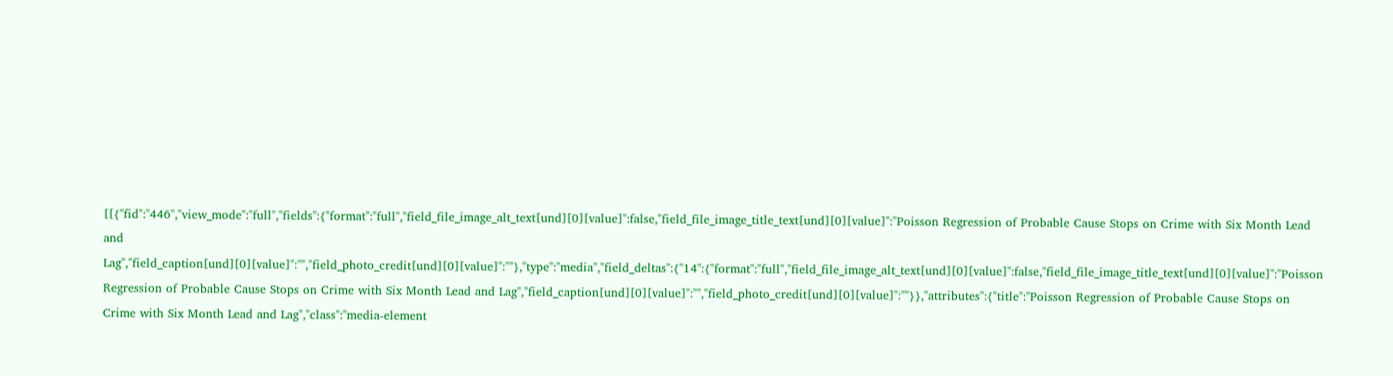[[{"fid":"446","view_mode":"full","fields":{"format":"full","field_file_image_alt_text[und][0][value]":false,"field_file_image_title_text[und][0][value]":"Poisson Regression of Probable Cause Stops on Crime with Six Month Lead and Lag","field_caption[und][0][value]":"","field_photo_credit[und][0][value]":""},"type":"media","field_deltas":{"14":{"format":"full","field_file_image_alt_text[und][0][value]":false,"field_file_image_title_text[und][0][value]":"Poisson Regression of Probable Cause Stops on Crime with Six Month Lead and Lag","field_caption[und][0][value]":"","field_photo_credit[und][0][value]":""}},"attributes":{"title":"Poisson Regression of Probable Cause Stops on Crime with Six Month Lead and Lag","class":"media-element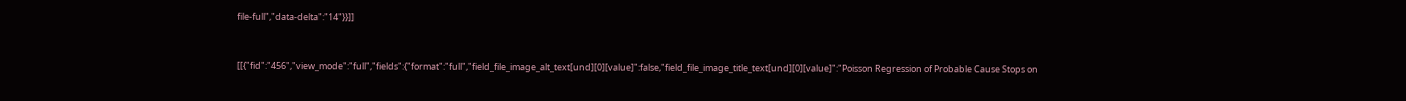file-full","data-delta":"14"}}]]


[[{"fid":"456","view_mode":"full","fields":{"format":"full","field_file_image_alt_text[und][0][value]":false,"field_file_image_title_text[und][0][value]":"Poisson Regression of Probable Cause Stops on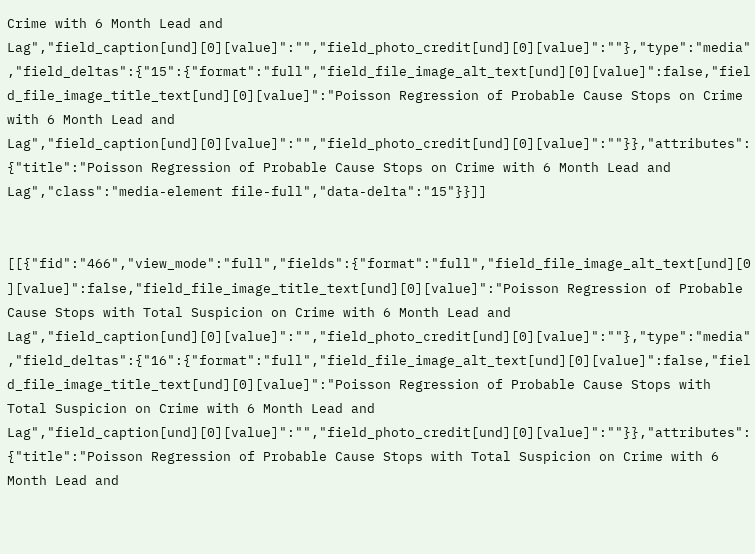Crime with 6 Month Lead and Lag","field_caption[und][0][value]":"","field_photo_credit[und][0][value]":""},"type":"media","field_deltas":{"15":{"format":"full","field_file_image_alt_text[und][0][value]":false,"field_file_image_title_text[und][0][value]":"Poisson Regression of Probable Cause Stops on Crime with 6 Month Lead and Lag","field_caption[und][0][value]":"","field_photo_credit[und][0][value]":""}},"attributes":{"title":"Poisson Regression of Probable Cause Stops on Crime with 6 Month Lead and Lag","class":"media-element file-full","data-delta":"15"}}]]


[[{"fid":"466","view_mode":"full","fields":{"format":"full","field_file_image_alt_text[und][0][value]":false,"field_file_image_title_text[und][0][value]":"Poisson Regression of Probable Cause Stops with Total Suspicion on Crime with 6 Month Lead and Lag","field_caption[und][0][value]":"","field_photo_credit[und][0][value]":""},"type":"media","field_deltas":{"16":{"format":"full","field_file_image_alt_text[und][0][value]":false,"field_file_image_title_text[und][0][value]":"Poisson Regression of Probable Cause Stops with Total Suspicion on Crime with 6 Month Lead and Lag","field_caption[und][0][value]":"","field_photo_credit[und][0][value]":""}},"attributes":{"title":"Poisson Regression of Probable Cause Stops with Total Suspicion on Crime with 6 Month Lead and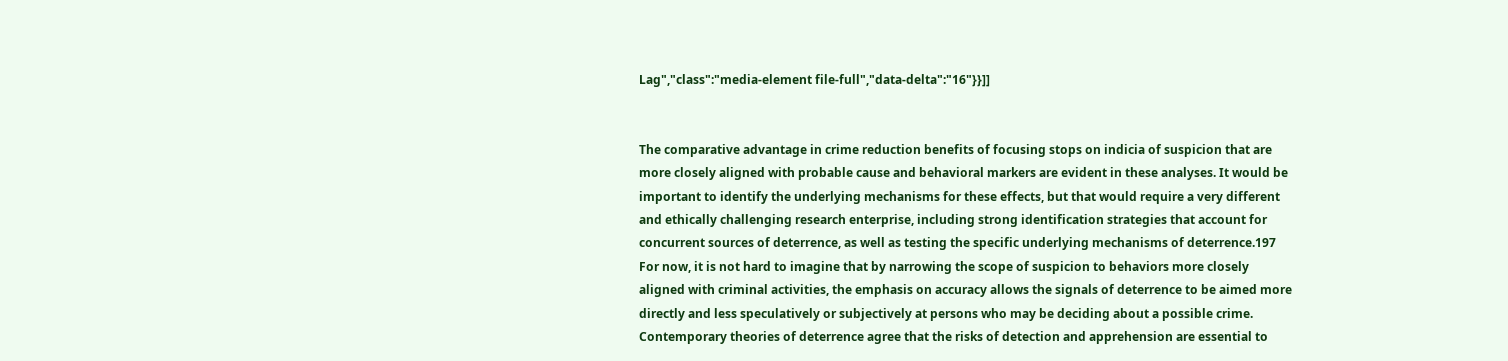Lag","class":"media-element file-full","data-delta":"16"}}]]


The comparative advantage in crime reduction benefits of focusing stops on indicia of suspicion that are more closely aligned with probable cause and behavioral markers are evident in these analyses. It would be important to identify the underlying mechanisms for these effects, but that would require a very different and ethically challenging research enterprise, including strong identification strategies that account for concurrent sources of deterrence, as well as testing the specific underlying mechanisms of deterrence.197 For now, it is not hard to imagine that by narrowing the scope of suspicion to behaviors more closely aligned with criminal activities, the emphasis on accuracy allows the signals of deterrence to be aimed more directly and less speculatively or subjectively at persons who may be deciding about a possible crime. Contemporary theories of deterrence agree that the risks of detection and apprehension are essential to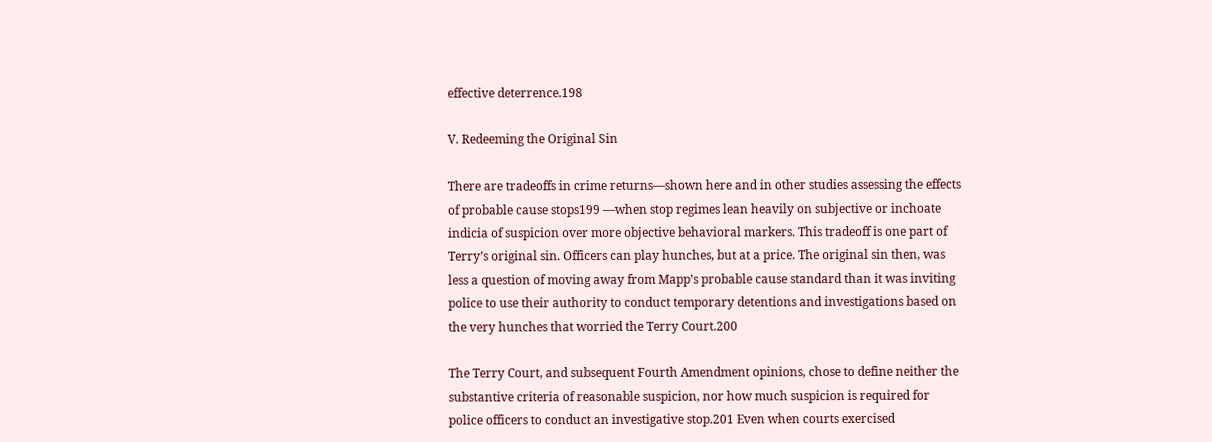effective deterrence.198

V. Redeeming the Original Sin

There are tradeoffs in crime returns—shown here and in other studies assessing the effects of probable cause stops199 —when stop regimes lean heavily on subjective or inchoate indicia of suspicion over more objective behavioral markers. This tradeoff is one part of Terry’s original sin. Officers can play hunches, but at a price. The original sin then, was less a question of moving away from Mapp’s probable cause standard than it was inviting police to use their authority to conduct temporary detentions and investigations based on the very hunches that worried the Terry Court.200

The Terry Court, and subsequent Fourth Amendment opinions, chose to define neither the substantive criteria of reasonable suspicion, nor how much suspicion is required for police officers to conduct an investigative stop.201 Even when courts exercised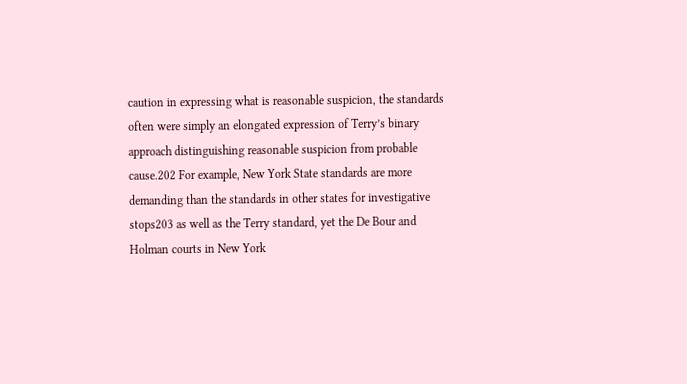caution in expressing what is reasonable suspicion, the standards often were simply an elongated expression of Terry’s binary approach distinguishing reasonable suspicion from probable cause.202 For example, New York State standards are more demanding than the standards in other states for investigative stops203 as well as the Terry standard, yet the De Bour and Holman courts in New York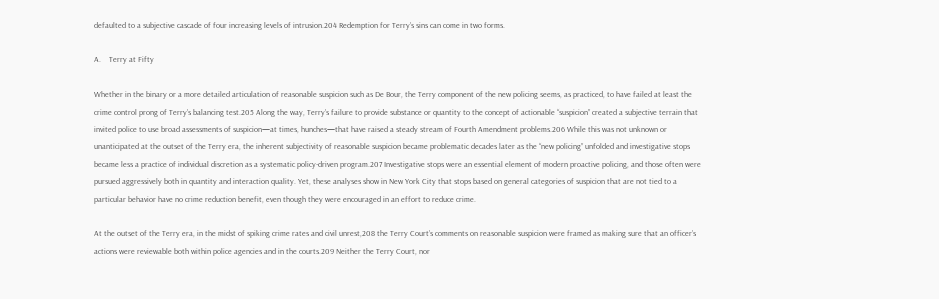defaulted to a subjective cascade of four increasing levels of intrusion.204 Redemption for Terry’s sins can come in two forms.

A.    Terry at Fifty

Whether in the binary or a more detailed articulation of reasonable suspicion such as De Bour, the Terry component of the new policing seems, as practiced, to have failed at least the crime control prong of Terry’s balancing test.205 Along the way, Terry’s failure to provide substance or quantity to the concept of actionable “suspicion” created a subjective terrain that invited police to use broad assessments of suspicion—at times, hunches—that have raised a steady stream of Fourth Amendment problems.206 While this was not unknown or unanticipated at the outset of the Terry era, the inherent subjectivity of reasonable suspicion became problematic decades later as the “new policing” unfolded and investigative stops became less a practice of individual discretion as a systematic policy-driven program.207 Investigative stops were an essential element of modern proactive policing, and those often were pursued aggressively both in quantity and interaction quality. Yet, these analyses show in New York City that stops based on general categories of suspicion that are not tied to a particular behavior have no crime reduction benefit, even though they were encouraged in an effort to reduce crime.

At the outset of the Terry era, in the midst of spiking crime rates and civil unrest,208 the Terry Court’s comments on reasonable suspicion were framed as making sure that an officer’s actions were reviewable both within police agencies and in the courts.209 Neither the Terry Court, nor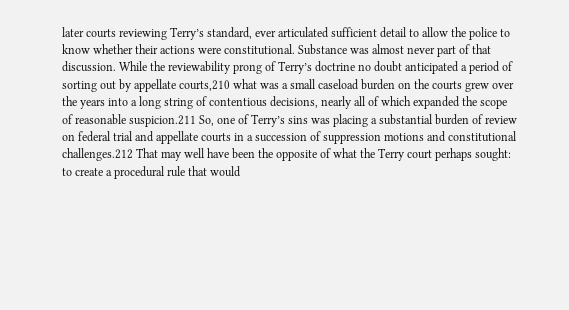later courts reviewing Terry’s standard, ever articulated sufficient detail to allow the police to know whether their actions were constitutional. Substance was almost never part of that discussion. While the reviewability prong of Terry’s doctrine no doubt anticipated a period of sorting out by appellate courts,210 what was a small caseload burden on the courts grew over the years into a long string of contentious decisions, nearly all of which expanded the scope of reasonable suspicion.211 So, one of Terry’s sins was placing a substantial burden of review on federal trial and appellate courts in a succession of suppression motions and constitutional challenges.212 That may well have been the opposite of what the Terry court perhaps sought: to create a procedural rule that would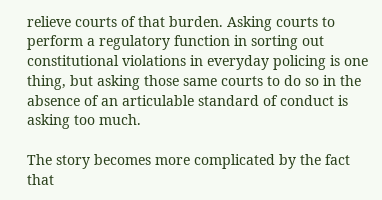relieve courts of that burden. Asking courts to perform a regulatory function in sorting out constitutional violations in everyday policing is one thing, but asking those same courts to do so in the absence of an articulable standard of conduct is asking too much.

The story becomes more complicated by the fact that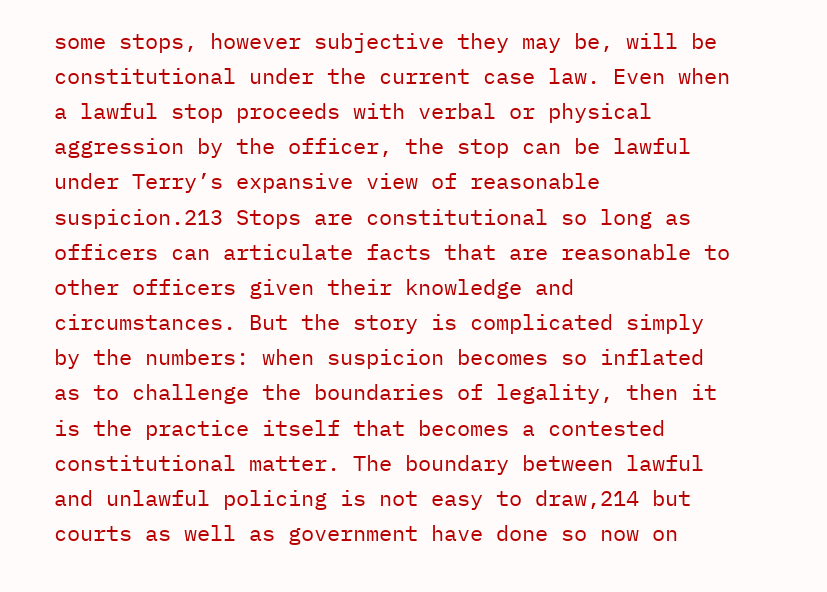some stops, however subjective they may be, will be constitutional under the current case law. Even when a lawful stop proceeds with verbal or physical aggression by the officer, the stop can be lawful under Terry’s expansive view of reasonable suspicion.213 Stops are constitutional so long as officers can articulate facts that are reasonable to other officers given their knowledge and circumstances. But the story is complicated simply by the numbers: when suspicion becomes so inflated as to challenge the boundaries of legality, then it is the practice itself that becomes a contested constitutional matter. The boundary between lawful and unlawful policing is not easy to draw,214 but courts as well as government have done so now on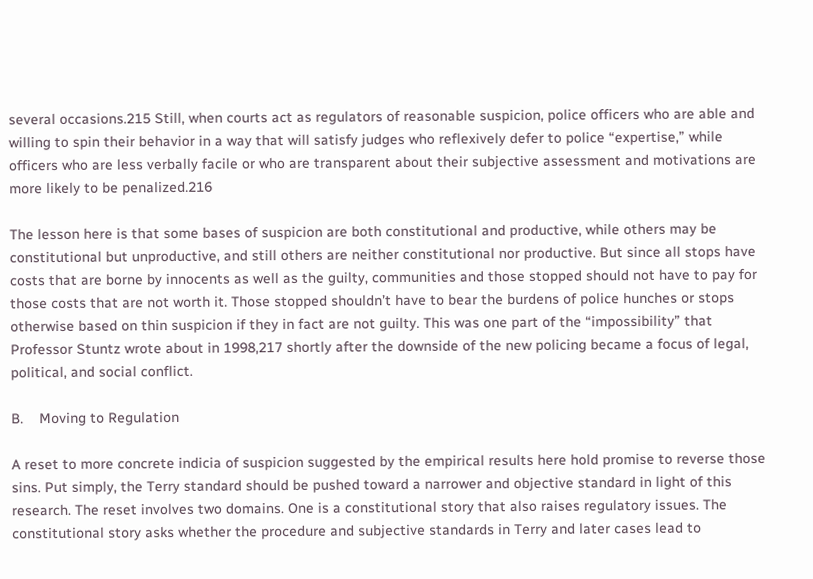several occasions.215 Still, when courts act as regulators of reasonable suspicion, police officers who are able and willing to spin their behavior in a way that will satisfy judges who reflexively defer to police “expertise,” while officers who are less verbally facile or who are transparent about their subjective assessment and motivations are more likely to be penalized.216

The lesson here is that some bases of suspicion are both constitutional and productive, while others may be constitutional but unproductive, and still others are neither constitutional nor productive. But since all stops have costs that are borne by innocents as well as the guilty, communities and those stopped should not have to pay for those costs that are not worth it. Those stopped shouldn’t have to bear the burdens of police hunches or stops otherwise based on thin suspicion if they in fact are not guilty. This was one part of the “impossibility” that Professor Stuntz wrote about in 1998,217 shortly after the downside of the new policing became a focus of legal, political, and social conflict.

B.    Moving to Regulation

A reset to more concrete indicia of suspicion suggested by the empirical results here hold promise to reverse those sins. Put simply, the Terry standard should be pushed toward a narrower and objective standard in light of this research. The reset involves two domains. One is a constitutional story that also raises regulatory issues. The constitutional story asks whether the procedure and subjective standards in Terry and later cases lead to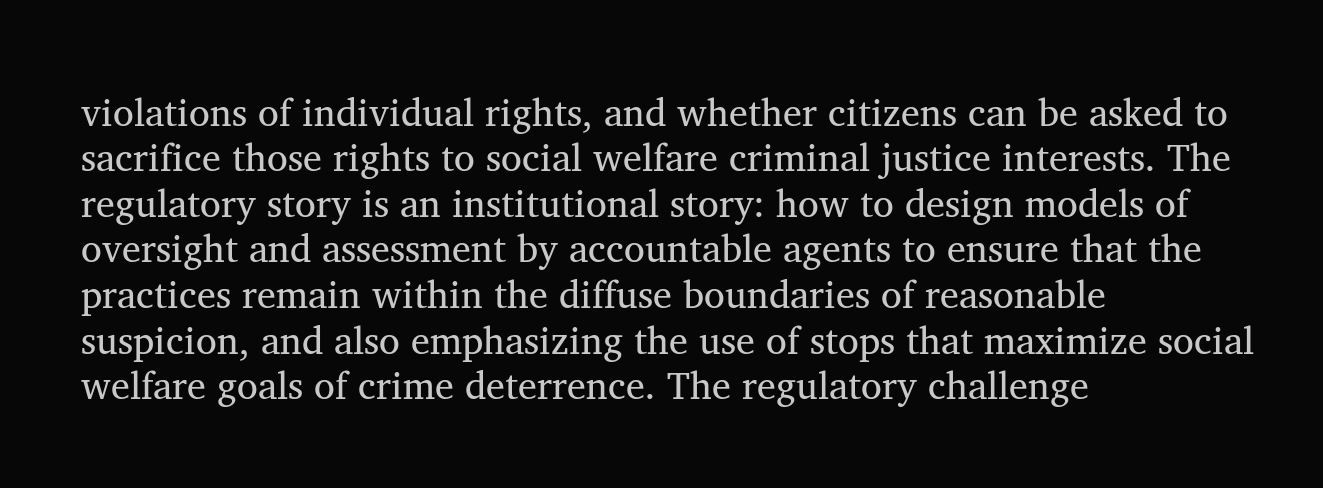violations of individual rights, and whether citizens can be asked to sacrifice those rights to social welfare criminal justice interests. The regulatory story is an institutional story: how to design models of oversight and assessment by accountable agents to ensure that the practices remain within the diffuse boundaries of reasonable suspicion, and also emphasizing the use of stops that maximize social welfare goals of crime deterrence. The regulatory challenge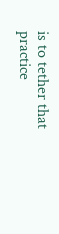is to tether that practice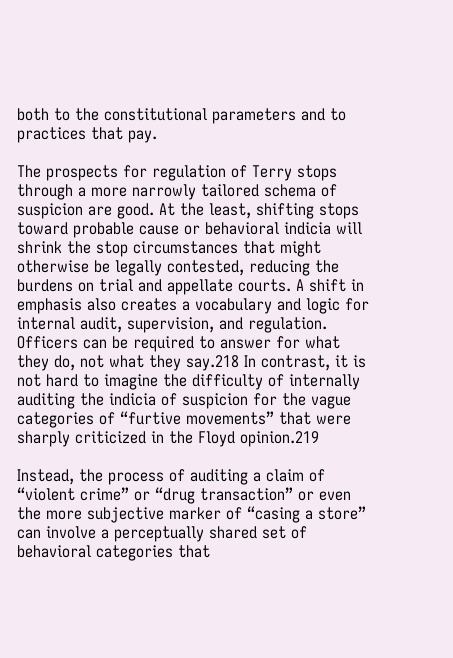both to the constitutional parameters and to practices that pay.

The prospects for regulation of Terry stops through a more narrowly tailored schema of suspicion are good. At the least, shifting stops toward probable cause or behavioral indicia will shrink the stop circumstances that might otherwise be legally contested, reducing the burdens on trial and appellate courts. A shift in emphasis also creates a vocabulary and logic for internal audit, supervision, and regulation. Officers can be required to answer for what they do, not what they say.218 In contrast, it is not hard to imagine the difficulty of internally auditing the indicia of suspicion for the vague categories of “furtive movements” that were sharply criticized in the Floyd opinion.219

Instead, the process of auditing a claim of “violent crime” or “drug transaction” or even the more subjective marker of “casing a store” can involve a perceptually shared set of behavioral categories that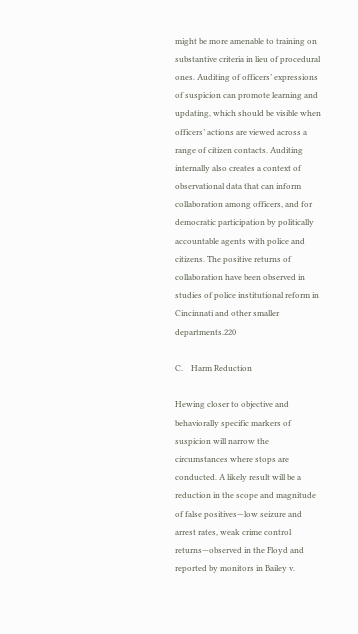might be more amenable to training on substantive criteria in lieu of procedural ones. Auditing of officers’ expressions of suspicion can promote learning and updating, which should be visible when officers’ actions are viewed across a range of citizen contacts. Auditing internally also creates a context of observational data that can inform collaboration among officers, and for democratic participation by politically accountable agents with police and citizens. The positive returns of collaboration have been observed in studies of police institutional reform in Cincinnati and other smaller departments.220

C.    Harm Reduction

Hewing closer to objective and behaviorally specific markers of suspicion will narrow the circumstances where stops are conducted. A likely result will be a reduction in the scope and magnitude of false positives—low seizure and arrest rates, weak crime control returns—observed in the Floyd and reported by monitors in Bailey v.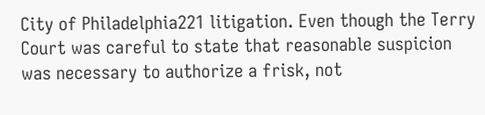City of Philadelphia221 litigation. Even though the Terry Court was careful to state that reasonable suspicion was necessary to authorize a frisk, not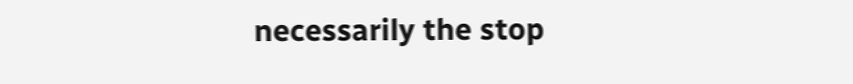necessarily the stop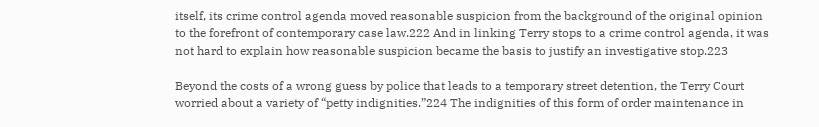itself, its crime control agenda moved reasonable suspicion from the background of the original opinion to the forefront of contemporary case law.222 And in linking Terry stops to a crime control agenda, it was not hard to explain how reasonable suspicion became the basis to justify an investigative stop.223

Beyond the costs of a wrong guess by police that leads to a temporary street detention, the Terry Court worried about a variety of “petty indignities.”224 The indignities of this form of order maintenance in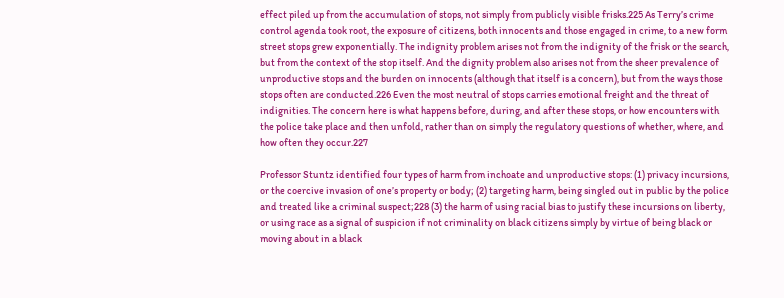effect piled up from the accumulation of stops, not simply from publicly visible frisks.225 As Terry’s crime control agenda took root, the exposure of citizens, both innocents and those engaged in crime, to a new form street stops grew exponentially. The indignity problem arises not from the indignity of the frisk or the search, but from the context of the stop itself. And the dignity problem also arises not from the sheer prevalence of unproductive stops and the burden on innocents (although that itself is a concern), but from the ways those stops often are conducted.226 Even the most neutral of stops carries emotional freight and the threat of indignities. The concern here is what happens before, during, and after these stops, or how encounters with the police take place and then unfold, rather than on simply the regulatory questions of whether, where, and how often they occur.227

Professor Stuntz identified four types of harm from inchoate and unproductive stops: (1) privacy incursions, or the coercive invasion of one’s property or body; (2) targeting harm, being singled out in public by the police and treated like a criminal suspect;228 (3) the harm of using racial bias to justify these incursions on liberty, or using race as a signal of suspicion if not criminality on black citizens simply by virtue of being black or moving about in a black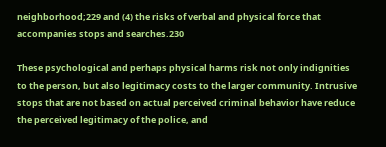neighborhood;229 and (4) the risks of verbal and physical force that accompanies stops and searches.230

These psychological and perhaps physical harms risk not only indignities to the person, but also legitimacy costs to the larger community. Intrusive stops that are not based on actual perceived criminal behavior have reduce the perceived legitimacy of the police, and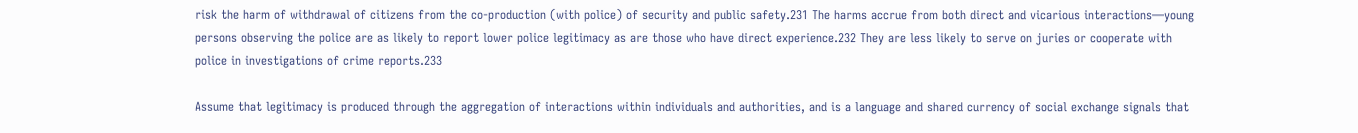risk the harm of withdrawal of citizens from the co-production (with police) of security and public safety.231 The harms accrue from both direct and vicarious interactions—young persons observing the police are as likely to report lower police legitimacy as are those who have direct experience.232 They are less likely to serve on juries or cooperate with police in investigations of crime reports.233

Assume that legitimacy is produced through the aggregation of interactions within individuals and authorities, and is a language and shared currency of social exchange signals that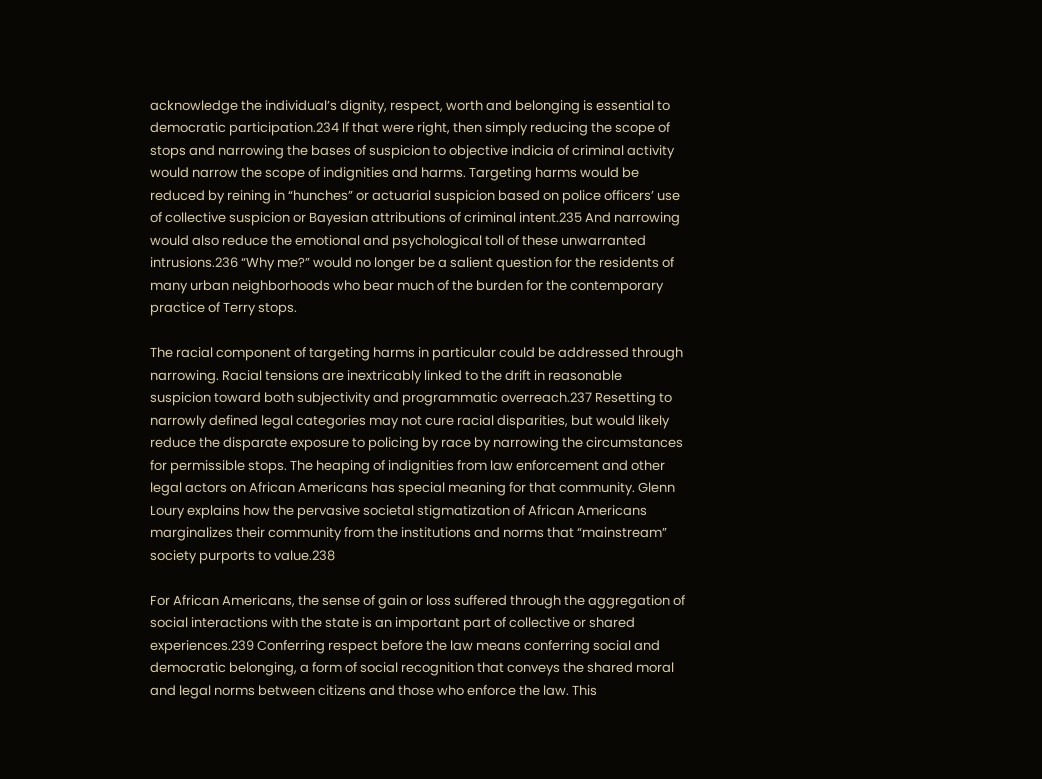acknowledge the individual’s dignity, respect, worth and belonging is essential to democratic participation.234 If that were right, then simply reducing the scope of stops and narrowing the bases of suspicion to objective indicia of criminal activity would narrow the scope of indignities and harms. Targeting harms would be reduced by reining in “hunches” or actuarial suspicion based on police officers’ use of collective suspicion or Bayesian attributions of criminal intent.235 And narrowing would also reduce the emotional and psychological toll of these unwarranted intrusions.236 “Why me?” would no longer be a salient question for the residents of many urban neighborhoods who bear much of the burden for the contemporary practice of Terry stops.

The racial component of targeting harms in particular could be addressed through narrowing. Racial tensions are inextricably linked to the drift in reasonable suspicion toward both subjectivity and programmatic overreach.237 Resetting to narrowly defined legal categories may not cure racial disparities, but would likely reduce the disparate exposure to policing by race by narrowing the circumstances for permissible stops. The heaping of indignities from law enforcement and other legal actors on African Americans has special meaning for that community. Glenn Loury explains how the pervasive societal stigmatization of African Americans marginalizes their community from the institutions and norms that “mainstream” society purports to value.238

For African Americans, the sense of gain or loss suffered through the aggregation of social interactions with the state is an important part of collective or shared experiences.239 Conferring respect before the law means conferring social and democratic belonging, a form of social recognition that conveys the shared moral and legal norms between citizens and those who enforce the law. This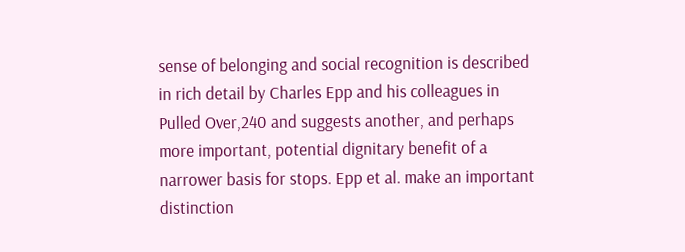sense of belonging and social recognition is described in rich detail by Charles Epp and his colleagues in Pulled Over,240 and suggests another, and perhaps more important, potential dignitary benefit of a narrower basis for stops. Epp et al. make an important distinction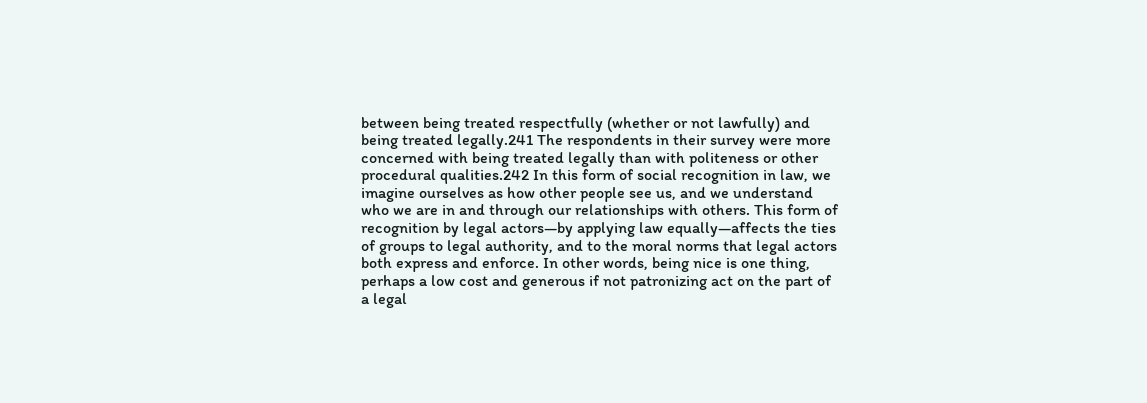between being treated respectfully (whether or not lawfully) and being treated legally.241 The respondents in their survey were more concerned with being treated legally than with politeness or other procedural qualities.242 In this form of social recognition in law, we imagine ourselves as how other people see us, and we understand who we are in and through our relationships with others. This form of recognition by legal actors—by applying law equally—affects the ties of groups to legal authority, and to the moral norms that legal actors both express and enforce. In other words, being nice is one thing, perhaps a low cost and generous if not patronizing act on the part of a legal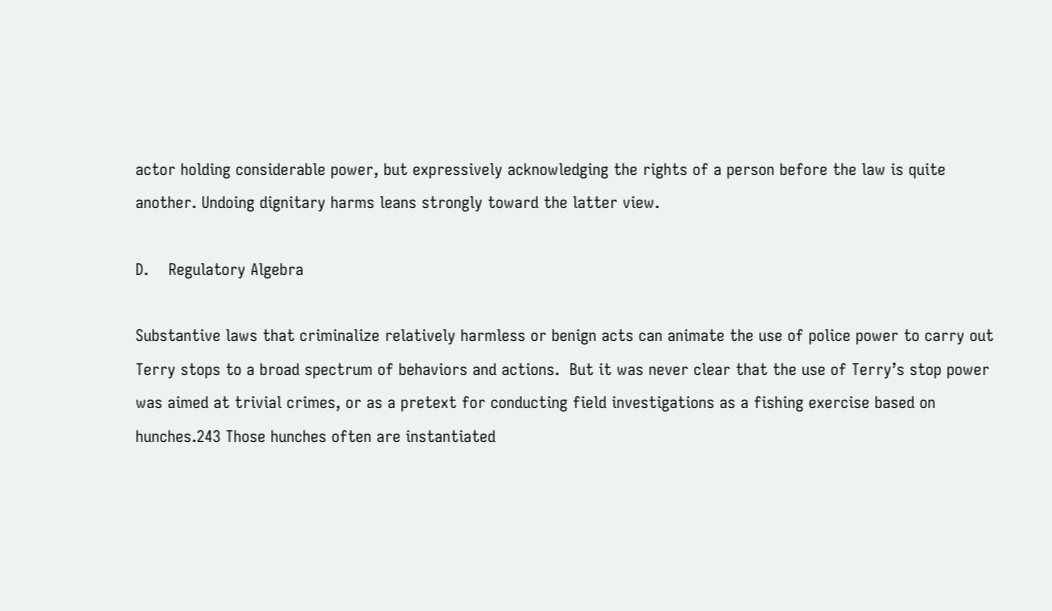actor holding considerable power, but expressively acknowledging the rights of a person before the law is quite another. Undoing dignitary harms leans strongly toward the latter view.

D.    Regulatory Algebra

Substantive laws that criminalize relatively harmless or benign acts can animate the use of police power to carry out Terry stops to a broad spectrum of behaviors and actions.  But it was never clear that the use of Terry’s stop power was aimed at trivial crimes, or as a pretext for conducting field investigations as a fishing exercise based on hunches.243 Those hunches often are instantiated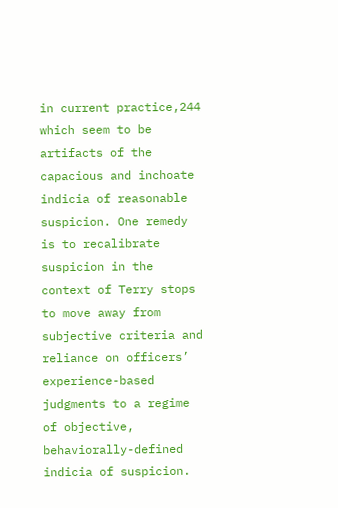in current practice,244 which seem to be artifacts of the capacious and inchoate indicia of reasonable suspicion. One remedy is to recalibrate suspicion in the context of Terry stops to move away from subjective criteria and reliance on officers’ experience-based judgments to a regime of objective, behaviorally-defined indicia of suspicion.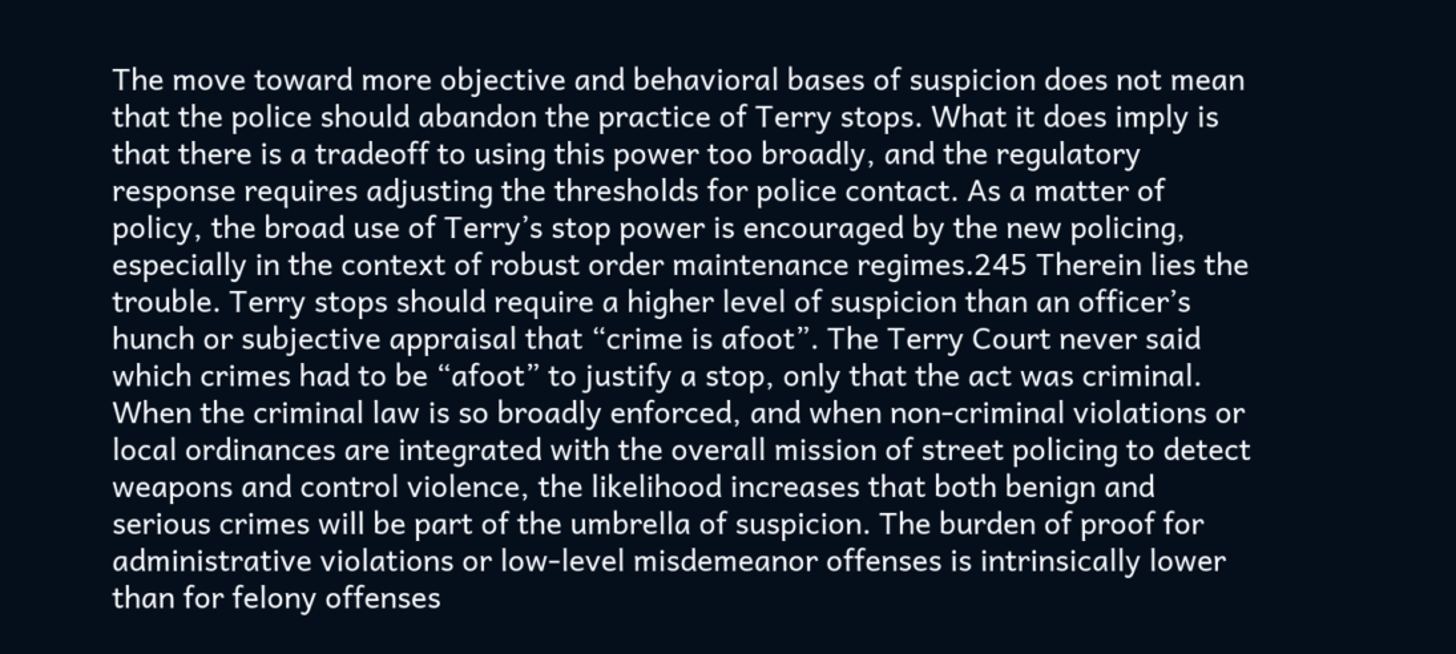The move toward more objective and behavioral bases of suspicion does not mean that the police should abandon the practice of Terry stops. What it does imply is that there is a tradeoff to using this power too broadly, and the regulatory response requires adjusting the thresholds for police contact. As a matter of policy, the broad use of Terry’s stop power is encouraged by the new policing, especially in the context of robust order maintenance regimes.245 Therein lies the trouble. Terry stops should require a higher level of suspicion than an officer’s hunch or subjective appraisal that “crime is afoot”. The Terry Court never said which crimes had to be “afoot” to justify a stop, only that the act was criminal. When the criminal law is so broadly enforced, and when non-criminal violations or local ordinances are integrated with the overall mission of street policing to detect weapons and control violence, the likelihood increases that both benign and serious crimes will be part of the umbrella of suspicion. The burden of proof for administrative violations or low-level misdemeanor offenses is intrinsically lower than for felony offenses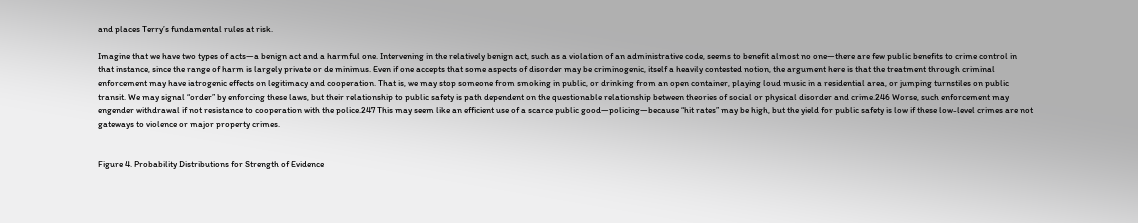and places Terry’s fundamental rules at risk.

Imagine that we have two types of acts—a benign act and a harmful one. Intervening in the relatively benign act, such as a violation of an administrative code, seems to benefit almost no one—there are few public benefits to crime control in that instance, since the range of harm is largely private or de minimus. Even if one accepts that some aspects of disorder may be criminogenic, itself a heavily contested notion, the argument here is that the treatment through criminal enforcement may have iatrogenic effects on legitimacy and cooperation. That is, we may stop someone from smoking in public, or drinking from an open container, playing loud music in a residential area, or jumping turnstiles on public transit. We may signal “order” by enforcing these laws, but their relationship to public safety is path dependent on the questionable relationship between theories of social or physical disorder and crime.246 Worse, such enforcement may engender withdrawal if not resistance to cooperation with the police.247 This may seem like an efficient use of a scarce public good—policing—because “hit rates” may be high, but the yield for public safety is low if these low-level crimes are not gateways to violence or major property crimes.


Figure 4. Probability Distributions for Strength of Evidence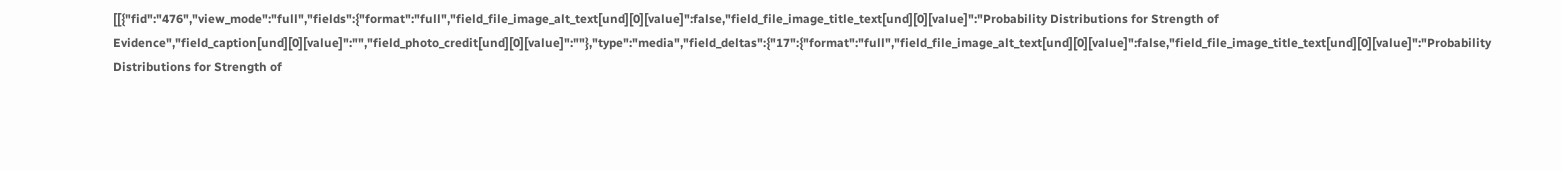[[{"fid":"476","view_mode":"full","fields":{"format":"full","field_file_image_alt_text[und][0][value]":false,"field_file_image_title_text[und][0][value]":"Probability Distributions for Strength of Evidence","field_caption[und][0][value]":"","field_photo_credit[und][0][value]":""},"type":"media","field_deltas":{"17":{"format":"full","field_file_image_alt_text[und][0][value]":false,"field_file_image_title_text[und][0][value]":"Probability Distributions for Strength of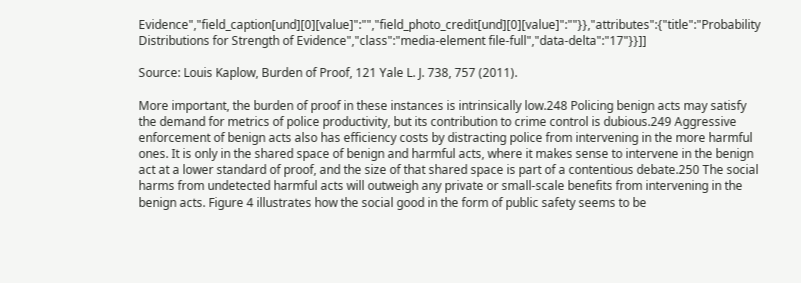Evidence","field_caption[und][0][value]":"","field_photo_credit[und][0][value]":""}},"attributes":{"title":"Probability Distributions for Strength of Evidence","class":"media-element file-full","data-delta":"17"}}]]

Source: Louis Kaplow, Burden of Proof, 121 Yale L. J. 738, 757 (2011).

More important, the burden of proof in these instances is intrinsically low.248 Policing benign acts may satisfy the demand for metrics of police productivity, but its contribution to crime control is dubious.249 Aggressive enforcement of benign acts also has efficiency costs by distracting police from intervening in the more harmful ones. It is only in the shared space of benign and harmful acts, where it makes sense to intervene in the benign act at a lower standard of proof, and the size of that shared space is part of a contentious debate.250 The social harms from undetected harmful acts will outweigh any private or small-scale benefits from intervening in the benign acts. Figure 4 illustrates how the social good in the form of public safety seems to be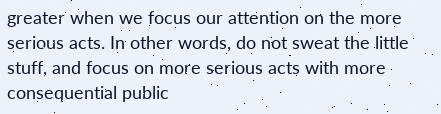greater when we focus our attention on the more serious acts. In other words, do not sweat the little stuff, and focus on more serious acts with more consequential public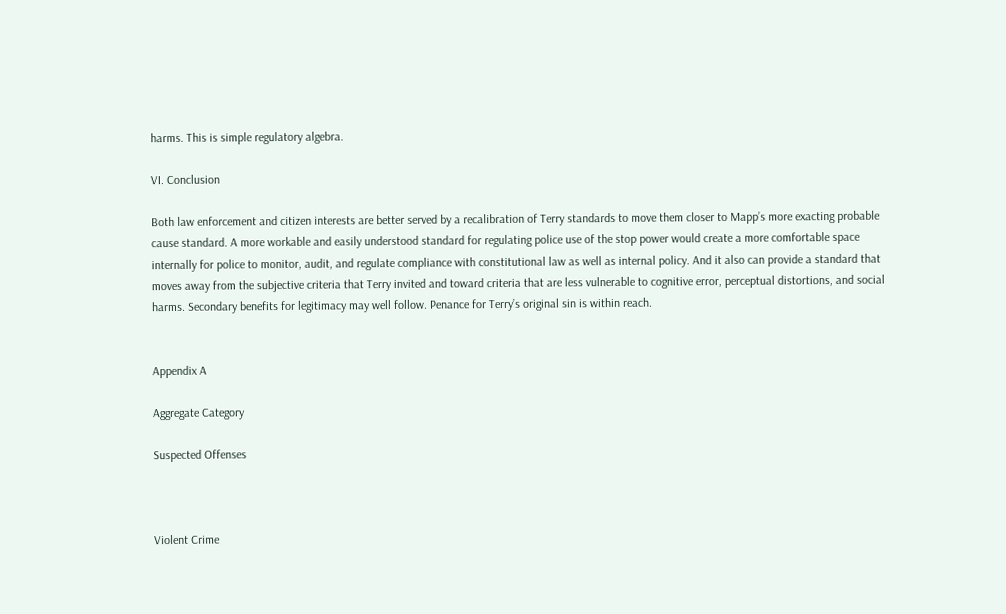harms. This is simple regulatory algebra.

VI. Conclusion

Both law enforcement and citizen interests are better served by a recalibration of Terry standards to move them closer to Mapp’s more exacting probable cause standard. A more workable and easily understood standard for regulating police use of the stop power would create a more comfortable space internally for police to monitor, audit, and regulate compliance with constitutional law as well as internal policy. And it also can provide a standard that moves away from the subjective criteria that Terry invited and toward criteria that are less vulnerable to cognitive error, perceptual distortions, and social harms. Secondary benefits for legitimacy may well follow. Penance for Terry’s original sin is within reach.


Appendix A

Aggregate Category

Suspected Offenses



Violent Crime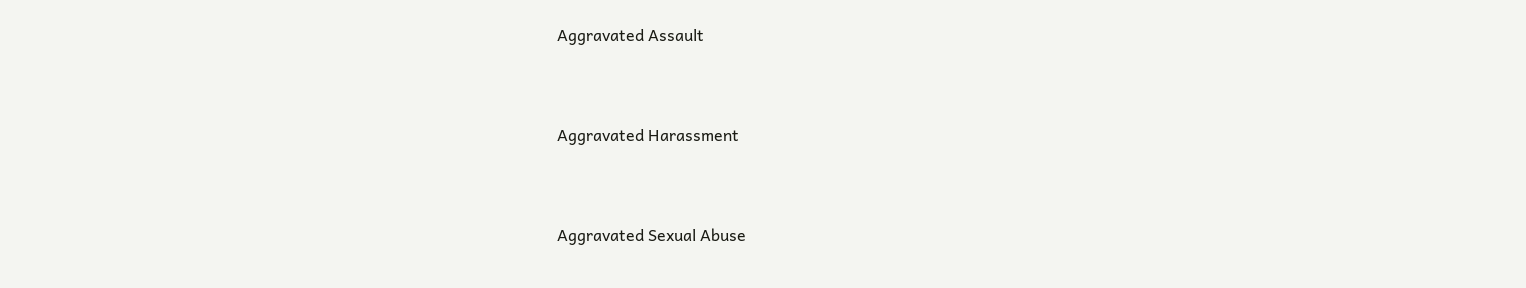Aggravated Assault


Aggravated Harassment


Aggravated Sexual Abuse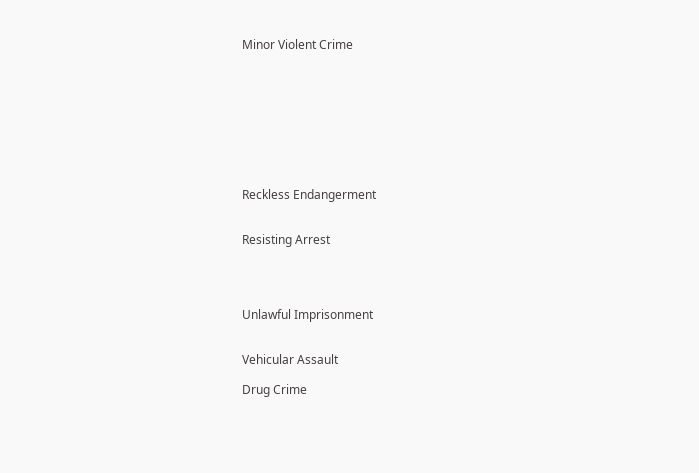Minor Violent Crime









Reckless Endangerment


Resisting Arrest




Unlawful Imprisonment


Vehicular Assault

Drug Crime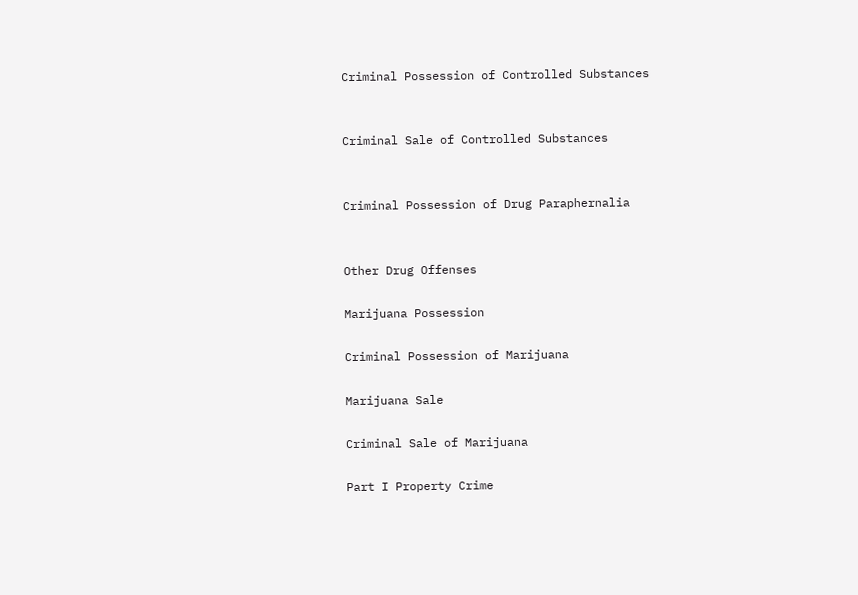Criminal Possession of Controlled Substances


Criminal Sale of Controlled Substances


Criminal Possession of Drug Paraphernalia


Other Drug Offenses

Marijuana Possession

Criminal Possession of Marijuana

Marijuana Sale

Criminal Sale of Marijuana

Part I Property Crime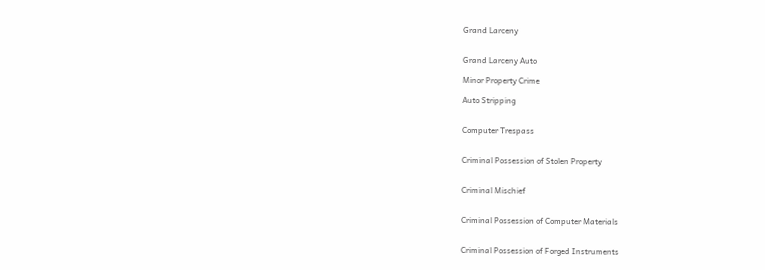Grand Larceny


Grand Larceny Auto

Minor Property Crime

Auto Stripping


Computer Trespass


Criminal Possession of Stolen Property


Criminal Mischief


Criminal Possession of Computer Materials


Criminal Possession of Forged Instruments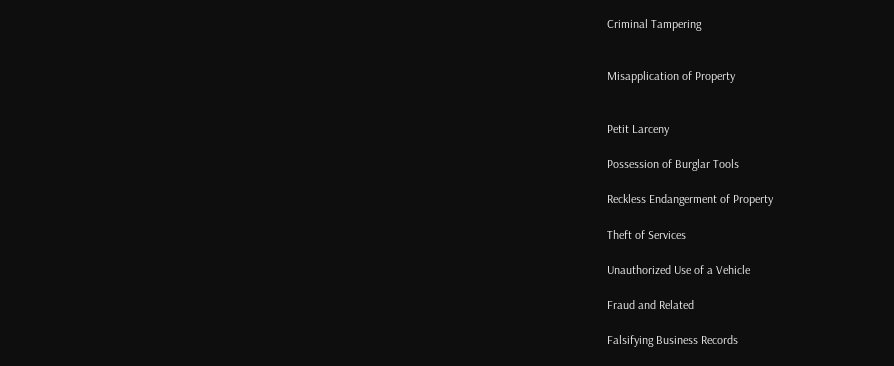Criminal Tampering


Misapplication of Property


Petit Larceny

Possession of Burglar Tools

Reckless Endangerment of Property

Theft of Services

Unauthorized Use of a Vehicle

Fraud and Related

Falsifying Business Records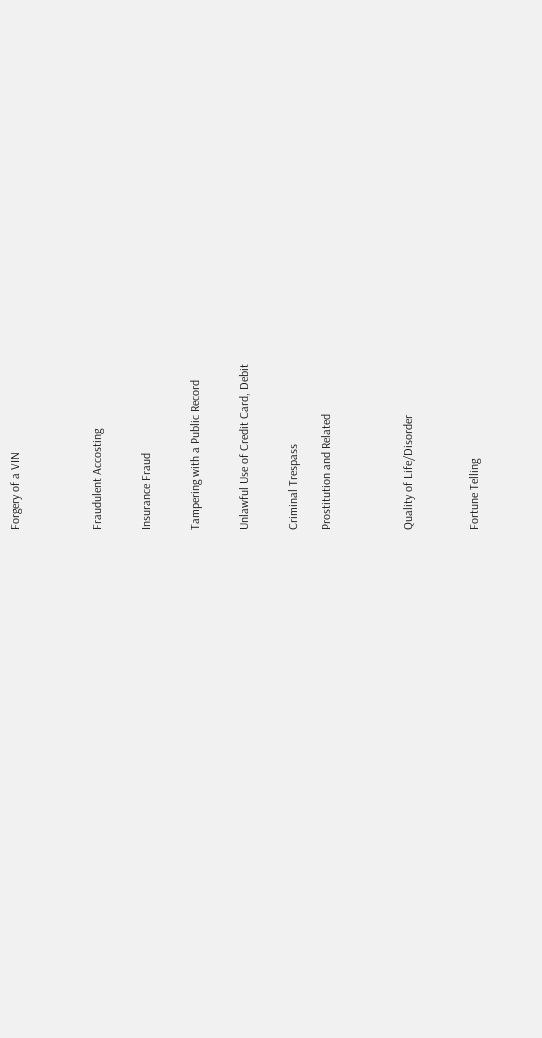Forgery of a VIN




Fraudulent Accosting


Insurance Fraud


Tampering with a Public Record


Unlawful Use of Credit Card, Debit


Criminal Trespass

Prostitution and Related




Quality of Life/Disorder



Fortune Telling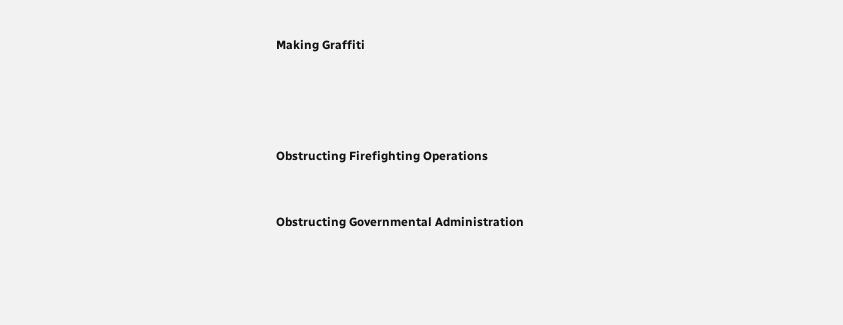Making Graffiti




Obstructing Firefighting Operations


Obstructing Governmental Administration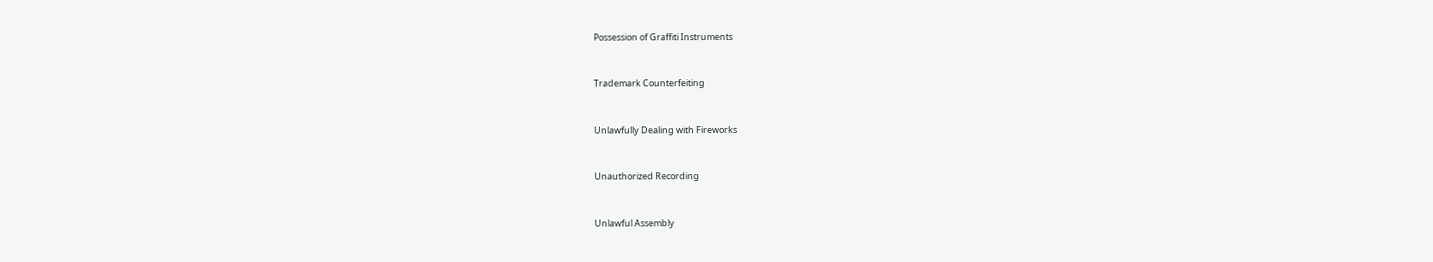Possession of Graffiti Instruments


Trademark Counterfeiting


Unlawfully Dealing with Fireworks


Unauthorized Recording


Unlawful Assembly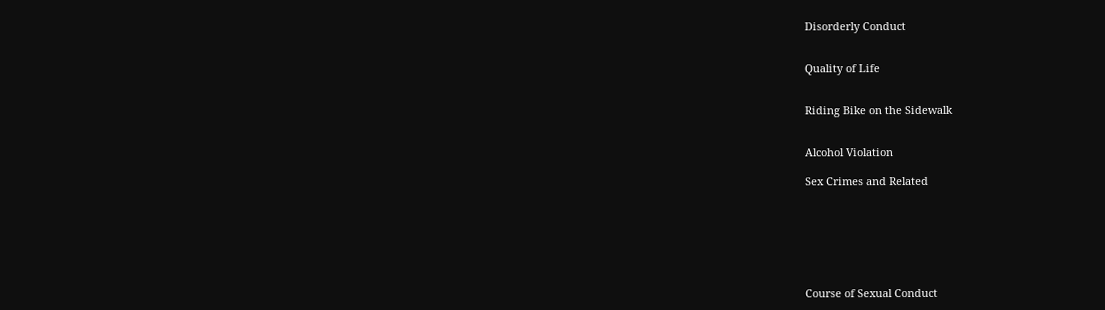Disorderly Conduct


Quality of Life


Riding Bike on the Sidewalk


Alcohol Violation

Sex Crimes and Related







Course of Sexual Conduct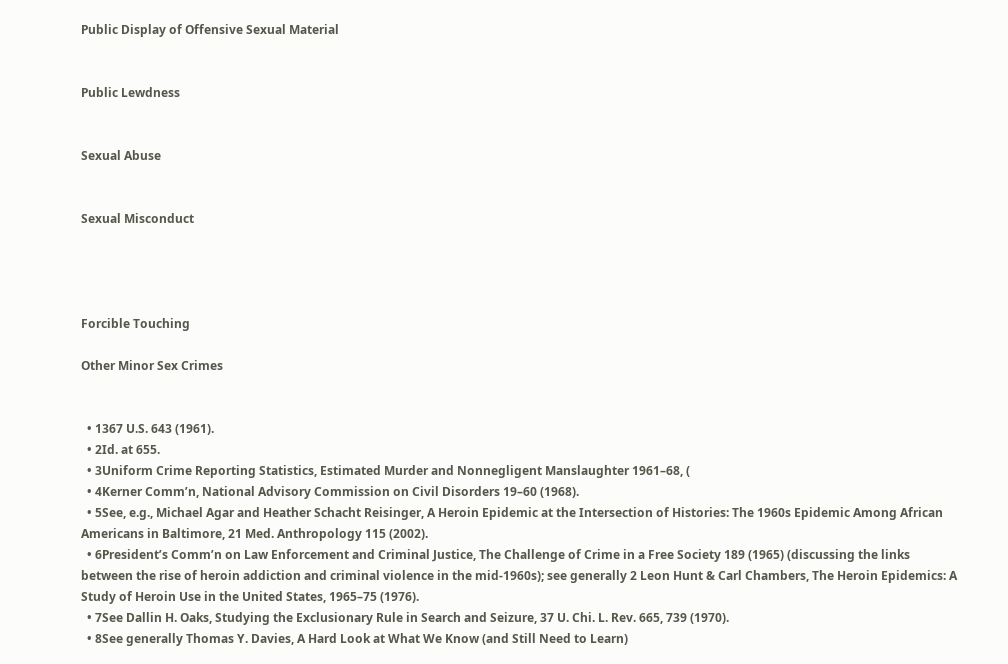Public Display of Offensive Sexual Material


Public Lewdness


Sexual Abuse


Sexual Misconduct




Forcible Touching

Other Minor Sex Crimes


  • 1367 U.S. 643 (1961).
  • 2Id. at 655.
  • 3Uniform Crime Reporting Statistics, Estimated Murder and Nonnegligent Manslaughter 1961–68, (
  • 4Kerner Comm’n, National Advisory Commission on Civil Disorders 19–60 (1968).
  • 5See, e.g., Michael Agar and Heather Schacht Reisinger, A Heroin Epidemic at the Intersection of Histories: The 1960s Epidemic Among African Americans in Baltimore, 21 Med. Anthropology 115 (2002).
  • 6President’s Comm’n on Law Enforcement and Criminal Justice, The Challenge of Crime in a Free Society 189 (1965) (discussing the links between the rise of heroin addiction and criminal violence in the mid-1960s); see generally 2 Leon Hunt & Carl Chambers, The Heroin Epidemics: A Study of Heroin Use in the United States, 1965–75 (1976).
  • 7See Dallin H. Oaks, Studying the Exclusionary Rule in Search and Seizure, 37 U. Chi. L. Rev. 665, 739 (1970).
  • 8See generally Thomas Y. Davies, A Hard Look at What We Know (and Still Need to Learn)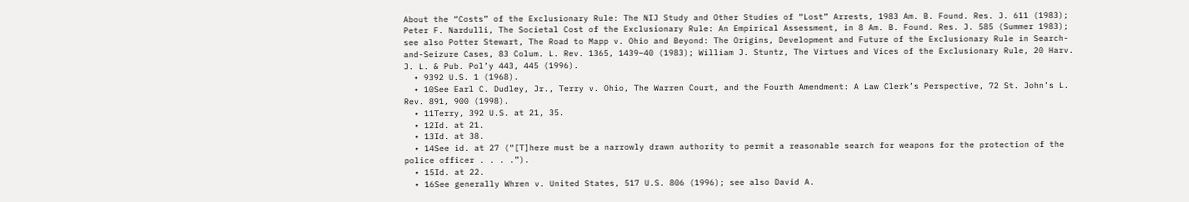About the “Costs” of the Exclusionary Rule: The NIJ Study and Other Studies of “Lost” Arrests, 1983 Am. B. Found. Res. J. 611 (1983); Peter F. Nardulli, The Societal Cost of the Exclusionary Rule: An Empirical Assessment, in 8 Am. B. Found. Res. J. 585 (Summer 1983); see also Potter Stewart, The Road to Mapp v. Ohio and Beyond: The Origins, Development and Future of the Exclusionary Rule in Search-and-Seizure Cases, 83 Colum. L. Rev. 1365, 1439–40 (1983); William J. Stuntz, The Virtues and Vices of the Exclusionary Rule, 20 Harv. J. L. & Pub. Pol’y 443, 445 (1996).
  • 9392 U.S. 1 (1968).
  • 10See Earl C. Dudley, Jr., Terry v. Ohio, The Warren Court, and the Fourth Amendment: A Law Clerk’s Perspective, 72 St. John’s L. Rev. 891, 900 (1998).
  • 11Terry, 392 U.S. at 21, 35.
  • 12Id. at 21.
  • 13Id. at 38.
  • 14See id. at 27 (“[T]here must be a narrowly drawn authority to permit a reasonable search for weapons for the protection of the police officer . . . .”).
  • 15Id. at 22.
  • 16See generally Whren v. United States, 517 U.S. 806 (1996); see also David A.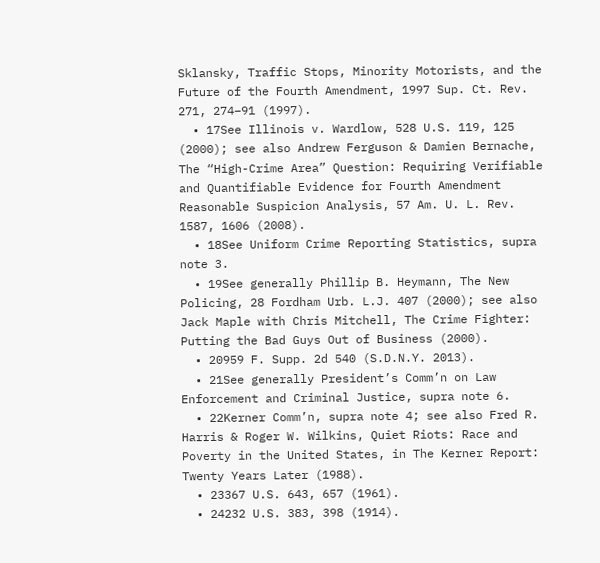Sklansky, Traffic Stops, Minority Motorists, and the Future of the Fourth Amendment, 1997 Sup. Ct. Rev. 271, 274–91 (1997).
  • 17See Illinois v. Wardlow, 528 U.S. 119, 125 (2000); see also Andrew Ferguson & Damien Bernache, The “High-Crime Area” Question: Requiring Verifiable and Quantifiable Evidence for Fourth Amendment Reasonable Suspicion Analysis, 57 Am. U. L. Rev. 1587, 1606 (2008).
  • 18See Uniform Crime Reporting Statistics, supra note 3.
  • 19See generally Phillip B. Heymann, The New Policing, 28 Fordham Urb. L.J. 407 (2000); see also Jack Maple with Chris Mitchell, The Crime Fighter: Putting the Bad Guys Out of Business (2000).
  • 20959 F. Supp. 2d 540 (S.D.N.Y. 2013).
  • 21See generally President’s Comm’n on Law Enforcement and Criminal Justice, supra note 6.
  • 22Kerner Comm’n, supra note 4; see also Fred R. Harris & Roger W. Wilkins, Quiet Riots: Race and Poverty in the United States, in The Kerner Report: Twenty Years Later (1988).
  • 23367 U.S. 643, 657 (1961).
  • 24232 U.S. 383, 398 (1914).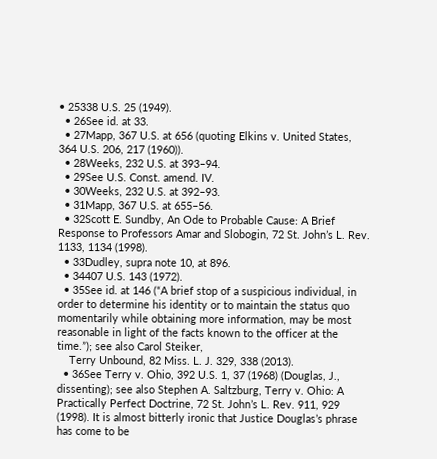• 25338 U.S. 25 (1949).
  • 26See id. at 33.
  • 27Mapp, 367 U.S. at 656 (quoting Elkins v. United States, 364 U.S. 206, 217 (1960)).
  • 28Weeks, 232 U.S. at 393–94.
  • 29See U.S. Const. amend. IV.
  • 30Weeks, 232 U.S. at 392–93.
  • 31Mapp, 367 U.S. at 655–56.
  • 32Scott E. Sundby, An Ode to Probable Cause: A Brief Response to Professors Amar and Slobogin, 72 St. John’s L. Rev. 1133, 1134 (1998).
  • 33Dudley, supra note 10, at 896.
  • 34407 U.S. 143 (1972).
  • 35See id. at 146 (“A brief stop of a suspicious individual, in order to determine his identity or to maintain the status quo momentarily while obtaining more information, may be most reasonable in light of the facts known to the officer at the time.”); see also Carol Steiker,
    Terry Unbound, 82 Miss. L. J. 329, 338 (2013).
  • 36See Terry v. Ohio, 392 U.S. 1, 37 (1968) (Douglas, J., dissenting); see also Stephen A. Saltzburg, Terry v. Ohio: A Practically Perfect Doctrine, 72 St. John’s L. Rev. 911, 929 (1998). It is almost bitterly ironic that Justice Douglas’s phrase has come to be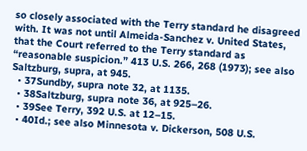so closely associated with the Terry standard he disagreed with. It was not until Almeida-Sanchez v. United States, that the Court referred to the Terry standard as “reasonable suspicion.” 413 U.S. 266, 268 (1973); see also Saltzburg, supra, at 945.
  • 37Sundby, supra note 32, at 1135.
  • 38Saltzburg, supra note 36, at 925–26.
  • 39See Terry, 392 U.S. at 12–15.
  • 40Id.; see also Minnesota v. Dickerson, 508 U.S.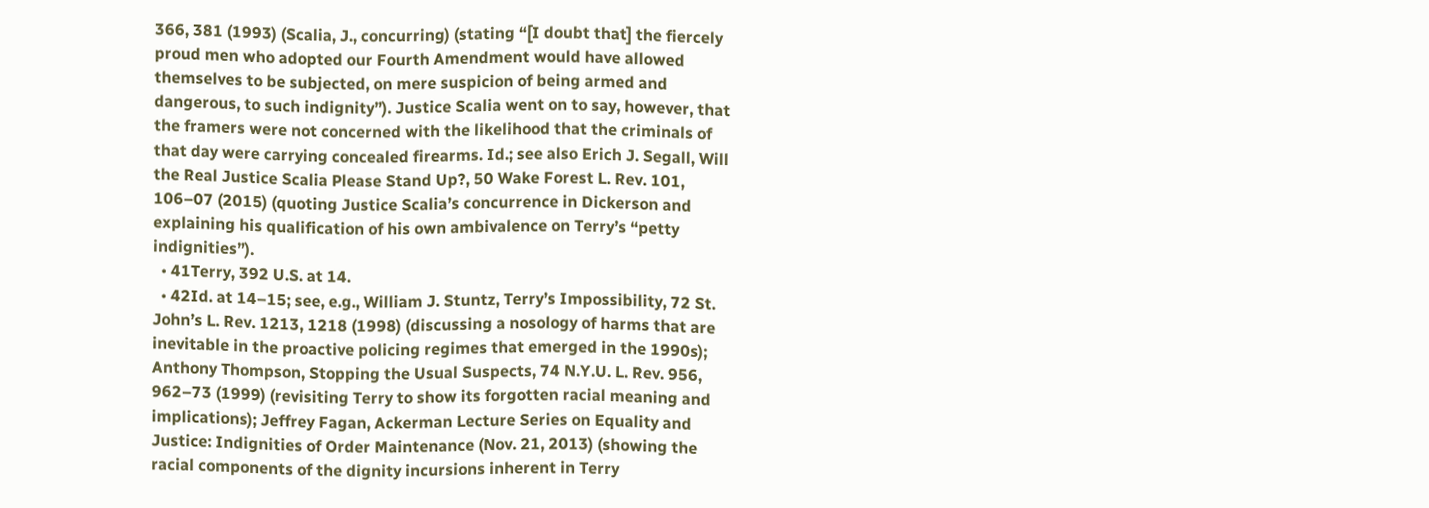366, 381 (1993) (Scalia, J., concurring) (stating “[I doubt that] the fiercely proud men who adopted our Fourth Amendment would have allowed themselves to be subjected, on mere suspicion of being armed and dangerous, to such indignity”). Justice Scalia went on to say, however, that the framers were not concerned with the likelihood that the criminals of that day were carrying concealed firearms. Id.; see also Erich J. Segall, Will the Real Justice Scalia Please Stand Up?, 50 Wake Forest L. Rev. 101, 106–07 (2015) (quoting Justice Scalia’s concurrence in Dickerson and explaining his qualification of his own ambivalence on Terry’s “petty indignities”).
  • 41Terry, 392 U.S. at 14.
  • 42Id. at 14–15; see, e.g., William J. Stuntz, Terry’s Impossibility, 72 St. John’s L. Rev. 1213, 1218 (1998) (discussing a nosology of harms that are inevitable in the proactive policing regimes that emerged in the 1990s); Anthony Thompson, Stopping the Usual Suspects, 74 N.Y.U. L. Rev. 956, 962–73 (1999) (revisiting Terry to show its forgotten racial meaning and implications); Jeffrey Fagan, Ackerman Lecture Series on Equality and Justice: Indignities of Order Maintenance (Nov. 21, 2013) (showing the racial components of the dignity incursions inherent in Terry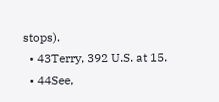stops).
  • 43Terry, 392 U.S. at 15.
  • 44See,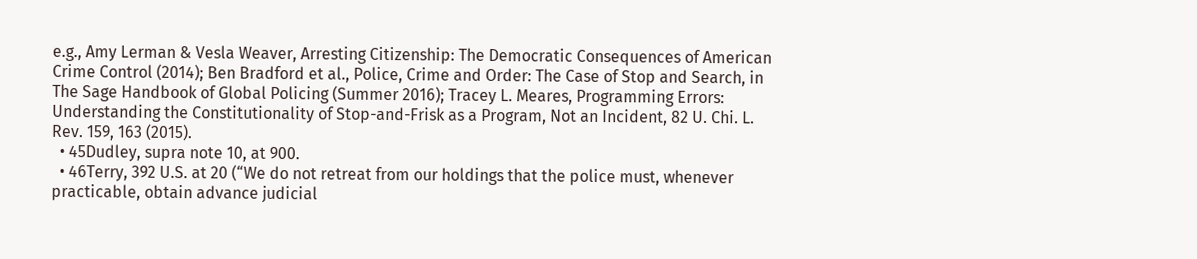e.g., Amy Lerman & Vesla Weaver, Arresting Citizenship: The Democratic Consequences of American Crime Control (2014); Ben Bradford et al., Police, Crime and Order: The Case of Stop and Search, in The Sage Handbook of Global Policing (Summer 2016); Tracey L. Meares, Programming Errors: Understanding the Constitutionality of Stop-and-Frisk as a Program, Not an Incident, 82 U. Chi. L. Rev. 159, 163 (2015).
  • 45Dudley, supra note 10, at 900.
  • 46Terry, 392 U.S. at 20 (“We do not retreat from our holdings that the police must, whenever practicable, obtain advance judicial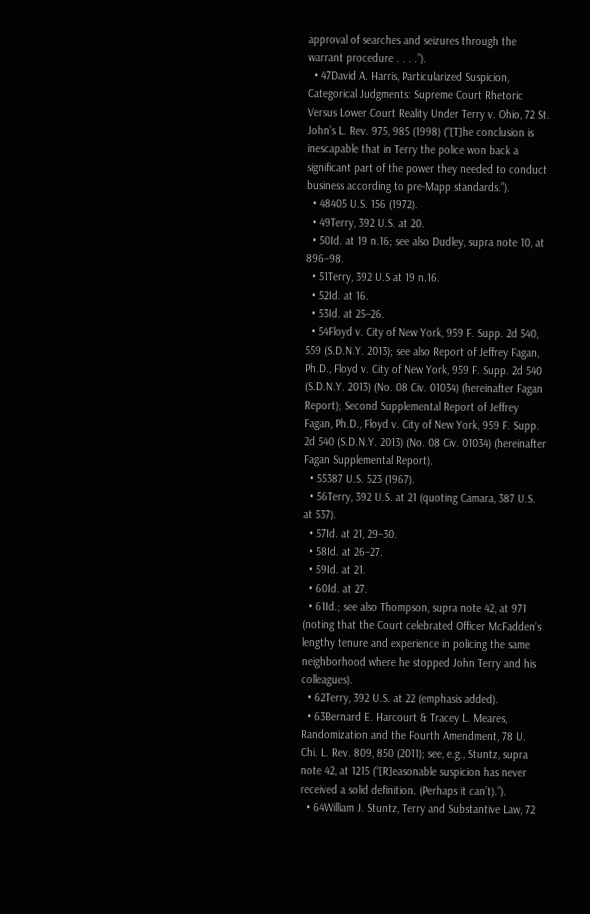approval of searches and seizures through the warrant procedure . . . .”).
  • 47David A. Harris, Particularized Suspicion, Categorical Judgments: Supreme Court Rhetoric Versus Lower Court Reality Under Terry v. Ohio, 72 St. John’s L. Rev. 975, 985 (1998) (“[T]he conclusion is inescapable that in Terry the police won back a significant part of the power they needed to conduct business according to pre-Mapp standards.”).
  • 48405 U.S. 156 (1972).
  • 49Terry, 392 U.S. at 20.
  • 50Id. at 19 n.16; see also Dudley, supra note 10, at 896–98.
  • 51Terry, 392 U.S at 19 n.16.
  • 52Id. at 16.
  • 53Id. at 25–26.
  • 54Floyd v. City of New York, 959 F. Supp. 2d 540, 559 (S.D.N.Y. 2013); see also Report of Jeffrey Fagan, Ph.D., Floyd v. City of New York, 959 F. Supp. 2d 540 (S.D.N.Y. 2013) (No. 08 Civ. 01034) (hereinafter Fagan Report); Second Supplemental Report of Jeffrey Fagan, Ph.D., Floyd v. City of New York, 959 F. Supp. 2d 540 (S.D.N.Y. 2013) (No. 08 Civ. 01034) (hereinafter Fagan Supplemental Report).
  • 55387 U.S. 523 (1967).
  • 56Terry, 392 U.S. at 21 (quoting Camara, 387 U.S. at 537).
  • 57Id. at 21, 29–30.
  • 58Id. at 26–27.
  • 59Id. at 21.
  • 60Id. at 27.
  • 61Id.; see also Thompson, supra note 42, at 971 (noting that the Court celebrated Officer McFadden’s lengthy tenure and experience in policing the same neighborhood where he stopped John Terry and his colleagues).
  • 62Terry, 392 U.S. at 22 (emphasis added).
  • 63Bernard E. Harcourt & Tracey L. Meares, Randomization and the Fourth Amendment, 78 U. Chi. L. Rev. 809, 850 (2011); see, e.g., Stuntz, supra note 42, at 1215 (“[R]easonable suspicion has never received a solid definition. (Perhaps it can’t).”).
  • 64William J. Stuntz, Terry and Substantive Law, 72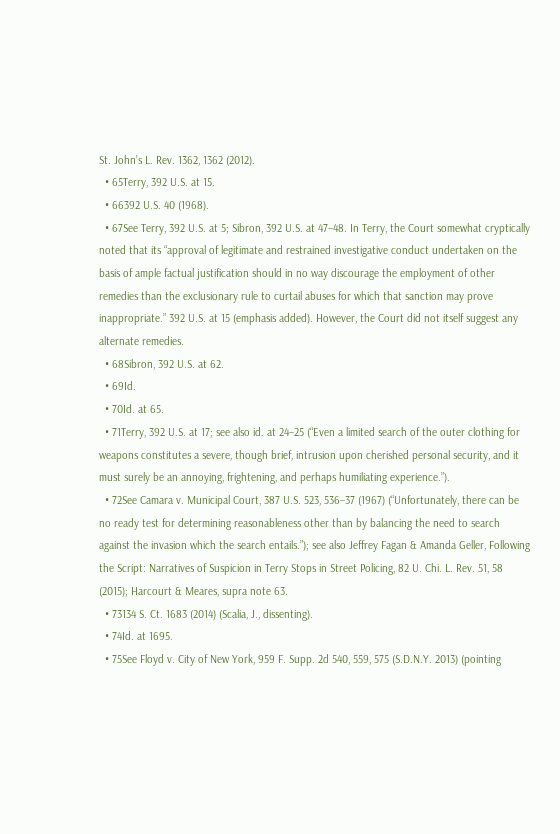St. John’s L. Rev. 1362, 1362 (2012).
  • 65Terry, 392 U.S. at 15.
  • 66392 U.S. 40 (1968).
  • 67See Terry, 392 U.S. at 5; Sibron, 392 U.S. at 47–48. In Terry, the Court somewhat cryptically noted that its “approval of legitimate and restrained investigative conduct undertaken on the basis of ample factual justification should in no way discourage the employment of other remedies than the exclusionary rule to curtail abuses for which that sanction may prove inappropriate.” 392 U.S. at 15 (emphasis added). However, the Court did not itself suggest any alternate remedies.
  • 68Sibron, 392 U.S. at 62.
  • 69Id.
  • 70Id. at 65.
  • 71Terry, 392 U.S. at 17; see also id. at 24–25 (“Even a limited search of the outer clothing for weapons constitutes a severe, though brief, intrusion upon cherished personal security, and it must surely be an annoying, frightening, and perhaps humiliating experience.”).
  • 72See Camara v. Municipal Court, 387 U.S. 523, 536–37 (1967) (“Unfortunately, there can be no ready test for determining reasonableness other than by balancing the need to search against the invasion which the search entails.”); see also Jeffrey Fagan & Amanda Geller, Following the Script: Narratives of Suspicion in Terry Stops in Street Policing, 82 U. Chi. L. Rev. 51, 58 (2015); Harcourt & Meares, supra note 63.
  • 73134 S. Ct. 1683 (2014) (Scalia, J., dissenting).
  • 74Id. at 1695.
  • 75See Floyd v. City of New York, 959 F. Supp. 2d 540, 559, 575 (S.D.N.Y. 2013) (pointing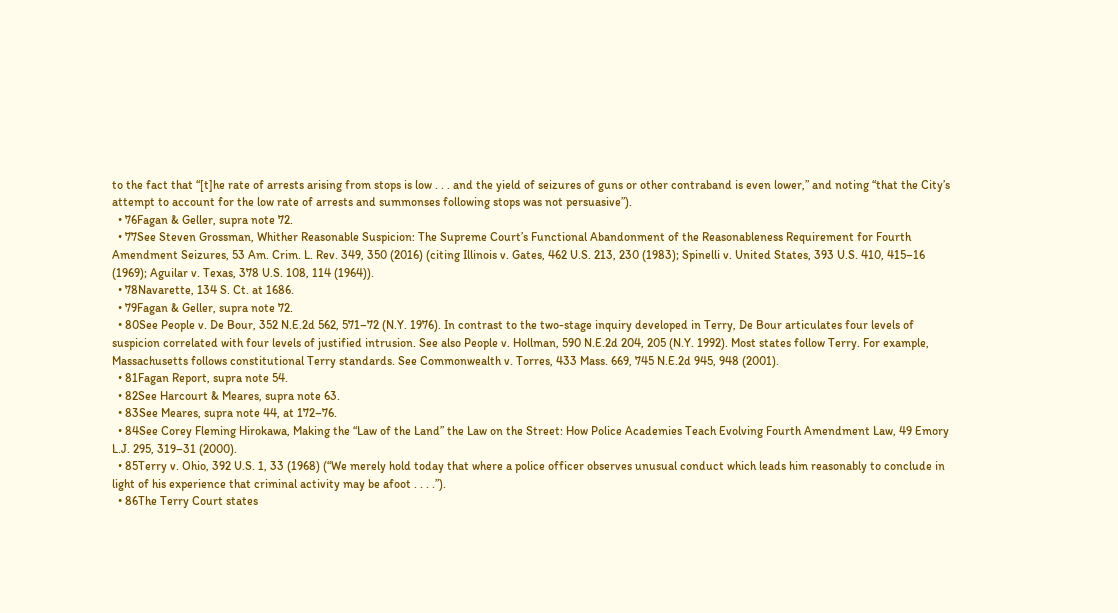to the fact that “[t]he rate of arrests arising from stops is low . . . and the yield of seizures of guns or other contraband is even lower,” and noting “that the City’s attempt to account for the low rate of arrests and summonses following stops was not persuasive”).
  • 76Fagan & Geller, supra note 72.
  • 77See Steven Grossman, Whither Reasonable Suspicion: The Supreme Court’s Functional Abandonment of the Reasonableness Requirement for Fourth Amendment Seizures, 53 Am. Crim. L. Rev. 349, 350 (2016) (citing Illinois v. Gates, 462 U.S. 213, 230 (1983); Spinelli v. United States, 393 U.S. 410, 415–16 (1969); Aguilar v. Texas, 378 U.S. 108, 114 (1964)).
  • 78Navarette, 134 S. Ct. at 1686.
  • 79Fagan & Geller, supra note 72.
  • 80See People v. De Bour, 352 N.E.2d 562, 571–72 (N.Y. 1976). In contrast to the two-stage inquiry developed in Terry, De Bour articulates four levels of suspicion correlated with four levels of justified intrusion. See also People v. Hollman, 590 N.E.2d 204, 205 (N.Y. 1992). Most states follow Terry. For example, Massachusetts follows constitutional Terry standards. See Commonwealth v. Torres, 433 Mass. 669, 745 N.E.2d 945, 948 (2001).
  • 81Fagan Report, supra note 54.
  • 82See Harcourt & Meares, supra note 63.
  • 83See Meares, supra note 44, at 172–76.
  • 84See Corey Fleming Hirokawa, Making the “Law of the Land” the Law on the Street: How Police Academies Teach Evolving Fourth Amendment Law, 49 Emory L.J. 295, 319–31 (2000).
  • 85Terry v. Ohio, 392 U.S. 1, 33 (1968) (“We merely hold today that where a police officer observes unusual conduct which leads him reasonably to conclude in light of his experience that criminal activity may be afoot . . . .”).
  • 86The Terry Court states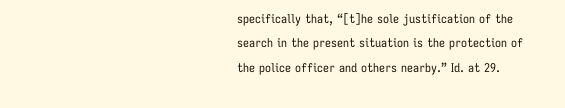specifically that, “[t]he sole justification of the search in the present situation is the protection of the police officer and others nearby.” Id. at 29.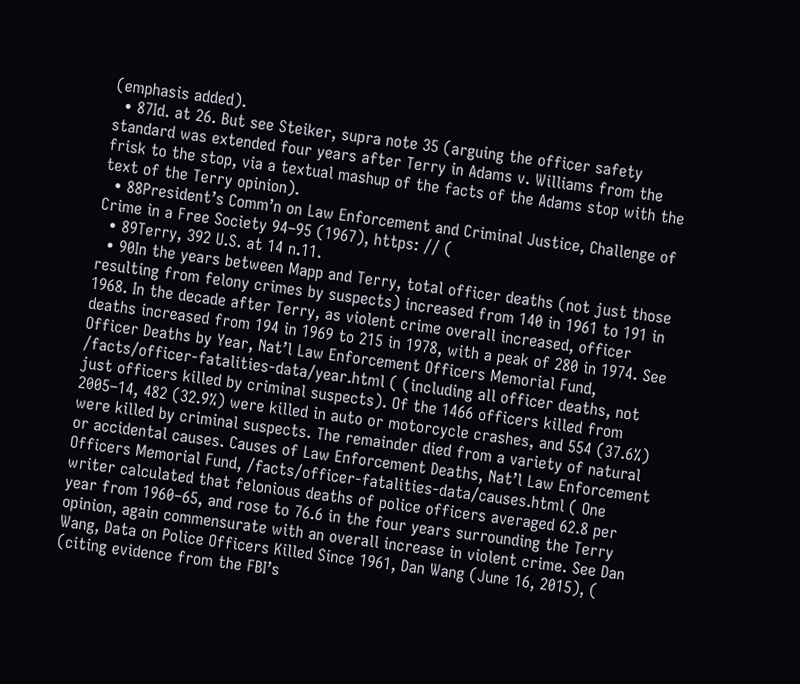(emphasis added).
  • 87Id. at 26. But see Steiker, supra note 35 (arguing the officer safety standard was extended four years after Terry in Adams v. Williams from the frisk to the stop, via a textual mashup of the facts of the Adams stop with the text of the Terry opinion).
  • 88President’s Comm’n on Law Enforcement and Criminal Justice, Challenge of Crime in a Free Society 94–95 (1967), https: // (
  • 89Terry, 392 U.S. at 14 n.11.
  • 90In the years between Mapp and Terry, total officer deaths (not just those resulting from felony crimes by suspects) increased from 140 in 1961 to 191 in 1968. In the decade after Terry, as violent crime overall increased, officer deaths increased from 194 in 1969 to 215 in 1978, with a peak of 280 in 1974. See Officer Deaths by Year, Nat’l Law Enforcement Officers Memorial Fund, /facts/officer-fatalities-data/year.html ( (including all officer deaths, not just officers killed by criminal suspects). Of the 1466 officers killed from 2005–14, 482 (32.9%) were killed in auto or motorcycle crashes, and 554 (37.6%) were killed by criminal suspects. The remainder died from a variety of natural or accidental causes. Causes of Law Enforcement Deaths, Nat’l Law Enforcement Officers Memorial Fund, /facts/officer-fatalities-data/causes.html ( One writer calculated that felonious deaths of police officers averaged 62.8 per year from 1960–65, and rose to 76.6 in the four years surrounding the Terry opinion, again commensurate with an overall increase in violent crime. See Dan Wang, Data on Police Officers Killed Since 1961, Dan Wang (June 16, 2015), ( (citing evidence from the FBI’s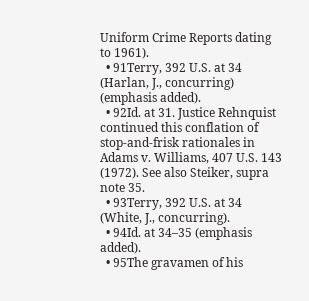Uniform Crime Reports dating to 1961).
  • 91Terry, 392 U.S. at 34 (Harlan, J., concurring) (emphasis added).
  • 92Id. at 31. Justice Rehnquist continued this conflation of stop-and-frisk rationales in Adams v. Williams, 407 U.S. 143 (1972). See also Steiker, supra note 35.
  • 93Terry, 392 U.S. at 34 (White, J., concurring).
  • 94Id. at 34–35 (emphasis added).
  • 95The gravamen of his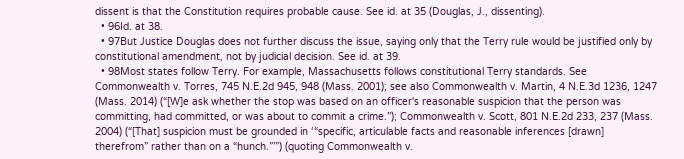dissent is that the Constitution requires probable cause. See id. at 35 (Douglas, J., dissenting).
  • 96Id. at 38.
  • 97But Justice Douglas does not further discuss the issue, saying only that the Terry rule would be justified only by constitutional amendment, not by judicial decision. See id. at 39.
  • 98Most states follow Terry. For example, Massachusetts follows constitutional Terry standards. See Commonwealth v. Torres, 745 N.E.2d 945, 948 (Mass. 2001); see also Commonwealth v. Martin, 4 N.E.3d 1236, 1247 (Mass. 2014) (“[W]e ask whether the stop was based on an officer's reasonable suspicion that the person was committing, had committed, or was about to commit a crime.”); Commonwealth v. Scott, 801 N.E.2d 233, 237 (Mass. 2004) (“[That] suspicion must be grounded in ‘“specific, articulable facts and reasonable inferences [drawn] therefrom” rather than on a “hunch.”’”) (quoting Commonwealth v.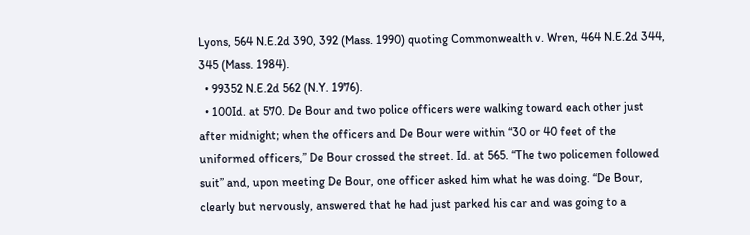Lyons, 564 N.E.2d 390, 392 (Mass. 1990) quoting Commonwealth v. Wren, 464 N.E.2d 344, 345 (Mass. 1984).
  • 99352 N.E.2d 562 (N.Y. 1976).
  • 100Id. at 570. De Bour and two police officers were walking toward each other just after midnight; when the officers and De Bour were within “30 or 40 feet of the uniformed officers,” De Bour crossed the street. Id. at 565. “The two policemen followed suit” and, upon meeting De Bour, one officer asked him what he was doing. “De Bour, clearly but nervously, answered that he had just parked his car and was going to a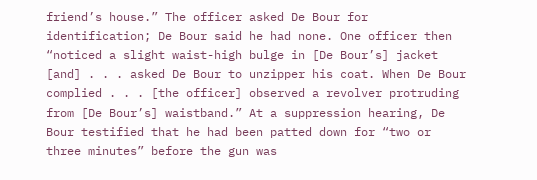friend’s house.” The officer asked De Bour for identification; De Bour said he had none. One officer then “noticed a slight waist-high bulge in [De Bour’s] jacket [and] . . . asked De Bour to unzipper his coat. When De Bour complied . . . [the officer] observed a revolver protruding from [De Bour’s] waistband.” At a suppression hearing, De Bour testified that he had been patted down for “two or three minutes” before the gun was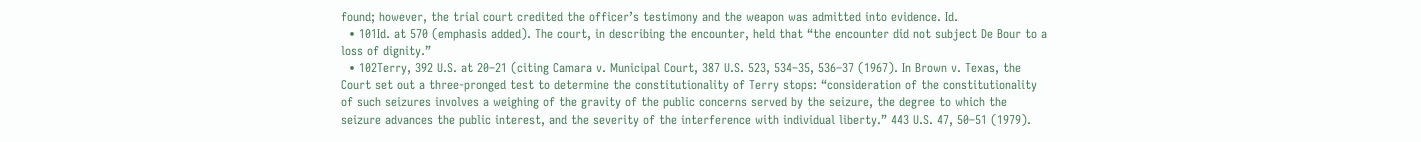found; however, the trial court credited the officer’s testimony and the weapon was admitted into evidence. Id.
  • 101Id. at 570 (emphasis added). The court, in describing the encounter, held that “the encounter did not subject De Bour to a loss of dignity.”
  • 102Terry, 392 U.S. at 20–21 (citing Camara v. Municipal Court, 387 U.S. 523, 534–35, 536–37 (1967). In Brown v. Texas, the Court set out a three-pronged test to determine the constitutionality of Terry stops: “consideration of the constitutionality of such seizures involves a weighing of the gravity of the public concerns served by the seizure, the degree to which the seizure advances the public interest, and the severity of the interference with individual liberty.” 443 U.S. 47, 50–51 (1979).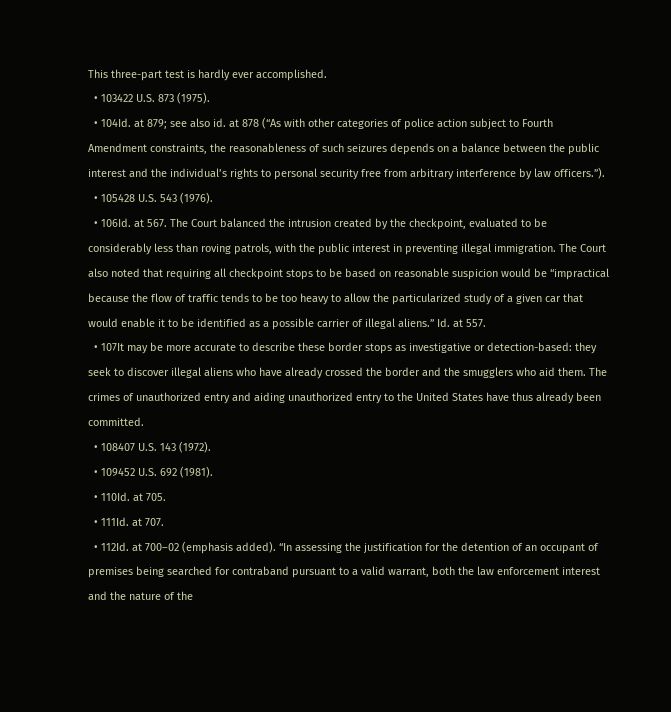This three-part test is hardly ever accomplished.
  • 103422 U.S. 873 (1975).
  • 104Id. at 879; see also id. at 878 (“As with other categories of police action subject to Fourth Amendment constraints, the reasonableness of such seizures depends on a balance between the public interest and the individual’s rights to personal security free from arbitrary interference by law officers.”).
  • 105428 U.S. 543 (1976).
  • 106Id. at 567. The Court balanced the intrusion created by the checkpoint, evaluated to be considerably less than roving patrols, with the public interest in preventing illegal immigration. The Court also noted that requiring all checkpoint stops to be based on reasonable suspicion would be “impractical because the flow of traffic tends to be too heavy to allow the particularized study of a given car that would enable it to be identified as a possible carrier of illegal aliens.” Id. at 557.
  • 107It may be more accurate to describe these border stops as investigative or detection-based: they seek to discover illegal aliens who have already crossed the border and the smugglers who aid them. The crimes of unauthorized entry and aiding unauthorized entry to the United States have thus already been committed.
  • 108407 U.S. 143 (1972).
  • 109452 U.S. 692 (1981).
  • 110Id. at 705.
  • 111Id. at 707.
  • 112Id. at 700–02 (emphasis added). “In assessing the justification for the detention of an occupant of premises being searched for contraband pursuant to a valid warrant, both the law enforcement interest and the nature of the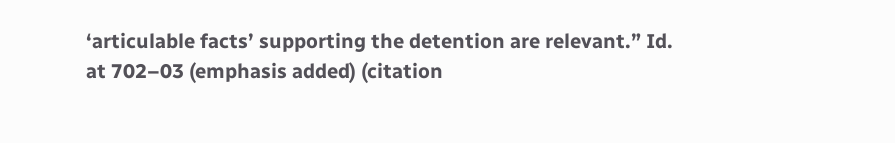‘articulable facts’ supporting the detention are relevant.” Id. at 702–03 (emphasis added) (citation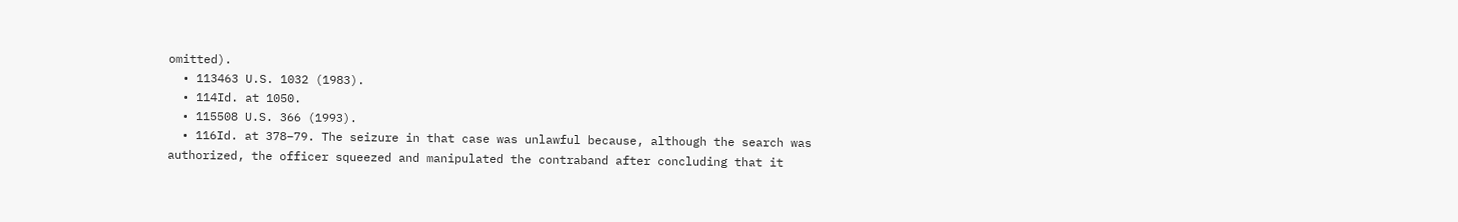omitted).
  • 113463 U.S. 1032 (1983).
  • 114Id. at 1050.
  • 115508 U.S. 366 (1993).
  • 116Id. at 378–79. The seizure in that case was unlawful because, although the search was authorized, the officer squeezed and manipulated the contraband after concluding that it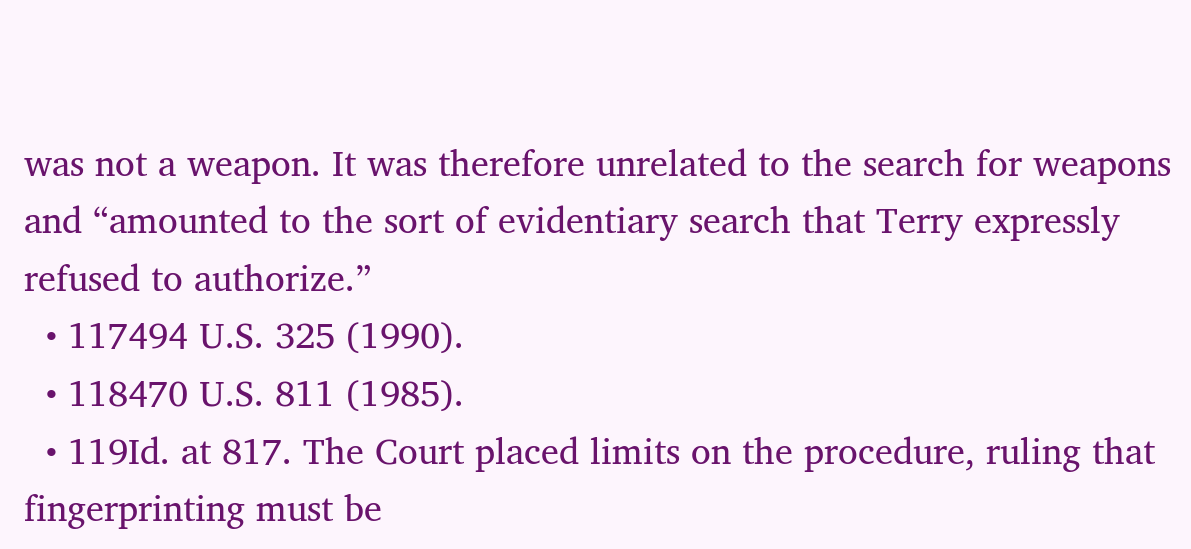was not a weapon. It was therefore unrelated to the search for weapons and “amounted to the sort of evidentiary search that Terry expressly refused to authorize.”
  • 117494 U.S. 325 (1990).
  • 118470 U.S. 811 (1985).
  • 119Id. at 817. The Court placed limits on the procedure, ruling that fingerprinting must be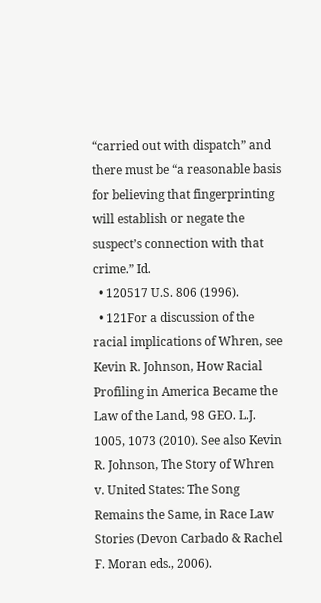“carried out with dispatch” and there must be “a reasonable basis for believing that fingerprinting will establish or negate the suspect’s connection with that crime.” Id.
  • 120517 U.S. 806 (1996).
  • 121For a discussion of the racial implications of Whren, see Kevin R. Johnson, How Racial Profiling in America Became the Law of the Land, 98 GEO. L.J. 1005, 1073 (2010). See also Kevin R. Johnson, The Story of Whren v. United States: The Song Remains the Same, in Race Law Stories (Devon Carbado & Rachel F. Moran eds., 2006).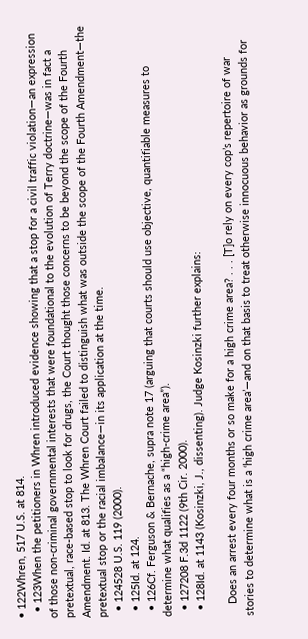• 122Whren, 517 U.S. at 814.
  • 123When the petitioners in Whren introduced evidence showing that a stop for a civil traffic violation—an expression of those non-criminal governmental interests that were foundational to the evolution of Terry doctrine—was in fact a pretextual, race-based stop to look for drugs, the Court thought those concerns to be beyond the scope of the Fourth Amendment. Id. at 813. The Whren Court failed to distinguish what was outside the scope of the Fourth Amendment—the pretextual stop or the racial imbalance—in its application at the time.
  • 124528 U.S. 119 (2000).
  • 125Id. at 124.
  • 126Cf. Ferguson & Bernache, supra note 17 (arguing that courts should use objective, quantifiable measures to determine what qualifies as a “high-crime area”).
  • 127208 F.3d 1122 (9th Cir. 2000).
  • 128Id. at 1143 (Kosinzki, J., dissenting). Judge Kosinzki further explains:

    Does an arrest every four months or so make for a high crime area? . . . [T]o rely on every cop’s repertoire of war stories to determine what is a ‘high crime area’—and on that basis to treat otherwise innocuous behavior as grounds for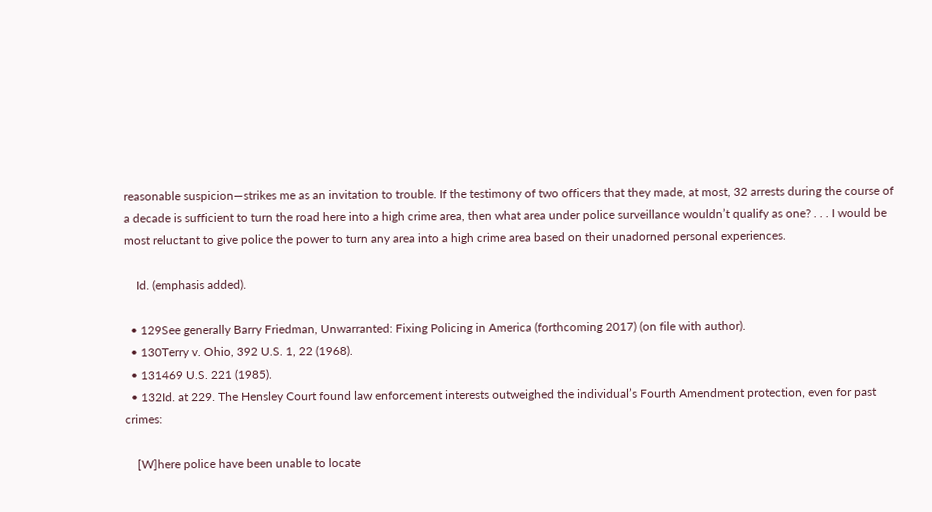reasonable suspicion—strikes me as an invitation to trouble. If the testimony of two officers that they made, at most, 32 arrests during the course of a decade is sufficient to turn the road here into a high crime area, then what area under police surveillance wouldn’t qualify as one? . . . I would be most reluctant to give police the power to turn any area into a high crime area based on their unadorned personal experiences.

    Id. (emphasis added).

  • 129See generally Barry Friedman, Unwarranted: Fixing Policing in America (forthcoming 2017) (on file with author).
  • 130Terry v. Ohio, 392 U.S. 1, 22 (1968).
  • 131469 U.S. 221 (1985).
  • 132Id. at 229. The Hensley Court found law enforcement interests outweighed the individual’s Fourth Amendment protection, even for past crimes:

    [W]here police have been unable to locate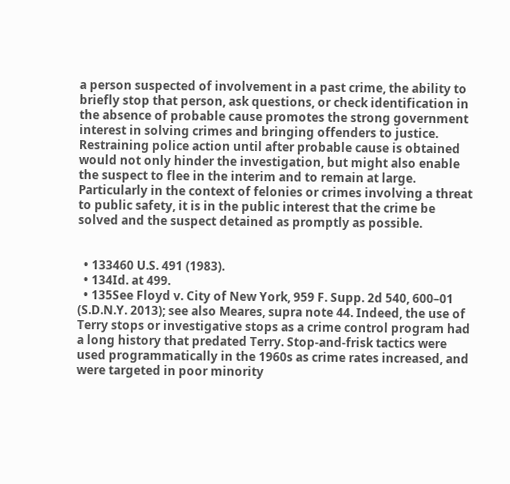a person suspected of involvement in a past crime, the ability to briefly stop that person, ask questions, or check identification in the absence of probable cause promotes the strong government interest in solving crimes and bringing offenders to justice. Restraining police action until after probable cause is obtained would not only hinder the investigation, but might also enable the suspect to flee in the interim and to remain at large. Particularly in the context of felonies or crimes involving a threat to public safety, it is in the public interest that the crime be solved and the suspect detained as promptly as possible.


  • 133460 U.S. 491 (1983).
  • 134Id. at 499.
  • 135See Floyd v. City of New York, 959 F. Supp. 2d 540, 600–01 (S.D.N.Y. 2013); see also Meares, supra note 44. Indeed, the use of Terry stops or investigative stops as a crime control program had a long history that predated Terry. Stop-and-frisk tactics were used programmatically in the 1960s as crime rates increased, and were targeted in poor minority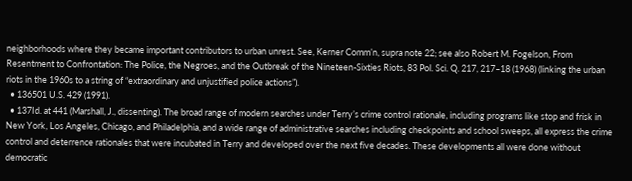neighborhoods where they became important contributors to urban unrest. See, Kerner Comm’n, supra note 22; see also Robert M. Fogelson, From Resentment to Confrontation: The Police, the Negroes, and the Outbreak of the Nineteen-Sixties Riots, 83 Pol. Sci. Q. 217, 217–18 (1968) (linking the urban riots in the 1960s to a string of “extraordinary and unjustified police actions”).
  • 136501 U.S. 429 (1991).
  • 137Id. at 441 (Marshall, J., dissenting). The broad range of modern searches under Terry’s crime control rationale, including programs like stop and frisk in New York, Los Angeles, Chicago, and Philadelphia, and a wide range of administrative searches including checkpoints and school sweeps, all express the crime control and deterrence rationales that were incubated in Terry and developed over the next five decades. These developments all were done without democratic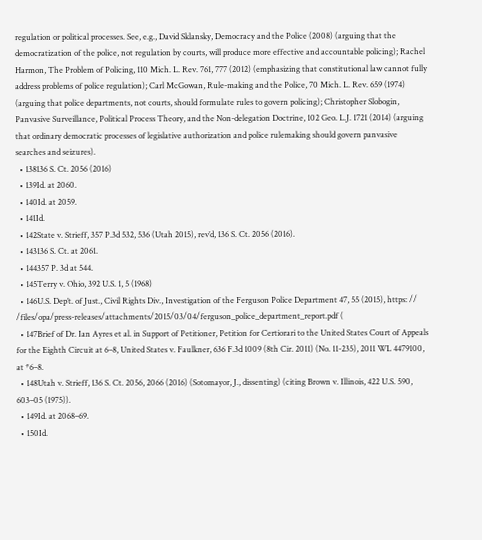regulation or political processes. See, e.g., David Sklansky, Democracy and the Police (2008) (arguing that the democratization of the police, not regulation by courts, will produce more effective and accountable policing); Rachel Harmon, The Problem of Policing, 110 Mich. L. Rev. 761, 777 (2012) (emphasizing that constitutional law cannot fully address problems of police regulation); Carl McGowan, Rule-making and the Police, 70 Mich. L. Rev. 659 (1974) (arguing that police departments, not courts, should formulate rules to govern policing); Christopher Slobogin, Panvasive Surveillance, Political Process Theory, and the Non-delegation Doctrine, 102 Geo. L.J. 1721 (2014) (arguing that ordinary democratic processes of legislative authorization and police rulemaking should govern panvasive searches and seizures).
  • 138136 S. Ct. 2056 (2016)
  • 139Id. at 2060.
  • 140Id. at 2059.
  • 141Id.
  • 142State v. Strieff, 357 P.3d 532, 536 (Utah 2015), rev’d, 136 S. Ct. 2056 (2016).
  • 143136 S. Ct. at 2061.
  • 144357 P. 3d at 544.
  • 145Terry v. Ohio, 392 U.S. 1, 5 (1968)
  • 146U.S. Dep’t. of Just., Civil Rights Div., Investigation of the Ferguson Police Department 47, 55 (2015), https: // /files/opa/press-releases/attachments/2015/03/04/ferguson_police_department_report.pdf (
  • 147Brief of Dr. Ian Ayres et al. in Support of Petitioner, Petition for Certiorari to the United States Court of Appeals for the Eighth Circuit at 6–8, United States v. Faulkner, 636 F.3d 1009 (8th Cir. 2011) (No. 11-235), 2011 WL 4479100, at *6–8.
  • 148Utah v. Strieff, 136 S. Ct. 2056, 2066 (2016) (Sotomayor, J., dissenting) (citing Brown v. Illinois, 422 U.S. 590, 603–05 (1975)).
  • 149Id. at 2068–69.
  • 150Id.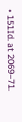• 151Id. at 2069–71.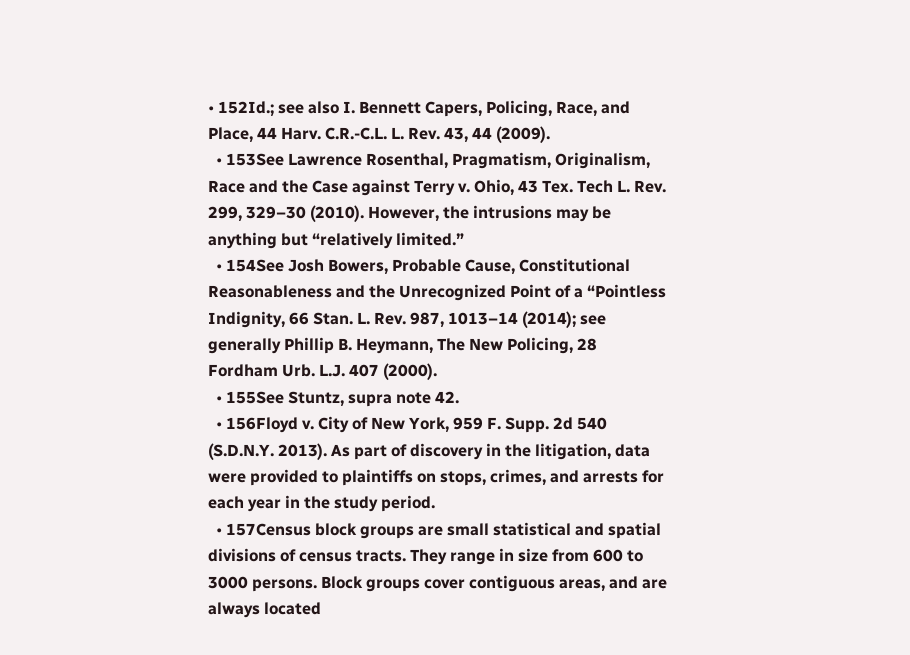• 152Id.; see also I. Bennett Capers, Policing, Race, and Place, 44 Harv. C.R.-C.L. L. Rev. 43, 44 (2009).
  • 153See Lawrence Rosenthal, Pragmatism, Originalism, Race and the Case against Terry v. Ohio, 43 Tex. Tech L. Rev. 299, 329–30 (2010). However, the intrusions may be anything but “relatively limited.”
  • 154See Josh Bowers, Probable Cause, Constitutional Reasonableness and the Unrecognized Point of a “Pointless Indignity, 66 Stan. L. Rev. 987, 1013–14 (2014); see generally Phillip B. Heymann, The New Policing, 28 Fordham Urb. L.J. 407 (2000).
  • 155See Stuntz, supra note 42.
  • 156Floyd v. City of New York, 959 F. Supp. 2d 540 (S.D.N.Y. 2013). As part of discovery in the litigation, data were provided to plaintiffs on stops, crimes, and arrests for each year in the study period.
  • 157Census block groups are small statistical and spatial divisions of census tracts. They range in size from 600 to 3000 persons. Block groups cover contiguous areas, and are always located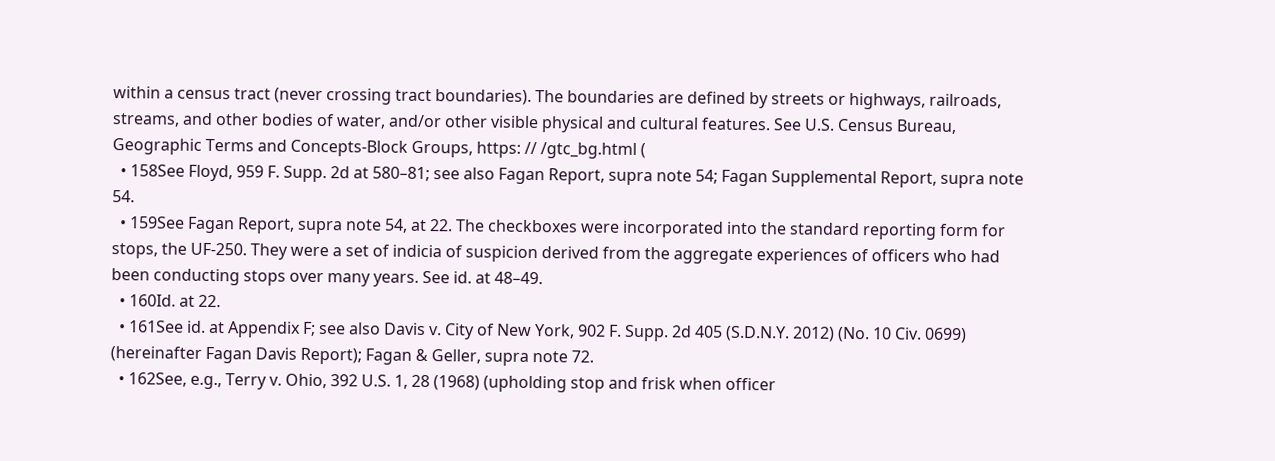within a census tract (never crossing tract boundaries). The boundaries are defined by streets or highways, railroads, streams, and other bodies of water, and/or other visible physical and cultural features. See U.S. Census Bureau, Geographic Terms and Concepts-Block Groups, https: // /gtc_bg.html (
  • 158See Floyd, 959 F. Supp. 2d at 580–81; see also Fagan Report, supra note 54; Fagan Supplemental Report, supra note 54.
  • 159See Fagan Report, supra note 54, at 22. The checkboxes were incorporated into the standard reporting form for stops, the UF-250. They were a set of indicia of suspicion derived from the aggregate experiences of officers who had been conducting stops over many years. See id. at 48–49.
  • 160Id. at 22.
  • 161See id. at Appendix F; see also Davis v. City of New York, 902 F. Supp. 2d 405 (S.D.N.Y. 2012) (No. 10 Civ. 0699) (hereinafter Fagan Davis Report); Fagan & Geller, supra note 72.
  • 162See, e.g., Terry v. Ohio, 392 U.S. 1, 28 (1968) (upholding stop and frisk when officer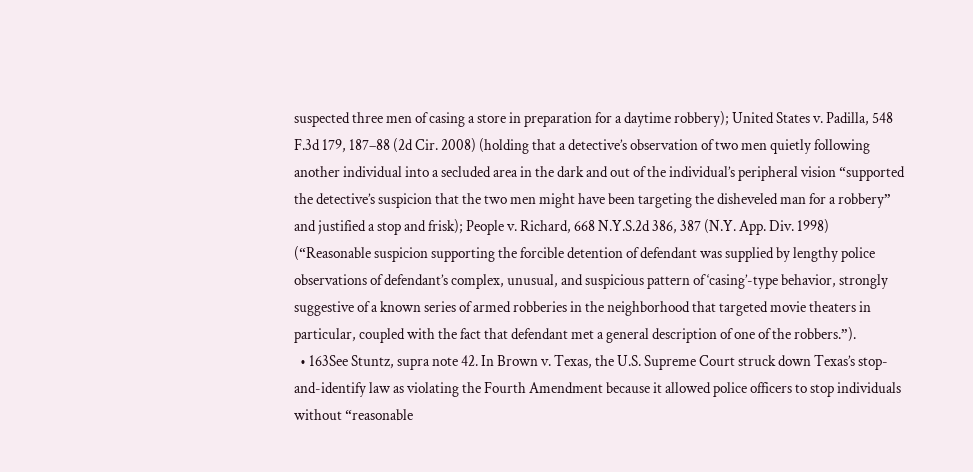suspected three men of casing a store in preparation for a daytime robbery); United States v. Padilla, 548 F.3d 179, 187–88 (2d Cir. 2008) (holding that a detective’s observation of two men quietly following another individual into a secluded area in the dark and out of the individual’s peripheral vision “supported the detective’s suspicion that the two men might have been targeting the disheveled man for a robbery” and justified a stop and frisk); People v. Richard, 668 N.Y.S.2d 386, 387 (N.Y. App. Div. 1998) (“Reasonable suspicion supporting the forcible detention of defendant was supplied by lengthy police observations of defendant’s complex, unusual, and suspicious pattern of ‘casing’-type behavior, strongly suggestive of a known series of armed robberies in the neighborhood that targeted movie theaters in particular, coupled with the fact that defendant met a general description of one of the robbers.”).
  • 163See Stuntz, supra note 42. In Brown v. Texas, the U.S. Supreme Court struck down Texas’s stop-and-identify law as violating the Fourth Amendment because it allowed police officers to stop individuals without “reasonable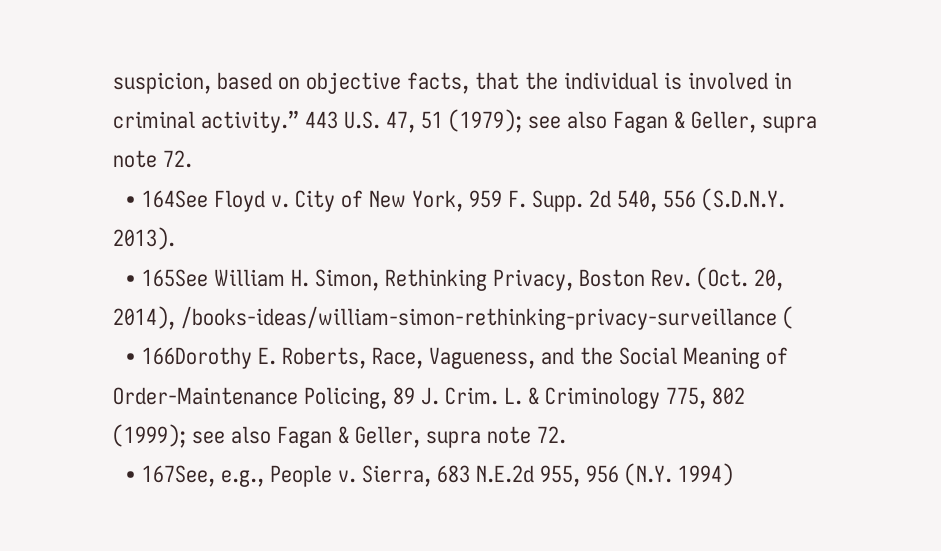suspicion, based on objective facts, that the individual is involved in criminal activity.” 443 U.S. 47, 51 (1979); see also Fagan & Geller, supra note 72.
  • 164See Floyd v. City of New York, 959 F. Supp. 2d 540, 556 (S.D.N.Y. 2013).
  • 165See William H. Simon, Rethinking Privacy, Boston Rev. (Oct. 20, 2014), /books-ideas/william-simon-rethinking-privacy-surveillance (
  • 166Dorothy E. Roberts, Race, Vagueness, and the Social Meaning of Order-Maintenance Policing, 89 J. Crim. L. & Criminology 775, 802 (1999); see also Fagan & Geller, supra note 72.
  • 167See, e.g., People v. Sierra, 683 N.E.2d 955, 956 (N.Y. 1994)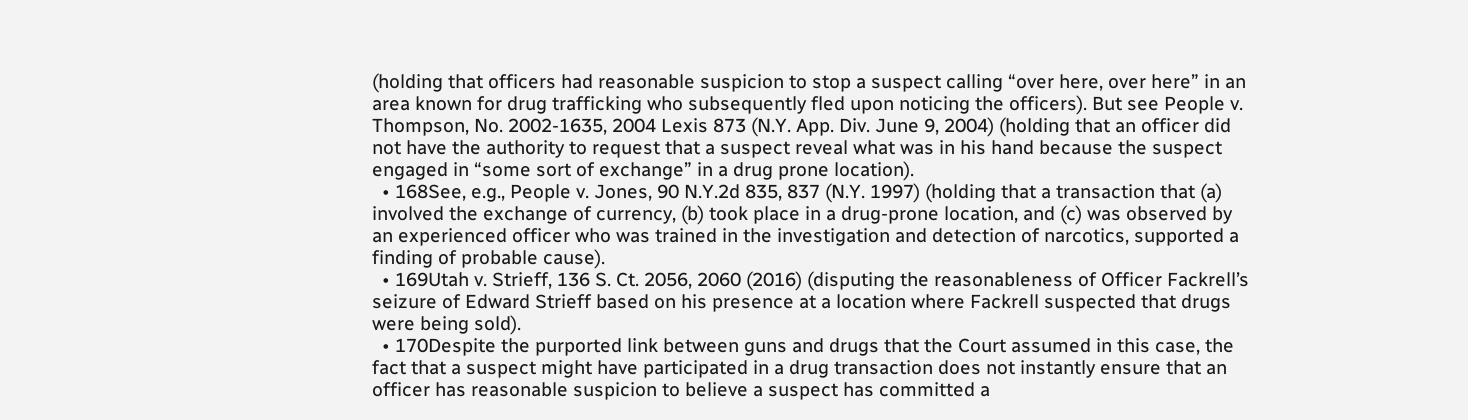(holding that officers had reasonable suspicion to stop a suspect calling “over here, over here” in an area known for drug trafficking who subsequently fled upon noticing the officers). But see People v. Thompson, No. 2002-1635, 2004 Lexis 873 (N.Y. App. Div. June 9, 2004) (holding that an officer did not have the authority to request that a suspect reveal what was in his hand because the suspect engaged in “some sort of exchange” in a drug prone location).
  • 168See, e.g., People v. Jones, 90 N.Y.2d 835, 837 (N.Y. 1997) (holding that a transaction that (a) involved the exchange of currency, (b) took place in a drug-prone location, and (c) was observed by an experienced officer who was trained in the investigation and detection of narcotics, supported a finding of probable cause).
  • 169Utah v. Strieff, 136 S. Ct. 2056, 2060 (2016) (disputing the reasonableness of Officer Fackrell’s seizure of Edward Strieff based on his presence at a location where Fackrell suspected that drugs were being sold).
  • 170Despite the purported link between guns and drugs that the Court assumed in this case, the fact that a suspect might have participated in a drug transaction does not instantly ensure that an officer has reasonable suspicion to believe a suspect has committed a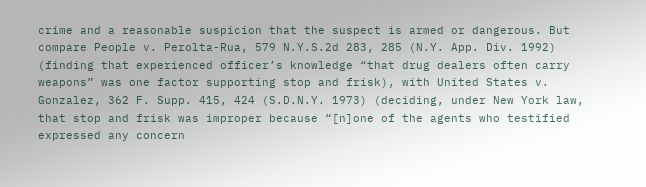crime and a reasonable suspicion that the suspect is armed or dangerous. But compare People v. Perolta-Rua, 579 N.Y.S.2d 283, 285 (N.Y. App. Div. 1992) (finding that experienced officer’s knowledge “that drug dealers often carry weapons” was one factor supporting stop and frisk), with United States v. Gonzalez, 362 F. Supp. 415, 424 (S.D.N.Y. 1973) (deciding, under New York law, that stop and frisk was improper because “[n]one of the agents who testified expressed any concern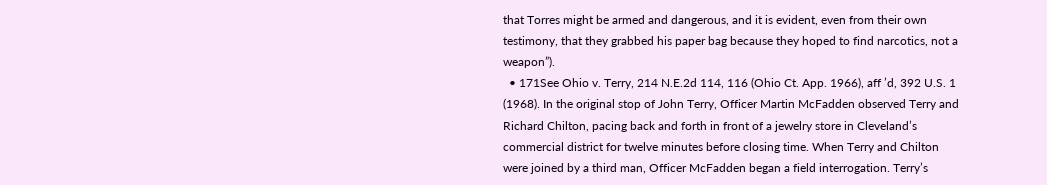that Torres might be armed and dangerous, and it is evident, even from their own testimony, that they grabbed his paper bag because they hoped to find narcotics, not a weapon”).
  • 171See Ohio v. Terry, 214 N.E.2d 114, 116 (Ohio Ct. App. 1966), aff ’d, 392 U.S. 1 (1968). In the original stop of John Terry, Officer Martin McFadden observed Terry and Richard Chilton, pacing back and forth in front of a jewelry store in Cleveland’s commercial district for twelve minutes before closing time. When Terry and Chilton were joined by a third man, Officer McFadden began a field interrogation. Terry’s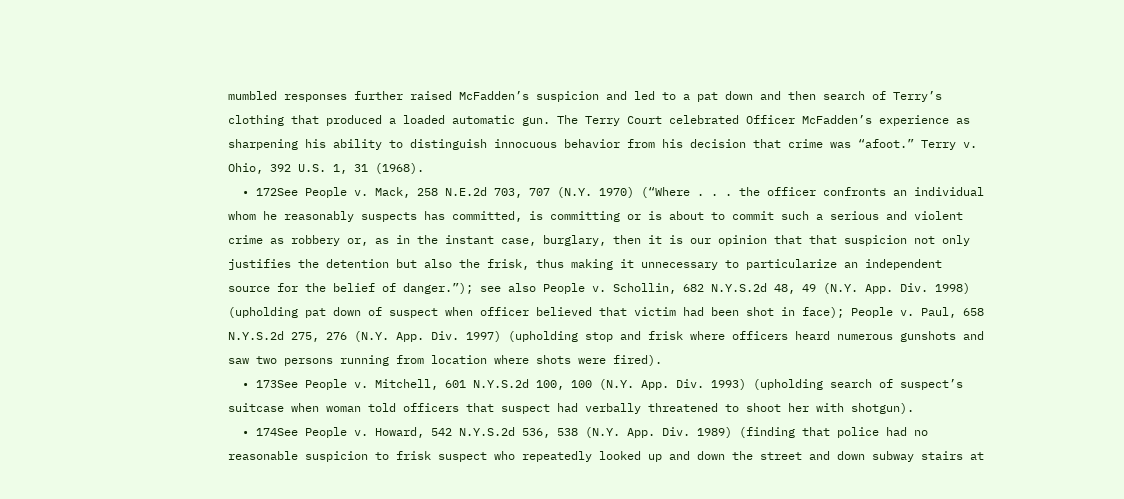mumbled responses further raised McFadden’s suspicion and led to a pat down and then search of Terry’s clothing that produced a loaded automatic gun. The Terry Court celebrated Officer McFadden’s experience as sharpening his ability to distinguish innocuous behavior from his decision that crime was “afoot.” Terry v. Ohio, 392 U.S. 1, 31 (1968).
  • 172See People v. Mack, 258 N.E.2d 703, 707 (N.Y. 1970) (“Where . . . the officer confronts an individual whom he reasonably suspects has committed, is committing or is about to commit such a serious and violent crime as robbery or, as in the instant case, burglary, then it is our opinion that that suspicion not only justifies the detention but also the frisk, thus making it unnecessary to particularize an independent source for the belief of danger.”); see also People v. Schollin, 682 N.Y.S.2d 48, 49 (N.Y. App. Div. 1998) (upholding pat down of suspect when officer believed that victim had been shot in face); People v. Paul, 658 N.Y.S.2d 275, 276 (N.Y. App. Div. 1997) (upholding stop and frisk where officers heard numerous gunshots and saw two persons running from location where shots were fired).
  • 173See People v. Mitchell, 601 N.Y.S.2d 100, 100 (N.Y. App. Div. 1993) (upholding search of suspect’s suitcase when woman told officers that suspect had verbally threatened to shoot her with shotgun).
  • 174See People v. Howard, 542 N.Y.S.2d 536, 538 (N.Y. App. Div. 1989) (finding that police had no reasonable suspicion to frisk suspect who repeatedly looked up and down the street and down subway stairs at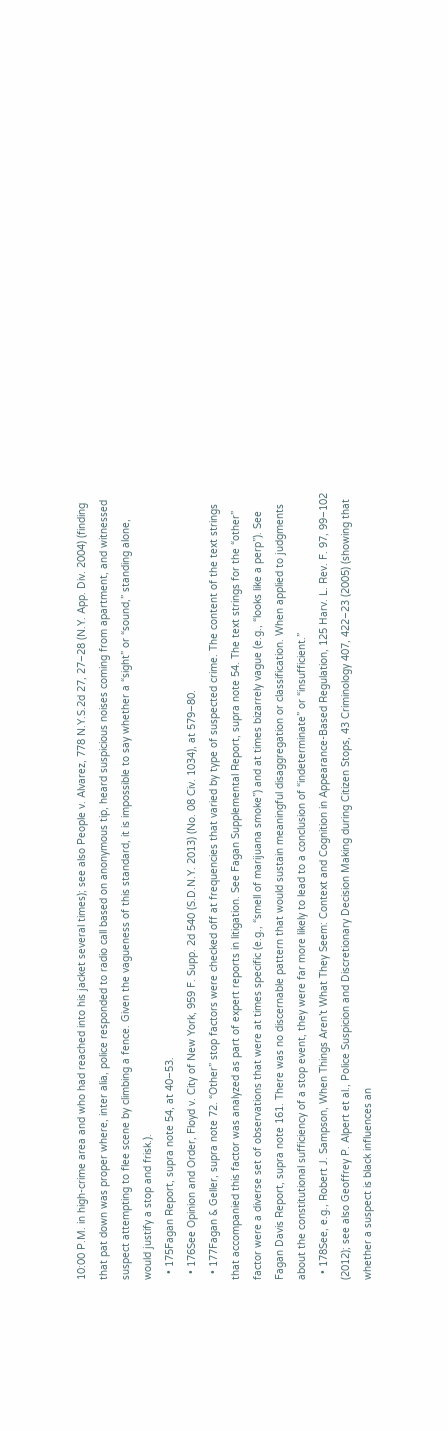10:00 P.M. in high-crime area and who had reached into his jacket several times); see also People v. Alvarez, 778 N.Y.S.2d 27, 27–28 (N.Y. App. Div. 2004) (finding that pat down was proper where, inter alia, police responded to radio call based on anonymous tip, heard suspicious noises coming from apartment, and witnessed suspect attempting to flee scene by climbing a fence. Given the vagueness of this standard, it is impossible to say whether a “sight” or “sound,” standing alone, would justify a stop and frisk.).
  • 175Fagan Report, supra note 54, at 40–53.
  • 176See Opinion and Order, Floyd v. City of New York, 959 F. Supp. 2d 540 (S.D.N.Y. 2013) (No. 08 Civ. 1034), at 579–80.
  • 177Fagan & Geller, supra note 72. “Other” stop factors were checked off at frequencies that varied by type of suspected crime. The content of the text strings that accompanied this factor was analyzed as part of expert reports in litigation. See Fagan Supplemental Report, supra note 54. The text strings for the “other” factor were a diverse set of observations that were at times specific (e.g., “smell of marijuana smoke”) and at times bizarrely vague (e.g., “looks like a perp”). See Fagan Davis Report, supra note 161. There was no discernable pattern that would sustain meaningful disaggregation or classification. When applied to judgments about the constitutional sufficiency of a stop event, they were far more likely to lead to a conclusion of “indeterminate” or “insufficient.”
  • 178See, e.g., Robert J. Sampson, When Things Aren’t What They Seem: Context and Cognition in Appearance-Based Regulation, 125 Harv. L. Rev. F. 97, 99–102 (2012); see also Geoffrey P. Alpert et al., Police Suspicion and Discretionary Decision Making during Citizen Stops, 43 Criminology 407, 422–23 (2005) (showing that whether a suspect is black influences an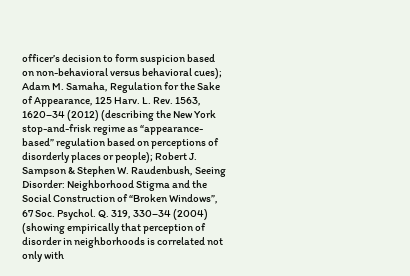officer’s decision to form suspicion based on non-behavioral versus behavioral cues); Adam M. Samaha, Regulation for the Sake of Appearance, 125 Harv. L. Rev. 1563, 1620–34 (2012) (describing the New York stop-and-frisk regime as “appearance-based” regulation based on perceptions of disorderly places or people); Robert J. Sampson & Stephen W. Raudenbush, Seeing Disorder: Neighborhood Stigma and the Social Construction of “Broken Windows”, 67 Soc. Psychol. Q. 319, 330–34 (2004) (showing empirically that perception of disorder in neighborhoods is correlated not only with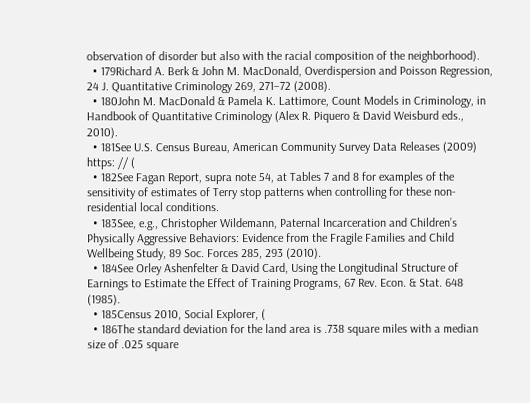observation of disorder but also with the racial composition of the neighborhood).
  • 179Richard A. Berk & John M. MacDonald, Overdispersion and Poisson Regression, 24 J. Quantitative Criminology 269, 271–72 (2008).
  • 180John M. MacDonald & Pamela K. Lattimore, Count Models in Criminology, in Handbook of Quantitative Criminology (Alex R. Piquero & David Weisburd eds., 2010).
  • 181See U.S. Census Bureau, American Community Survey Data Releases (2009) https: // (
  • 182See Fagan Report, supra note 54, at Tables 7 and 8 for examples of the sensitivity of estimates of Terry stop patterns when controlling for these non-residential local conditions.
  • 183See, e.g., Christopher Wildemann, Paternal Incarceration and Children’s Physically Aggressive Behaviors: Evidence from the Fragile Families and Child Wellbeing Study, 89 Soc. Forces 285, 293 (2010).
  • 184See Orley Ashenfelter & David Card, Using the Longitudinal Structure of Earnings to Estimate the Effect of Training Programs, 67 Rev. Econ. & Stat. 648 (1985).
  • 185Census 2010, Social Explorer, (
  • 186The standard deviation for the land area is .738 square miles with a median size of .025 square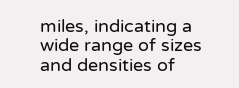miles, indicating a wide range of sizes and densities of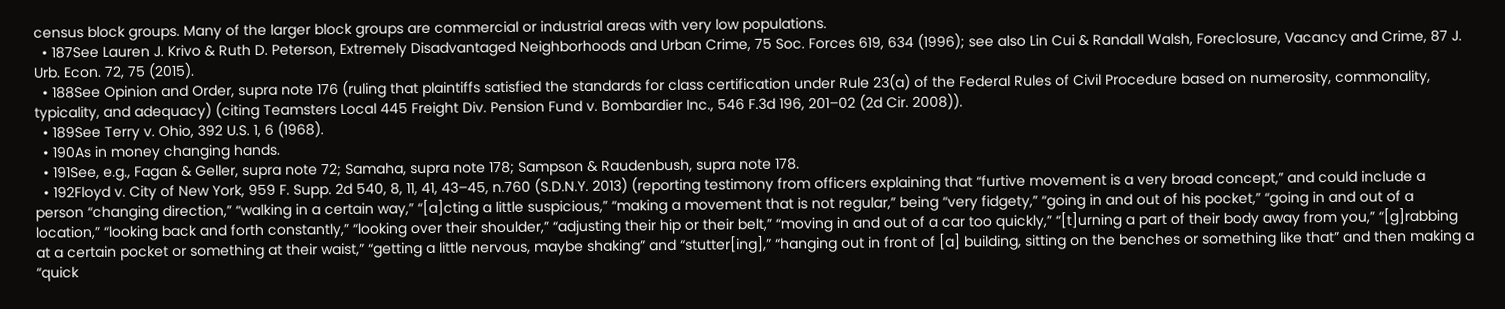census block groups. Many of the larger block groups are commercial or industrial areas with very low populations.
  • 187See Lauren J. Krivo & Ruth D. Peterson, Extremely Disadvantaged Neighborhoods and Urban Crime, 75 Soc. Forces 619, 634 (1996); see also Lin Cui & Randall Walsh, Foreclosure, Vacancy and Crime, 87 J. Urb. Econ. 72, 75 (2015).
  • 188See Opinion and Order, supra note 176 (ruling that plaintiffs satisfied the standards for class certification under Rule 23(a) of the Federal Rules of Civil Procedure based on numerosity, commonality, typicality, and adequacy) (citing Teamsters Local 445 Freight Div. Pension Fund v. Bombardier Inc., 546 F.3d 196, 201–02 (2d Cir. 2008)).
  • 189See Terry v. Ohio, 392 U.S. 1, 6 (1968).
  • 190As in money changing hands.
  • 191See, e.g., Fagan & Geller, supra note 72; Samaha, supra note 178; Sampson & Raudenbush, supra note 178.
  • 192Floyd v. City of New York, 959 F. Supp. 2d 540, 8, 11, 41, 43–45, n.760 (S.D.N.Y. 2013) (reporting testimony from officers explaining that “furtive movement is a very broad concept,” and could include a person “changing direction,” “walking in a certain way,” “[a]cting a little suspicious,” “making a movement that is not regular,” being “very fidgety,” “going in and out of his pocket,” “going in and out of a location,” “looking back and forth constantly,” “looking over their shoulder,” “adjusting their hip or their belt,” “moving in and out of a car too quickly,” “[t]urning a part of their body away from you,” “[g]rabbing at a certain pocket or something at their waist,” “getting a little nervous, maybe shaking” and “stutter[ing],” “hanging out in front of [a] building, sitting on the benches or something like that” and then making a “quick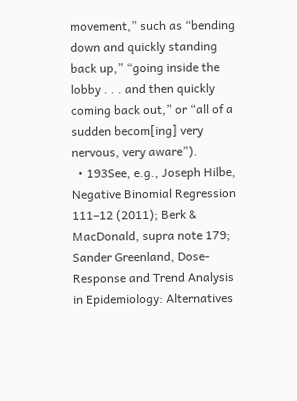movement,” such as “bending down and quickly standing back up,” “going inside the lobby . . . and then quickly coming back out,” or “all of a sudden becom[ing] very nervous, very aware”).
  • 193See, e.g., Joseph Hilbe, Negative Binomial Regression 111–12 (2011); Berk & MacDonald, supra note 179; Sander Greenland, Dose-Response and Trend Analysis in Epidemiology: Alternatives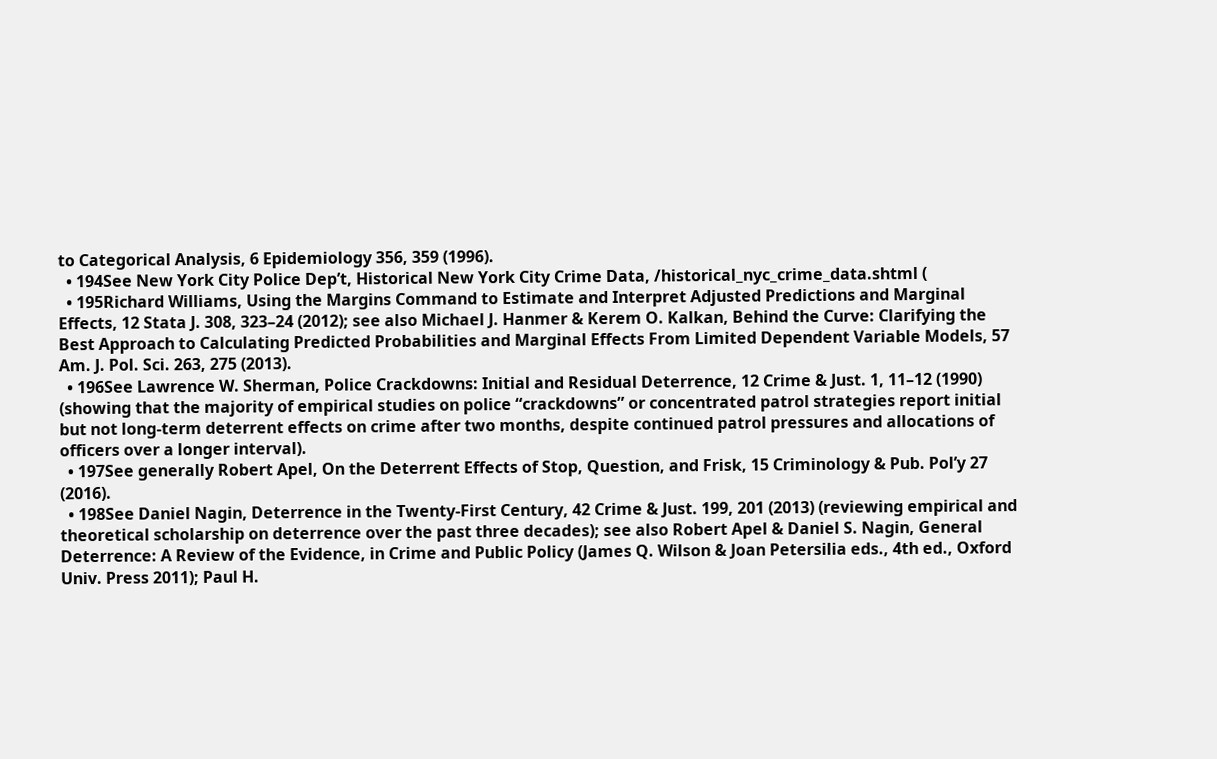to Categorical Analysis, 6 Epidemiology 356, 359 (1996).
  • 194See New York City Police Dep’t, Historical New York City Crime Data, /historical_nyc_crime_data.shtml (
  • 195Richard Williams, Using the Margins Command to Estimate and Interpret Adjusted Predictions and Marginal Effects, 12 Stata J. 308, 323–24 (2012); see also Michael J. Hanmer & Kerem O. Kalkan, Behind the Curve: Clarifying the Best Approach to Calculating Predicted Probabilities and Marginal Effects From Limited Dependent Variable Models, 57 Am. J. Pol. Sci. 263, 275 (2013).
  • 196See Lawrence W. Sherman, Police Crackdowns: Initial and Residual Deterrence, 12 Crime & Just. 1, 11–12 (1990) (showing that the majority of empirical studies on police “crackdowns” or concentrated patrol strategies report initial but not long-term deterrent effects on crime after two months, despite continued patrol pressures and allocations of officers over a longer interval).
  • 197See generally Robert Apel, On the Deterrent Effects of Stop, Question, and Frisk, 15 Criminology & Pub. Pol’y 27 (2016).
  • 198See Daniel Nagin, Deterrence in the Twenty-First Century, 42 Crime & Just. 199, 201 (2013) (reviewing empirical and theoretical scholarship on deterrence over the past three decades); see also Robert Apel & Daniel S. Nagin, General Deterrence: A Review of the Evidence, in Crime and Public Policy (James Q. Wilson & Joan Petersilia eds., 4th ed., Oxford Univ. Press 2011); Paul H.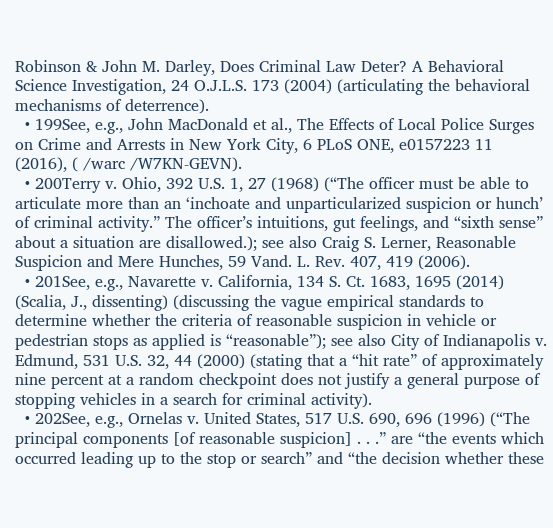Robinson & John M. Darley, Does Criminal Law Deter? A Behavioral Science Investigation, 24 O.J.L.S. 173 (2004) (articulating the behavioral mechanisms of deterrence).
  • 199See, e.g., John MacDonald et al., The Effects of Local Police Surges on Crime and Arrests in New York City, 6 PLoS ONE, e0157223 11 (2016), ( /warc /W7KN-GEVN).
  • 200Terry v. Ohio, 392 U.S. 1, 27 (1968) (“The officer must be able to articulate more than an ‘inchoate and unparticularized suspicion or hunch’ of criminal activity.” The officer’s intuitions, gut feelings, and “sixth sense” about a situation are disallowed.); see also Craig S. Lerner, Reasonable Suspicion and Mere Hunches, 59 Vand. L. Rev. 407, 419 (2006).
  • 201See, e.g., Navarette v. California, 134 S. Ct. 1683, 1695 (2014) (Scalia, J., dissenting) (discussing the vague empirical standards to determine whether the criteria of reasonable suspicion in vehicle or pedestrian stops as applied is “reasonable”); see also City of Indianapolis v. Edmund, 531 U.S. 32, 44 (2000) (stating that a “hit rate” of approximately nine percent at a random checkpoint does not justify a general purpose of stopping vehicles in a search for criminal activity).
  • 202See, e.g., Ornelas v. United States, 517 U.S. 690, 696 (1996) (“The principal components [of reasonable suspicion] . . .” are “the events which occurred leading up to the stop or search” and “the decision whether these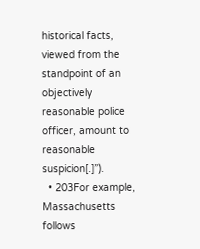historical facts, viewed from the standpoint of an objectively reasonable police officer, amount to reasonable suspicion[.]”).
  • 203For example, Massachusetts follows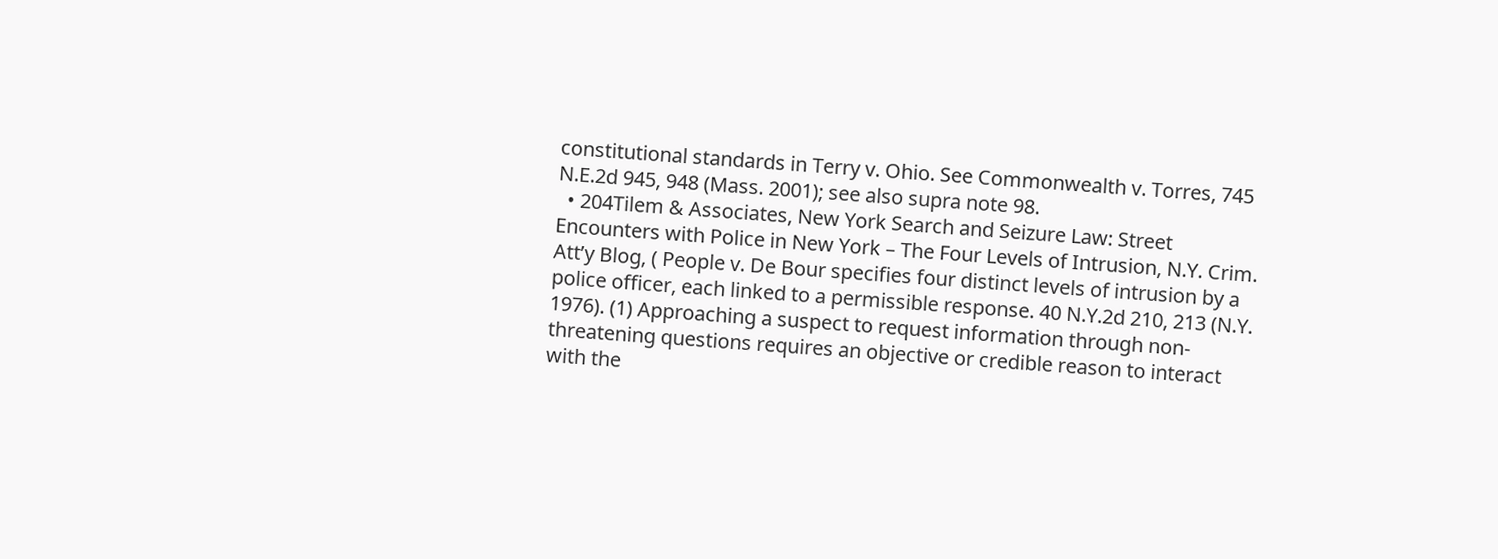constitutional standards in Terry v. Ohio. See Commonwealth v. Torres, 745 N.E.2d 945, 948 (Mass. 2001); see also supra note 98.
  • 204Tilem & Associates, New York Search and Seizure Law: Street Encounters with Police in New York – The Four Levels of Intrusion, N.Y. Crim. Att’y Blog, ( People v. De Bour specifies four distinct levels of intrusion by a police officer, each linked to a permissible response. 40 N.Y.2d 210, 213 (N.Y. 1976). (1) Approaching a suspect to request information through non-threatening questions requires an objective or credible reason to interact with the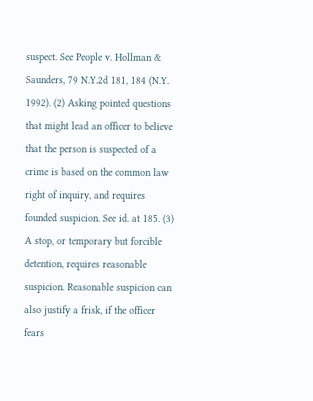suspect. See People v. Hollman & Saunders, 79 N.Y.2d 181, 184 (N.Y. 1992). (2) Asking pointed questions that might lead an officer to believe that the person is suspected of a crime is based on the common law right of inquiry, and requires founded suspicion. See id. at 185. (3) A stop, or temporary but forcible detention, requires reasonable suspicion. Reasonable suspicion can also justify a frisk, if the officer fears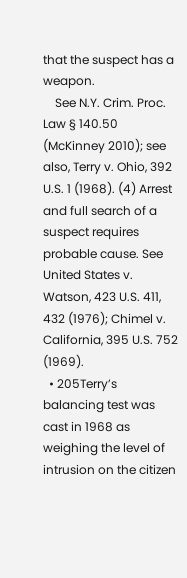that the suspect has a weapon.
    See N.Y. Crim. Proc. Law § 140.50 (McKinney 2010); see also, Terry v. Ohio, 392 U.S. 1 (1968). (4) Arrest and full search of a suspect requires probable cause. See United States v. Watson, 423 U.S. 411, 432 (1976); Chimel v. California, 395 U.S. 752 (1969).
  • 205Terry’s balancing test was cast in 1968 as weighing the level of intrusion on the citizen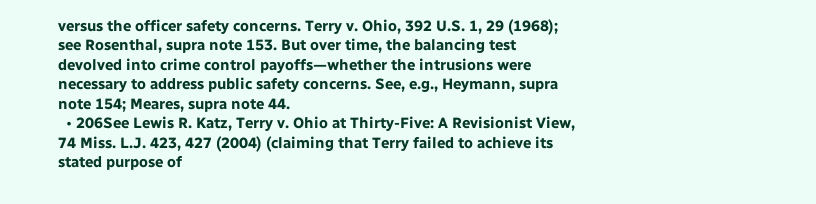versus the officer safety concerns. Terry v. Ohio, 392 U.S. 1, 29 (1968); see Rosenthal, supra note 153. But over time, the balancing test devolved into crime control payoffs—whether the intrusions were necessary to address public safety concerns. See, e.g., Heymann, supra note 154; Meares, supra note 44.
  • 206See Lewis R. Katz, Terry v. Ohio at Thirty-Five: A Revisionist View, 74 Miss. L.J. 423, 427 (2004) (claiming that Terry failed to achieve its stated purpose of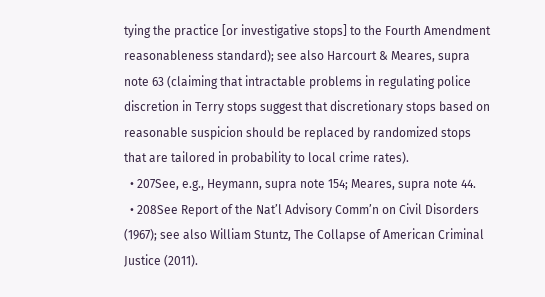tying the practice [or investigative stops] to the Fourth Amendment reasonableness standard); see also Harcourt & Meares, supra note 63 (claiming that intractable problems in regulating police discretion in Terry stops suggest that discretionary stops based on reasonable suspicion should be replaced by randomized stops that are tailored in probability to local crime rates).
  • 207See, e.g., Heymann, supra note 154; Meares, supra note 44.
  • 208See Report of the Nat’l Advisory Comm’n on Civil Disorders (1967); see also William Stuntz, The Collapse of American Criminal Justice (2011).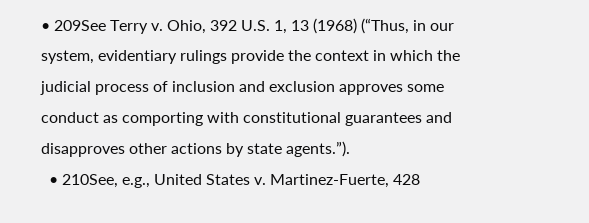• 209See Terry v. Ohio, 392 U.S. 1, 13 (1968) (“Thus, in our system, evidentiary rulings provide the context in which the judicial process of inclusion and exclusion approves some conduct as comporting with constitutional guarantees and disapproves other actions by state agents.”).
  • 210See, e.g., United States v. Martinez-Fuerte, 428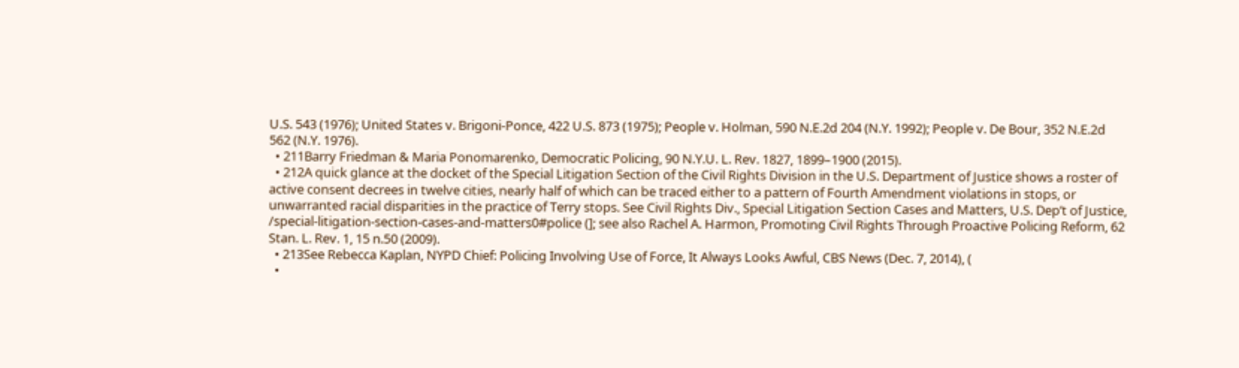U.S. 543 (1976); United States v. Brigoni-Ponce, 422 U.S. 873 (1975); People v. Holman, 590 N.E.2d 204 (N.Y. 1992); People v. De Bour, 352 N.E.2d 562 (N.Y. 1976).
  • 211Barry Friedman & Maria Ponomarenko, Democratic Policing, 90 N.Y.U. L. Rev. 1827, 1899–1900 (2015).
  • 212A quick glance at the docket of the Special Litigation Section of the Civil Rights Division in the U.S. Department of Justice shows a roster of active consent decrees in twelve cities, nearly half of which can be traced either to a pattern of Fourth Amendment violations in stops, or unwarranted racial disparities in the practice of Terry stops. See Civil Rights Div., Special Litigation Section Cases and Matters, U.S. Dep’t of Justice, /special-litigation-section-cases-and-matters0#police (]; see also Rachel A. Harmon, Promoting Civil Rights Through Proactive Policing Reform, 62 Stan. L. Rev. 1, 15 n.50 (2009).
  • 213See Rebecca Kaplan, NYPD Chief: Policing Involving Use of Force, It Always Looks Awful, CBS News (Dec. 7, 2014), (
  •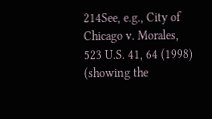214See, e.g., City of Chicago v. Morales, 523 U.S. 41, 64 (1998) (showing the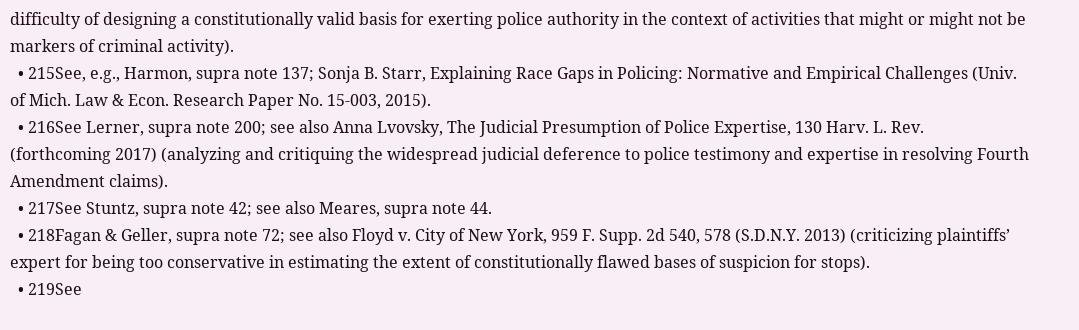difficulty of designing a constitutionally valid basis for exerting police authority in the context of activities that might or might not be markers of criminal activity).
  • 215See, e.g., Harmon, supra note 137; Sonja B. Starr, Explaining Race Gaps in Policing: Normative and Empirical Challenges (Univ. of Mich. Law & Econ. Research Paper No. 15-003, 2015).
  • 216See Lerner, supra note 200; see also Anna Lvovsky, The Judicial Presumption of Police Expertise, 130 Harv. L. Rev.  (forthcoming 2017) (analyzing and critiquing the widespread judicial deference to police testimony and expertise in resolving Fourth Amendment claims).
  • 217See Stuntz, supra note 42; see also Meares, supra note 44.
  • 218Fagan & Geller, supra note 72; see also Floyd v. City of New York, 959 F. Supp. 2d 540, 578 (S.D.N.Y. 2013) (criticizing plaintiffs’ expert for being too conservative in estimating the extent of constitutionally flawed bases of suspicion for stops).
  • 219See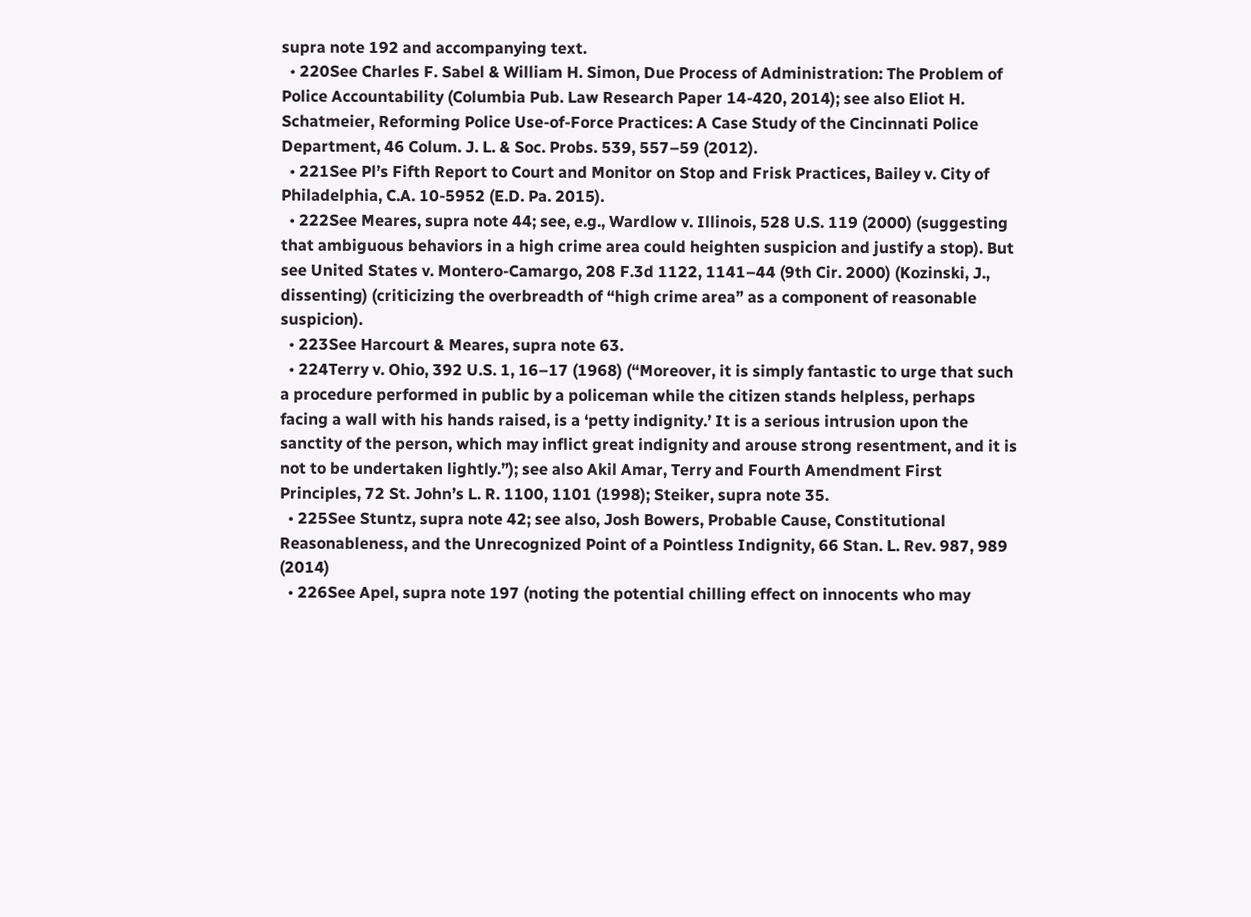supra note 192 and accompanying text.
  • 220See Charles F. Sabel & William H. Simon, Due Process of Administration: The Problem of Police Accountability (Columbia Pub. Law Research Paper 14-420, 2014); see also Eliot H. Schatmeier, Reforming Police Use-of-Force Practices: A Case Study of the Cincinnati Police Department, 46 Colum. J. L. & Soc. Probs. 539, 557–59 (2012).
  • 221See Pl’s Fifth Report to Court and Monitor on Stop and Frisk Practices, Bailey v. City of Philadelphia, C.A. 10-5952 (E.D. Pa. 2015).
  • 222See Meares, supra note 44; see, e.g., Wardlow v. Illinois, 528 U.S. 119 (2000) (suggesting that ambiguous behaviors in a high crime area could heighten suspicion and justify a stop). But see United States v. Montero-Camargo, 208 F.3d 1122, 1141–44 (9th Cir. 2000) (Kozinski, J., dissenting) (criticizing the overbreadth of “high crime area” as a component of reasonable suspicion).
  • 223See Harcourt & Meares, supra note 63.
  • 224Terry v. Ohio, 392 U.S. 1, 16–17 (1968) (“Moreover, it is simply fantastic to urge that such a procedure performed in public by a policeman while the citizen stands helpless, perhaps facing a wall with his hands raised, is a ‘petty indignity.’ It is a serious intrusion upon the sanctity of the person, which may inflict great indignity and arouse strong resentment, and it is not to be undertaken lightly.”); see also Akil Amar, Terry and Fourth Amendment First Principles, 72 St. John’s L. R. 1100, 1101 (1998); Steiker, supra note 35.
  • 225See Stuntz, supra note 42; see also, Josh Bowers, Probable Cause, Constitutional Reasonableness, and the Unrecognized Point of a Pointless Indignity, 66 Stan. L. Rev. 987, 989 (2014)
  • 226See Apel, supra note 197 (noting the potential chilling effect on innocents who may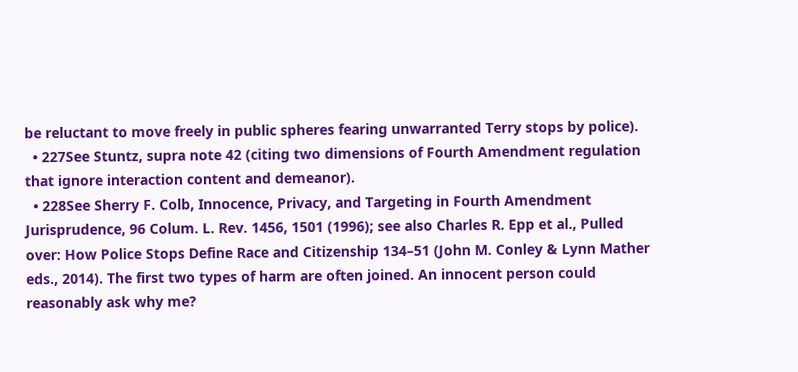be reluctant to move freely in public spheres fearing unwarranted Terry stops by police).
  • 227See Stuntz, supra note 42 (citing two dimensions of Fourth Amendment regulation that ignore interaction content and demeanor).
  • 228See Sherry F. Colb, Innocence, Privacy, and Targeting in Fourth Amendment Jurisprudence, 96 Colum. L. Rev. 1456, 1501 (1996); see also Charles R. Epp et al., Pulled over: How Police Stops Define Race and Citizenship 134–51 (John M. Conley & Lynn Mather eds., 2014). The first two types of harm are often joined. An innocent person could reasonably ask why me?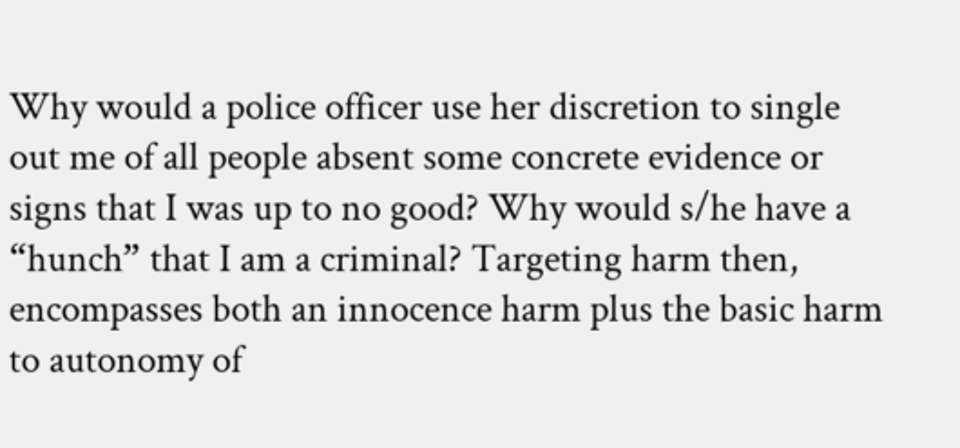Why would a police officer use her discretion to single out me of all people absent some concrete evidence or signs that I was up to no good? Why would s/he have a “hunch” that I am a criminal? Targeting harm then, encompasses both an innocence harm plus the basic harm to autonomy of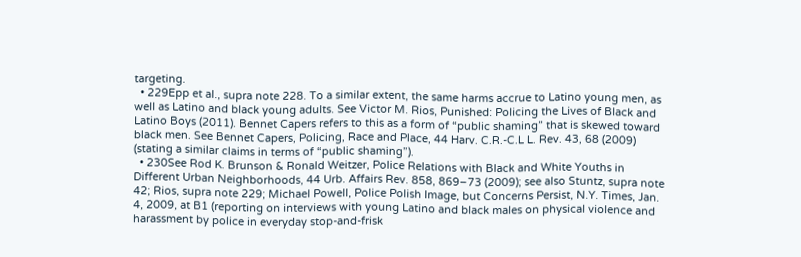targeting.
  • 229Epp et al., supra note 228. To a similar extent, the same harms accrue to Latino young men, as well as Latino and black young adults. See Victor M. Rios, Punished: Policing the Lives of Black and Latino Boys (2011). Bennet Capers refers to this as a form of “public shaming” that is skewed toward black men. See Bennet Capers, Policing, Race and Place, 44 Harv. C.R.-C.L L. Rev. 43, 68 (2009) (stating a similar claims in terms of “public shaming”).
  • 230See Rod K. Brunson & Ronald Weitzer, Police Relations with Black and White Youths in Different Urban Neighborhoods, 44 Urb. Affairs Rev. 858, 869–73 (2009); see also Stuntz, supra note 42; Rios, supra note 229; Michael Powell, Police Polish Image, but Concerns Persist, N.Y. Times, Jan. 4, 2009, at B1 (reporting on interviews with young Latino and black males on physical violence and harassment by police in everyday stop-and-frisk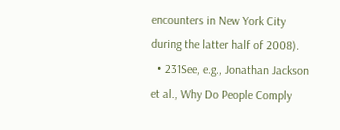encounters in New York City during the latter half of 2008).
  • 231See, e.g., Jonathan Jackson et al., Why Do People Comply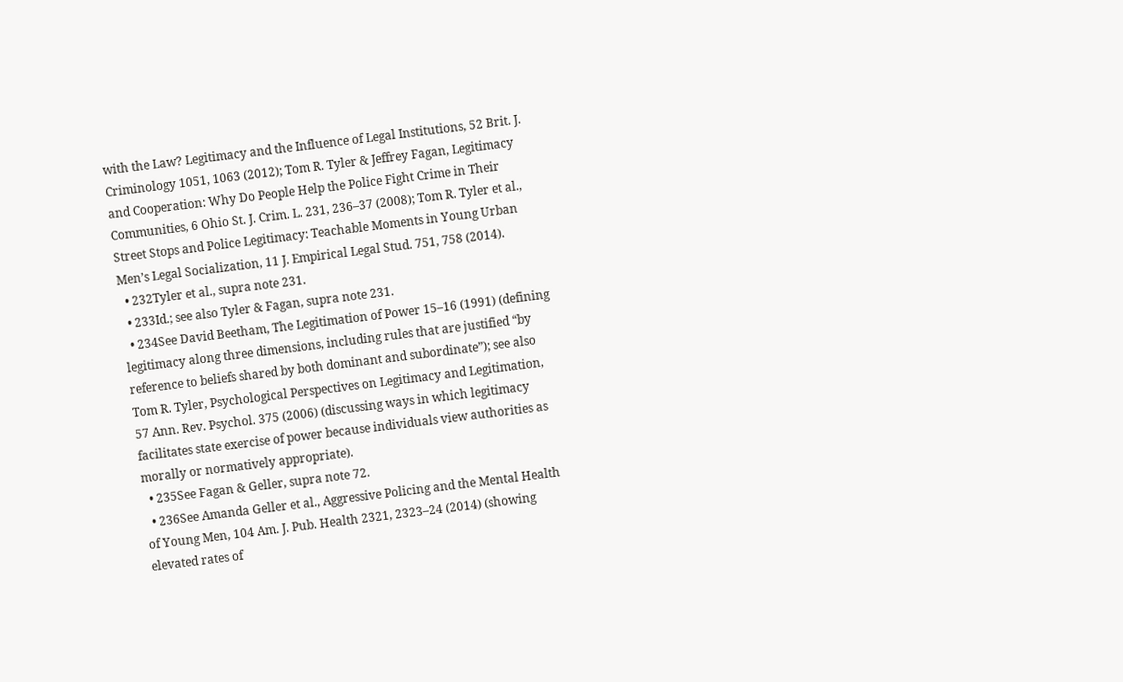with the Law? Legitimacy and the Influence of Legal Institutions, 52 Brit. J. Criminology 1051, 1063 (2012); Tom R. Tyler & Jeffrey Fagan, Legitimacy and Cooperation: Why Do People Help the Police Fight Crime in Their Communities, 6 Ohio St. J. Crim. L. 231, 236–37 (2008); Tom R. Tyler et al., Street Stops and Police Legitimacy: Teachable Moments in Young Urban Men’s Legal Socialization, 11 J. Empirical Legal Stud. 751, 758 (2014).
  • 232Tyler et al., supra note 231.
  • 233Id.; see also Tyler & Fagan, supra note 231.
  • 234See David Beetham, The Legitimation of Power 15–16 (1991) (defining legitimacy along three dimensions, including rules that are justified “by reference to beliefs shared by both dominant and subordinate”); see also Tom R. Tyler, Psychological Perspectives on Legitimacy and Legitimation, 57 Ann. Rev. Psychol. 375 (2006) (discussing ways in which legitimacy facilitates state exercise of power because individuals view authorities as morally or normatively appropriate).
  • 235See Fagan & Geller, supra note 72.
  • 236See Amanda Geller et al., Aggressive Policing and the Mental Health of Young Men, 104 Am. J. Pub. Health 2321, 2323–24 (2014) (showing elevated rates of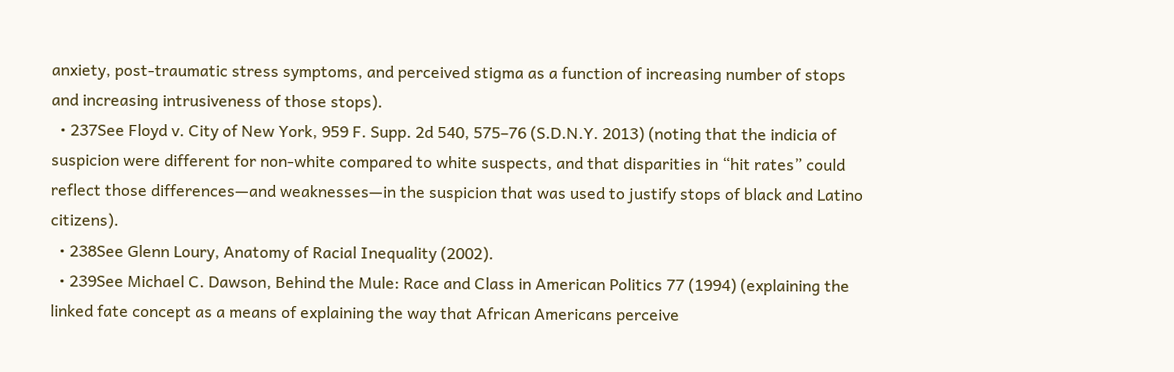anxiety, post-traumatic stress symptoms, and perceived stigma as a function of increasing number of stops and increasing intrusiveness of those stops).
  • 237See Floyd v. City of New York, 959 F. Supp. 2d 540, 575–76 (S.D.N.Y. 2013) (noting that the indicia of suspicion were different for non-white compared to white suspects, and that disparities in “hit rates” could reflect those differences—and weaknesses—in the suspicion that was used to justify stops of black and Latino citizens).
  • 238See Glenn Loury, Anatomy of Racial Inequality (2002).
  • 239See Michael C. Dawson, Behind the Mule: Race and Class in American Politics 77 (1994) (explaining the linked fate concept as a means of explaining the way that African Americans perceive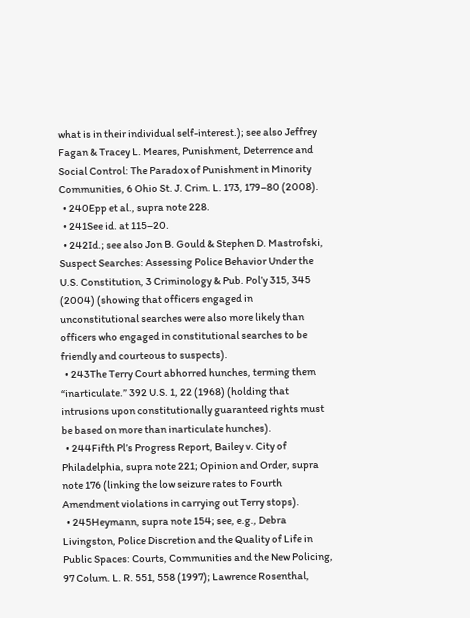what is in their individual self-interest.); see also Jeffrey Fagan & Tracey L. Meares, Punishment, Deterrence and Social Control: The Paradox of Punishment in Minority Communities, 6 Ohio St. J. Crim. L. 173, 179–80 (2008).
  • 240Epp et al., supra note 228.
  • 241See id. at 115–20.
  • 242Id.; see also Jon B. Gould & Stephen D. Mastrofski, Suspect Searches: Assessing Police Behavior Under the U.S. Constitution, 3 Criminology & Pub. Pol’y 315, 345 (2004) (showing that officers engaged in unconstitutional searches were also more likely than officers who engaged in constitutional searches to be friendly and courteous to suspects).
  • 243The Terry Court abhorred hunches, terming them “inarticulate.” 392 U.S. 1, 22 (1968) (holding that intrusions upon constitutionally guaranteed rights must be based on more than inarticulate hunches).
  • 244Fifth Pl’s Progress Report, Bailey v. City of Philadelphia, supra note 221; Opinion and Order, supra note 176 (linking the low seizure rates to Fourth Amendment violations in carrying out Terry stops).
  • 245Heymann, supra note 154; see, e.g., Debra Livingston, Police Discretion and the Quality of Life in Public Spaces: Courts, Communities and the New Policing, 97 Colum. L. R. 551, 558 (1997); Lawrence Rosenthal,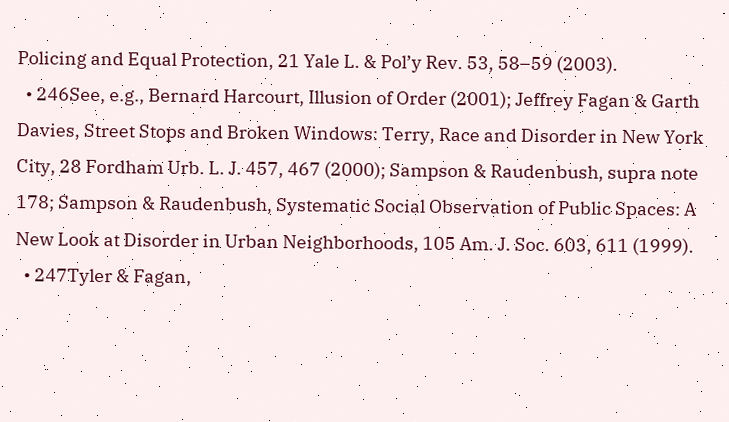Policing and Equal Protection, 21 Yale L. & Pol’y Rev. 53, 58–59 (2003).
  • 246See, e.g., Bernard Harcourt, Illusion of Order (2001); Jeffrey Fagan & Garth Davies, Street Stops and Broken Windows: Terry, Race and Disorder in New York City, 28 Fordham Urb. L. J. 457, 467 (2000); Sampson & Raudenbush, supra note 178; Sampson & Raudenbush, Systematic Social Observation of Public Spaces: A New Look at Disorder in Urban Neighborhoods, 105 Am. J. Soc. 603, 611 (1999).
  • 247Tyler & Fagan,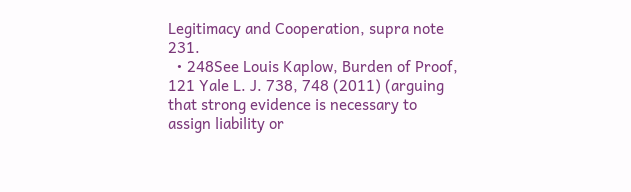Legitimacy and Cooperation, supra note 231.
  • 248See Louis Kaplow, Burden of Proof, 121 Yale L. J. 738, 748 (2011) (arguing that strong evidence is necessary to assign liability or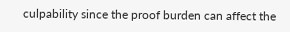culpability since the proof burden can affect the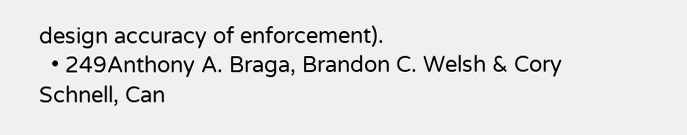design accuracy of enforcement).
  • 249Anthony A. Braga, Brandon C. Welsh & Cory Schnell, Can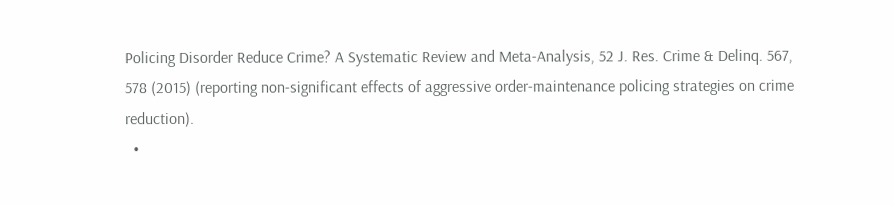Policing Disorder Reduce Crime? A Systematic Review and Meta-Analysis, 52 J. Res. Crime & Delinq. 567, 578 (2015) (reporting non-significant effects of aggressive order-maintenance policing strategies on crime reduction).
  •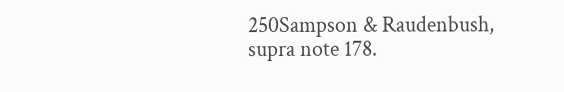250Sampson & Raudenbush, supra note 178.